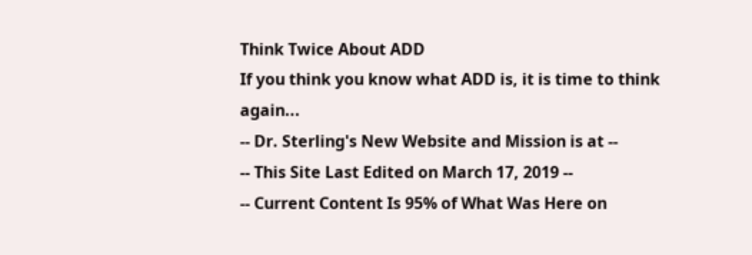Think Twice About ADD
If you think you know what ADD is, it is time to think again...
-- Dr. Sterling's New Website and Mission is at --
-- This Site Last Edited on March 17, 2019 --
-- Current Content Is 95% of What Was Here on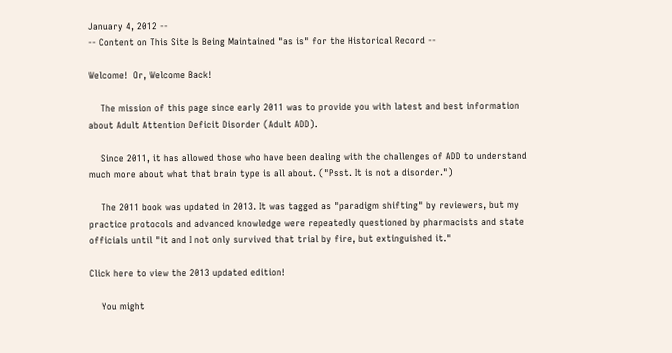January 4, 2012 --
-- Content on This Site Is Being Maintained "as is" for the Historical Record --

Welcome!  Or, Welcome Back!

    The mission of this page since early 2011 was to provide you with latest and best information about Adult Attention Deficit Disorder (Adult ADD).

    Since 2011, it has allowed those who have been dealing with the challenges of ADD to understand much more about what that brain type is all about. ("Psst. It is not a disorder.")

    The 2011 book was updated in 2013. It was tagged as "paradigm shifting" by reviewers, but my practice protocols and advanced knowledge were repeatedly questioned by pharmacists and state officials until "it and I not only survived that trial by fire, but extinguished it."

Click here to view the 2013 updated edition!

    You might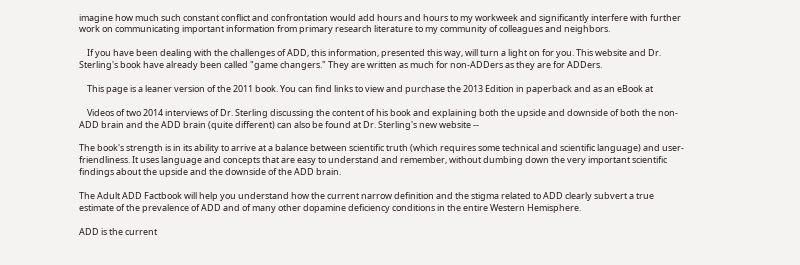imagine how much such constant conflict and confrontation would add hours and hours to my workweek and significantly interfere with further work on communicating important information from primary research literature to my community of colleagues and neighbors.

    If you have been dealing with the challenges of ADD, this information, presented this way, will turn a light on for you. This website and Dr. Sterling's book have already been called "game changers." They are written as much for non-ADDers as they are for ADDers.

    This page is a leaner version of the 2011 book. You can find links to view and purchase the 2013 Edition in paperback and as an eBook at

    Videos of two 2014 interviews of Dr. Sterling discussing the content of his book and explaining both the upside and downside of both the non-ADD brain and the ADD brain (quite different) can also be found at Dr. Sterling's new website --

The book's strength is in its ability to arrive at a balance between scientific truth (which requires some technical and scientific language) and user-friendliness. It uses language and concepts that are easy to understand and remember, without dumbing down the very important scientific findings about the upside and the downside of the ADD brain.

The Adult ADD Factbook will help you understand how the current narrow definition and the stigma related to ADD clearly subvert a true estimate of the prevalence of ADD and of many other dopamine deficiency conditions in the entire Western Hemisphere.

ADD is the current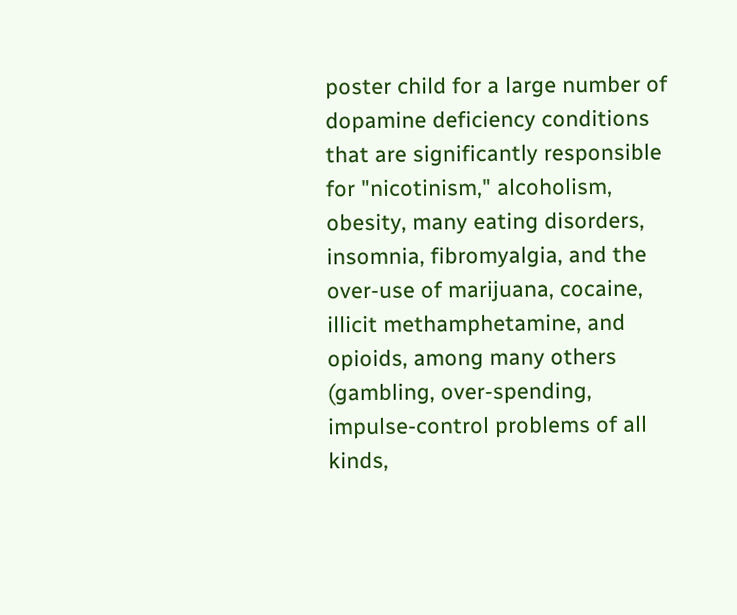poster child for a large number of dopamine deficiency conditions that are significantly responsible for "nicotinism," alcoholism, obesity, many eating disorders, insomnia, fibromyalgia, and the over-use of marijuana, cocaine, illicit methamphetamine, and opioids, among many others (gambling, over-spending, impulse-control problems of all kinds,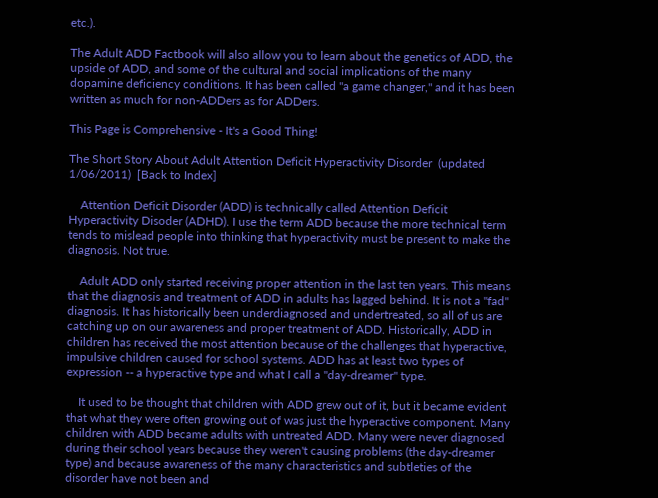etc.).

The Adult ADD Factbook will also allow you to learn about the genetics of ADD, the upside of ADD, and some of the cultural and social implications of the many dopamine deficiency conditions. It has been called "a game changer," and it has been written as much for non-ADDers as for ADDers.

This Page is Comprehensive - It's a Good Thing!

The Short Story About Adult Attention Deficit Hyperactivity Disorder  (updated 1/06/2011)  [Back to Index]

    Attention Deficit Disorder (ADD) is technically called Attention Deficit Hyperactivity Disoder (ADHD). I use the term ADD because the more technical term tends to mislead people into thinking that hyperactivity must be present to make the diagnosis. Not true.

    Adult ADD only started receiving proper attention in the last ten years. This means that the diagnosis and treatment of ADD in adults has lagged behind. It is not a "fad" diagnosis. It has historically been underdiagnosed and undertreated, so all of us are catching up on our awareness and proper treatment of ADD. Historically, ADD in children has received the most attention because of the challenges that hyperactive, impulsive children caused for school systems. ADD has at least two types of expression -- a hyperactive type and what I call a "day-dreamer" type.

    It used to be thought that children with ADD grew out of it, but it became evident that what they were often growing out of was just the hyperactive component. Many children with ADD became adults with untreated ADD. Many were never diagnosed during their school years because they weren't causing problems (the day-dreamer type) and because awareness of the many characteristics and subtleties of the disorder have not been and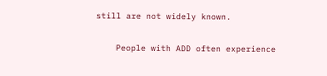still are not widely known.

    People with ADD often experience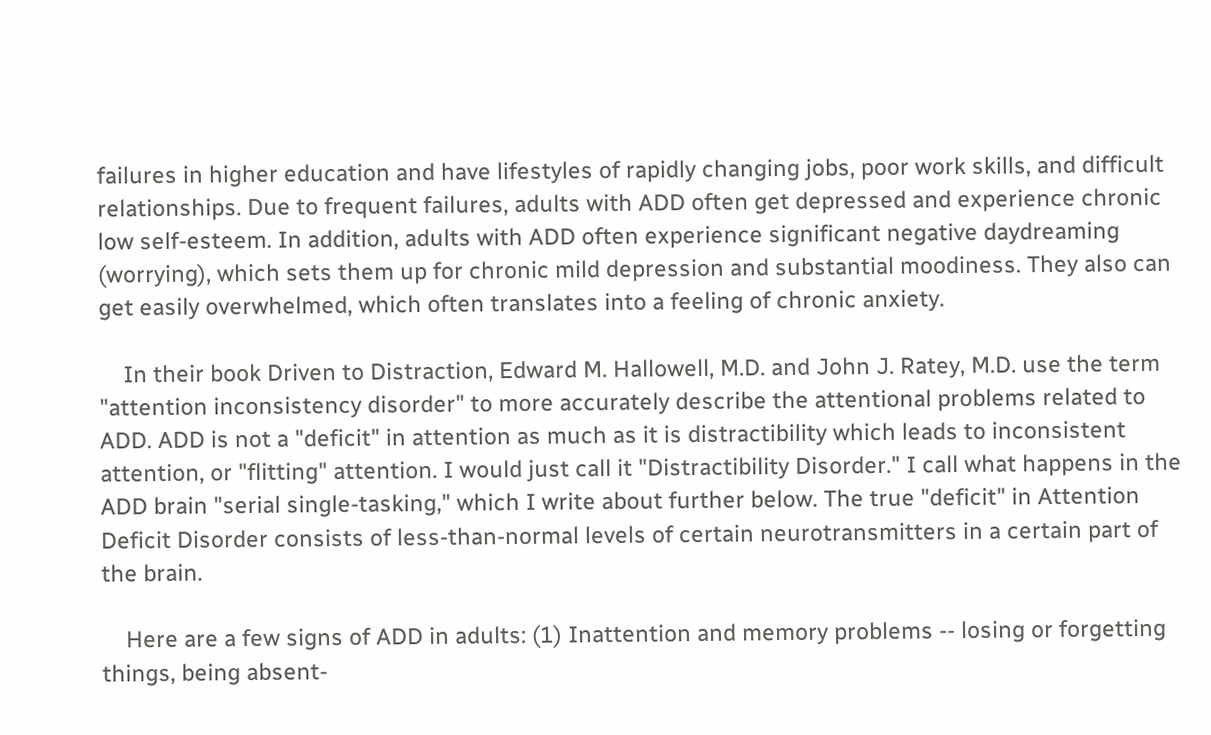failures in higher education and have lifestyles of rapidly changing jobs, poor work skills, and difficult relationships. Due to frequent failures, adults with ADD often get depressed and experience chronic low self-esteem. In addition, adults with ADD often experience significant negative daydreaming (worrying), which sets them up for chronic mild depression and substantial moodiness. They also can get easily overwhelmed, which often translates into a feeling of chronic anxiety.

    In their book Driven to Distraction, Edward M. Hallowell, M.D. and John J. Ratey, M.D. use the term "attention inconsistency disorder" to more accurately describe the attentional problems related to ADD. ADD is not a "deficit" in attention as much as it is distractibility which leads to inconsistent attention, or "flitting" attention. I would just call it "Distractibility Disorder." I call what happens in the ADD brain "serial single-tasking," which I write about further below. The true "deficit" in Attention Deficit Disorder consists of less-than-normal levels of certain neurotransmitters in a certain part of the brain.

    Here are a few signs of ADD in adults: (1) Inattention and memory problems -- losing or forgetting things, being absent-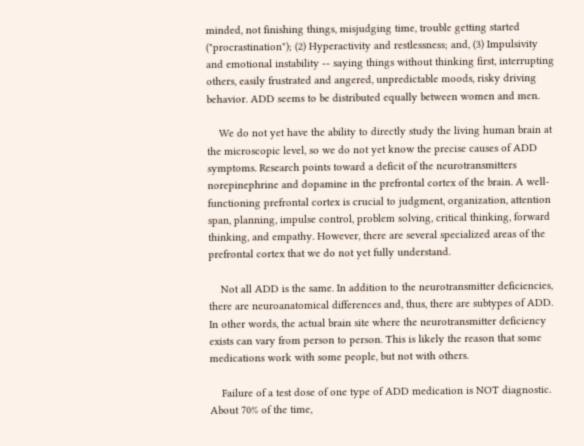minded, not finishing things, misjudging time, trouble getting started ("procrastination"); (2) Hyperactivity and restlessness; and, (3) Impulsivity and emotional instability -- saying things without thinking first, interrupting others, easily frustrated and angered, unpredictable moods, risky driving behavior. ADD seems to be distributed equally between women and men.

    We do not yet have the ability to directly study the living human brain at the microscopic level, so we do not yet know the precise causes of ADD symptoms. Research points toward a deficit of the neurotransmitters norepinephrine and dopamine in the prefrontal cortex of the brain. A well-functioning prefrontal cortex is crucial to judgment, organization, attention span, planning, impulse control, problem solving, critical thinking, forward thinking, and empathy. However, there are several specialized areas of the prefrontal cortex that we do not yet fully understand.

    Not all ADD is the same. In addition to the neurotransmitter deficiencies, there are neuroanatomical differences and, thus, there are subtypes of ADD. In other words, the actual brain site where the neurotransmitter deficiency exists can vary from person to person. This is likely the reason that some medications work with some people, but not with others.

    Failure of a test dose of one type of ADD medication is NOT diagnostic. About 70% of the time,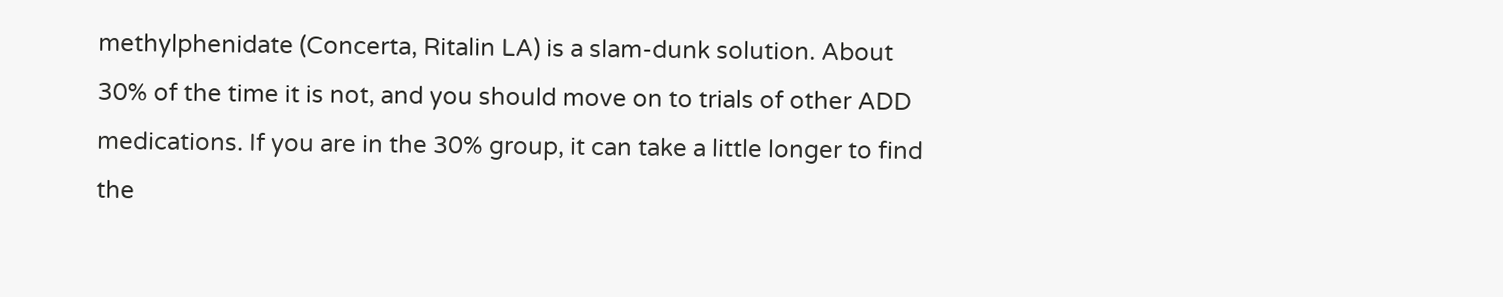methylphenidate (Concerta, Ritalin LA) is a slam-dunk solution. About 30% of the time it is not, and you should move on to trials of other ADD medications. If you are in the 30% group, it can take a little longer to find the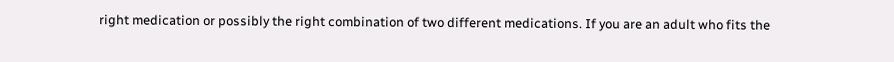right medication or possibly the right combination of two different medications. If you are an adult who fits the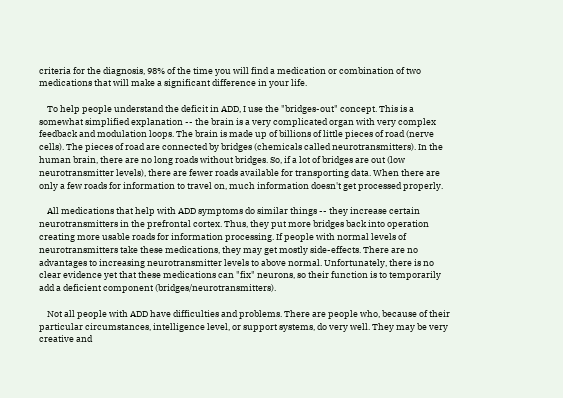criteria for the diagnosis, 98% of the time you will find a medication or combination of two medications that will make a significant difference in your life.

    To help people understand the deficit in ADD, I use the "bridges-out" concept. This is a somewhat simplified explanation -- the brain is a very complicated organ with very complex feedback and modulation loops. The brain is made up of billions of little pieces of road (nerve cells). The pieces of road are connected by bridges (chemicals called neurotransmitters). In the human brain, there are no long roads without bridges. So, if a lot of bridges are out (low neurotransmitter levels), there are fewer roads available for transporting data. When there are only a few roads for information to travel on, much information doesn't get processed properly.

    All medications that help with ADD symptoms do similar things -- they increase certain neurotransmitters in the prefrontal cortex. Thus, they put more bridges back into operation creating more usable roads for information processing. If people with normal levels of neurotransmitters take these medications, they may get mostly side-effects. There are no advantages to increasing neurotransmitter levels to above normal. Unfortunately, there is no clear evidence yet that these medications can "fix" neurons, so their function is to temporarily add a deficient component (bridges/neurotransmitters).

    Not all people with ADD have difficulties and problems. There are people who, because of their particular circumstances, intelligence level, or support systems, do very well. They may be very creative and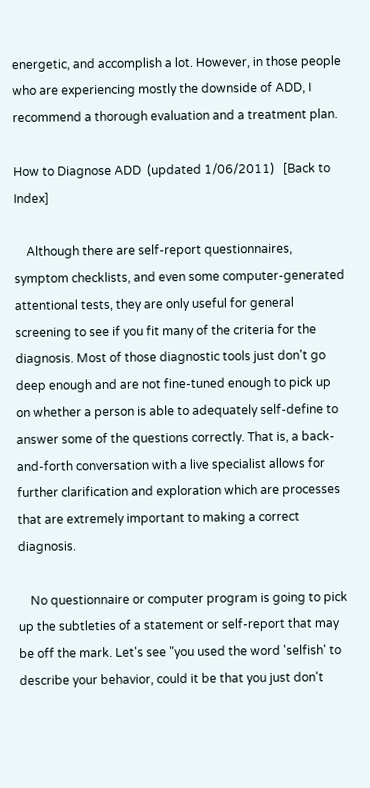energetic, and accomplish a lot. However, in those people who are experiencing mostly the downside of ADD, I recommend a thorough evaluation and a treatment plan.

How to Diagnose ADD  (updated 1/06/2011)   [Back to Index]

    Although there are self-report questionnaires, symptom checklists, and even some computer-generated attentional tests, they are only useful for general screening to see if you fit many of the criteria for the diagnosis. Most of those diagnostic tools just don't go deep enough and are not fine-tuned enough to pick up on whether a person is able to adequately self-define to answer some of the questions correctly. That is, a back-and-forth conversation with a live specialist allows for further clarification and exploration which are processes that are extremely important to making a correct diagnosis.

    No questionnaire or computer program is going to pick up the subtleties of a statement or self-report that may be off the mark. Let's see "you used the word 'selfish' to describe your behavior, could it be that you just don't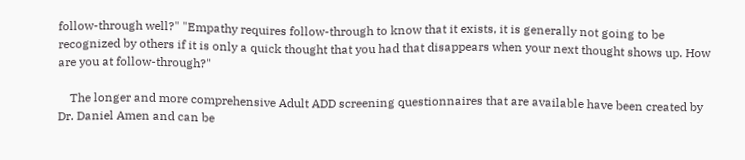follow-through well?" "Empathy requires follow-through to know that it exists, it is generally not going to be recognized by others if it is only a quick thought that you had that disappears when your next thought shows up. How are you at follow-through?"

    The longer and more comprehensive Adult ADD screening questionnaires that are available have been created by Dr. Daniel Amen and can be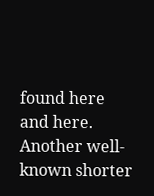found here and here. Another well-known shorter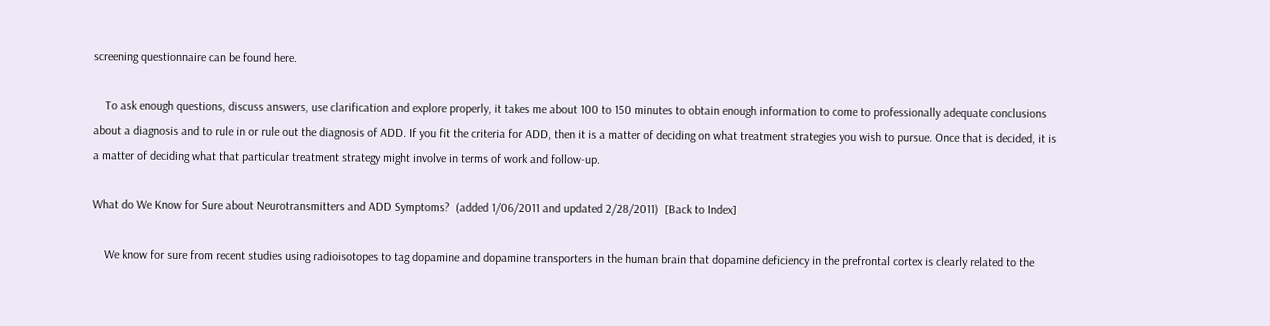screening questionnaire can be found here.

    To ask enough questions, discuss answers, use clarification and explore properly, it takes me about 100 to 150 minutes to obtain enough information to come to professionally adequate conclusions about a diagnosis and to rule in or rule out the diagnosis of ADD. If you fit the criteria for ADD, then it is a matter of deciding on what treatment strategies you wish to pursue. Once that is decided, it is a matter of deciding what that particular treatment strategy might involve in terms of work and follow-up.

What do We Know for Sure about Neurotransmitters and ADD Symptoms?  (added 1/06/2011 and updated 2/28/2011)  [Back to Index]

    We know for sure from recent studies using radioisotopes to tag dopamine and dopamine transporters in the human brain that dopamine deficiency in the prefrontal cortex is clearly related to the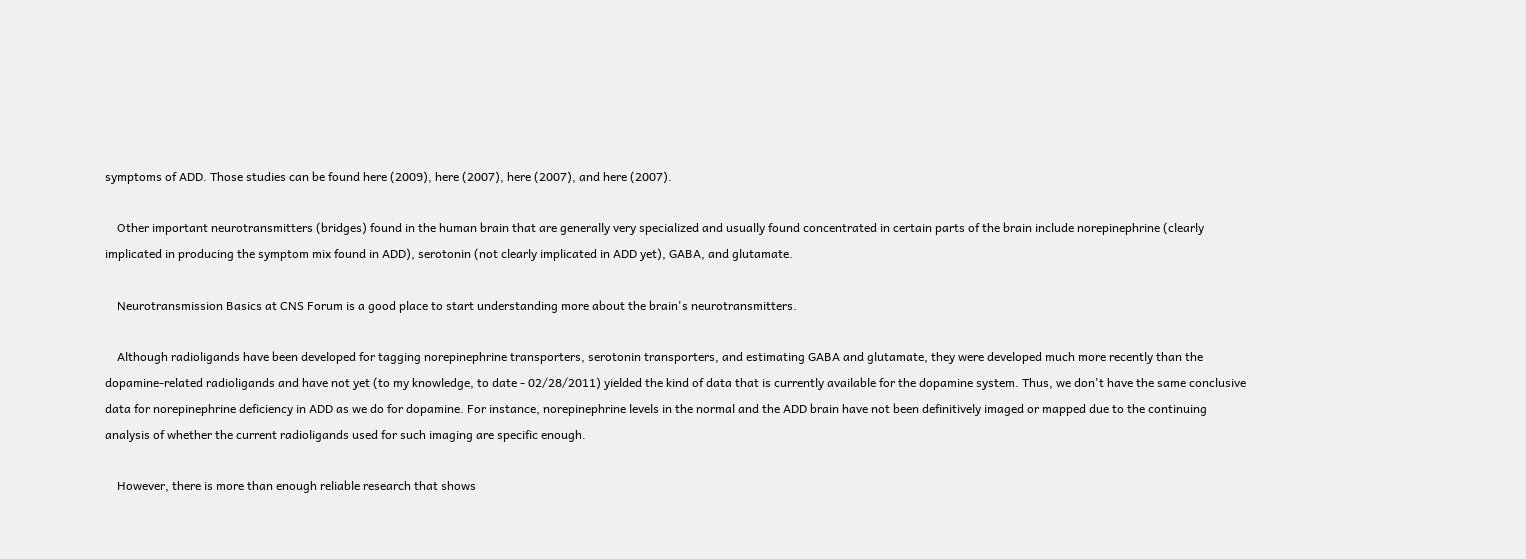symptoms of ADD. Those studies can be found here (2009), here (2007), here (2007), and here (2007).

    Other important neurotransmitters (bridges) found in the human brain that are generally very specialized and usually found concentrated in certain parts of the brain include norepinephrine (clearly implicated in producing the symptom mix found in ADD), serotonin (not clearly implicated in ADD yet), GABA, and glutamate.

    Neurotransmission Basics at CNS Forum is a good place to start understanding more about the brain's neurotransmitters.

    Although radioligands have been developed for tagging norepinephrine transporters, serotonin transporters, and estimating GABA and glutamate, they were developed much more recently than the dopamine-related radioligands and have not yet (to my knowledge, to date - 02/28/2011) yielded the kind of data that is currently available for the dopamine system. Thus, we don't have the same conclusive data for norepinephrine deficiency in ADD as we do for dopamine. For instance, norepinephrine levels in the normal and the ADD brain have not been definitively imaged or mapped due to the continuing analysis of whether the current radioligands used for such imaging are specific enough.

    However, there is more than enough reliable research that shows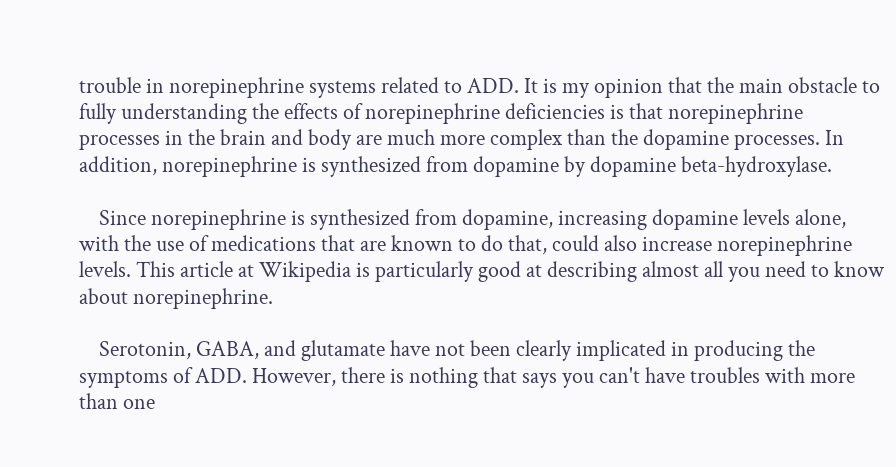trouble in norepinephrine systems related to ADD. It is my opinion that the main obstacle to fully understanding the effects of norepinephrine deficiencies is that norepinephrine processes in the brain and body are much more complex than the dopamine processes. In addition, norepinephrine is synthesized from dopamine by dopamine beta-hydroxylase.

    Since norepinephrine is synthesized from dopamine, increasing dopamine levels alone, with the use of medications that are known to do that, could also increase norepinephrine levels. This article at Wikipedia is particularly good at describing almost all you need to know about norepinephrine.

    Serotonin, GABA, and glutamate have not been clearly implicated in producing the symptoms of ADD. However, there is nothing that says you can't have troubles with more than one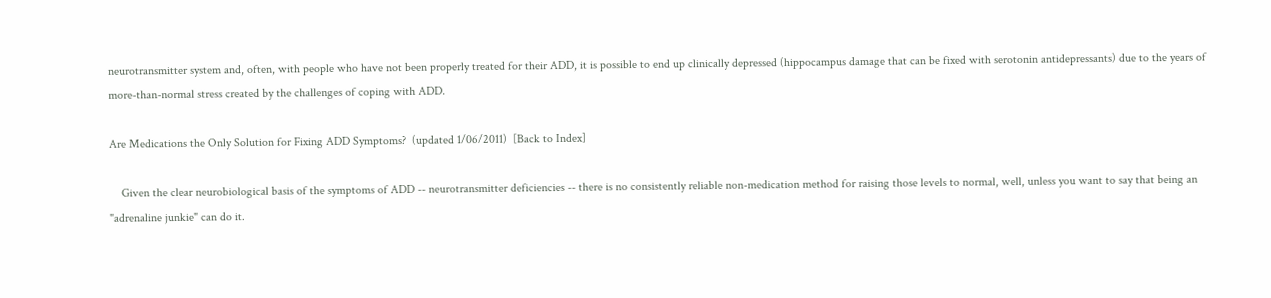neurotransmitter system and, often, with people who have not been properly treated for their ADD, it is possible to end up clinically depressed (hippocampus damage that can be fixed with serotonin antidepressants) due to the years of more-than-normal stress created by the challenges of coping with ADD.

Are Medications the Only Solution for Fixing ADD Symptoms?  (updated 1/06/2011)  [Back to Index]

    Given the clear neurobiological basis of the symptoms of ADD -- neurotransmitter deficiencies -- there is no consistently reliable non-medication method for raising those levels to normal, well, unless you want to say that being an "adrenaline junkie" can do it.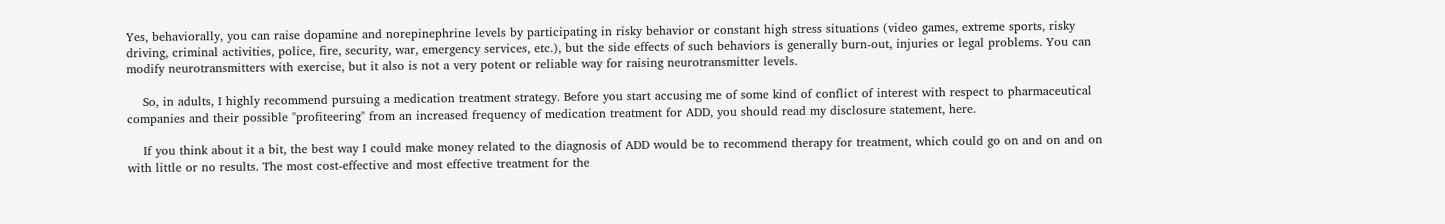Yes, behaviorally, you can raise dopamine and norepinephrine levels by participating in risky behavior or constant high stress situations (video games, extreme sports, risky driving, criminal activities, police, fire, security, war, emergency services, etc.), but the side effects of such behaviors is generally burn-out, injuries or legal problems. You can modify neurotransmitters with exercise, but it also is not a very potent or reliable way for raising neurotransmitter levels.

    So, in adults, I highly recommend pursuing a medication treatment strategy. Before you start accusing me of some kind of conflict of interest with respect to pharmaceutical companies and their possible "profiteering" from an increased frequency of medication treatment for ADD, you should read my disclosure statement, here.

    If you think about it a bit, the best way I could make money related to the diagnosis of ADD would be to recommend therapy for treatment, which could go on and on and on with little or no results. The most cost-effective and most effective treatment for the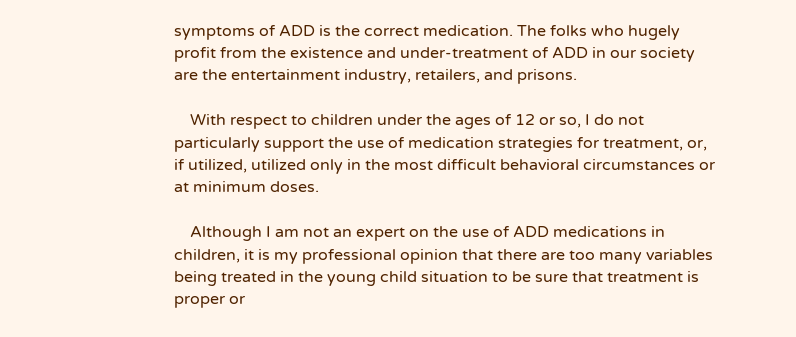symptoms of ADD is the correct medication. The folks who hugely profit from the existence and under-treatment of ADD in our society are the entertainment industry, retailers, and prisons.

    With respect to children under the ages of 12 or so, I do not particularly support the use of medication strategies for treatment, or, if utilized, utilized only in the most difficult behavioral circumstances or at minimum doses.

    Although I am not an expert on the use of ADD medications in children, it is my professional opinion that there are too many variables being treated in the young child situation to be sure that treatment is proper or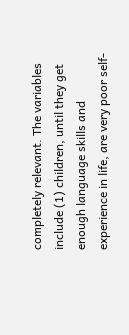completely relevant. The variables include (1) children, until they get enough language skills and experience in life, are very poor self-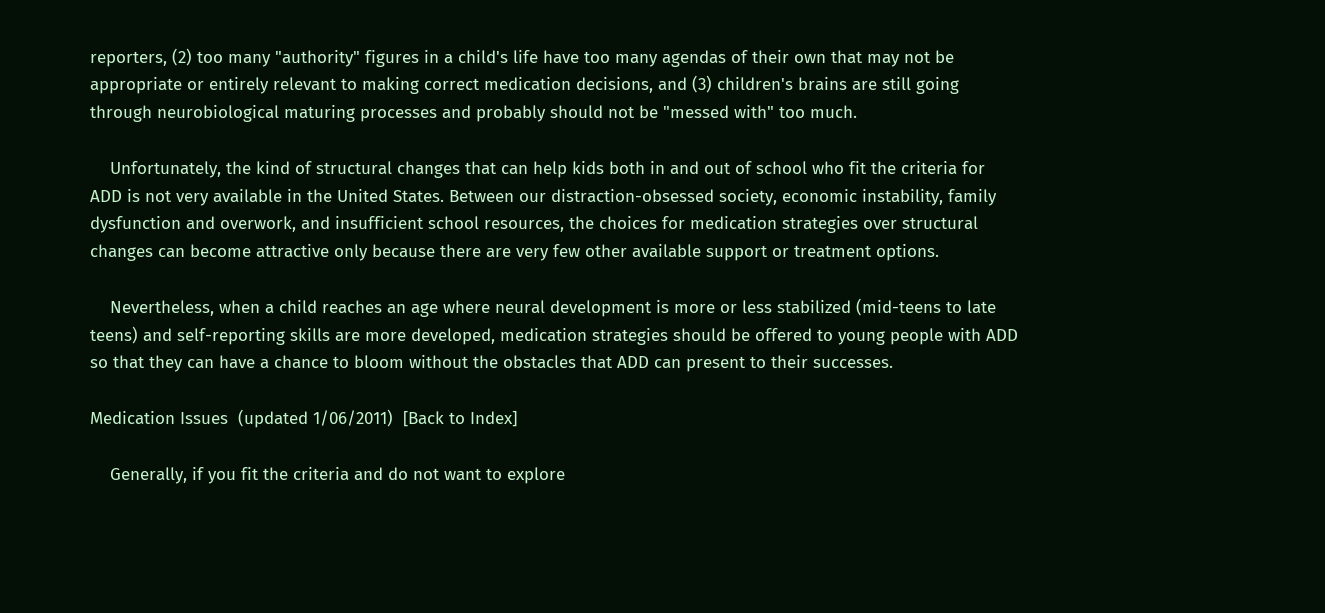reporters, (2) too many "authority" figures in a child's life have too many agendas of their own that may not be appropriate or entirely relevant to making correct medication decisions, and (3) children's brains are still going through neurobiological maturing processes and probably should not be "messed with" too much.

    Unfortunately, the kind of structural changes that can help kids both in and out of school who fit the criteria for ADD is not very available in the United States. Between our distraction-obsessed society, economic instability, family dysfunction and overwork, and insufficient school resources, the choices for medication strategies over structural changes can become attractive only because there are very few other available support or treatment options.

    Nevertheless, when a child reaches an age where neural development is more or less stabilized (mid-teens to late teens) and self-reporting skills are more developed, medication strategies should be offered to young people with ADD so that they can have a chance to bloom without the obstacles that ADD can present to their successes.

Medication Issues  (updated 1/06/2011)  [Back to Index]

    Generally, if you fit the criteria and do not want to explore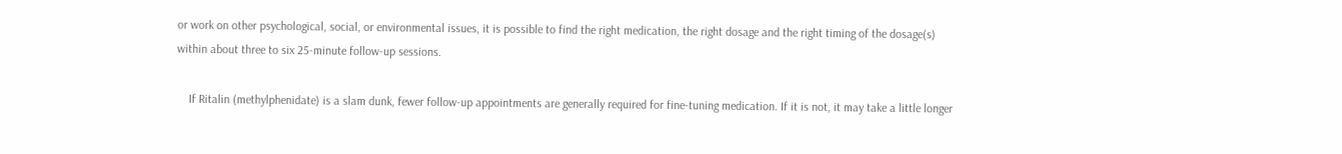or work on other psychological, social, or environmental issues, it is possible to find the right medication, the right dosage and the right timing of the dosage(s) within about three to six 25-minute follow-up sessions.

    If Ritalin (methylphenidate) is a slam dunk, fewer follow-up appointments are generally required for fine-tuning medication. If it is not, it may take a little longer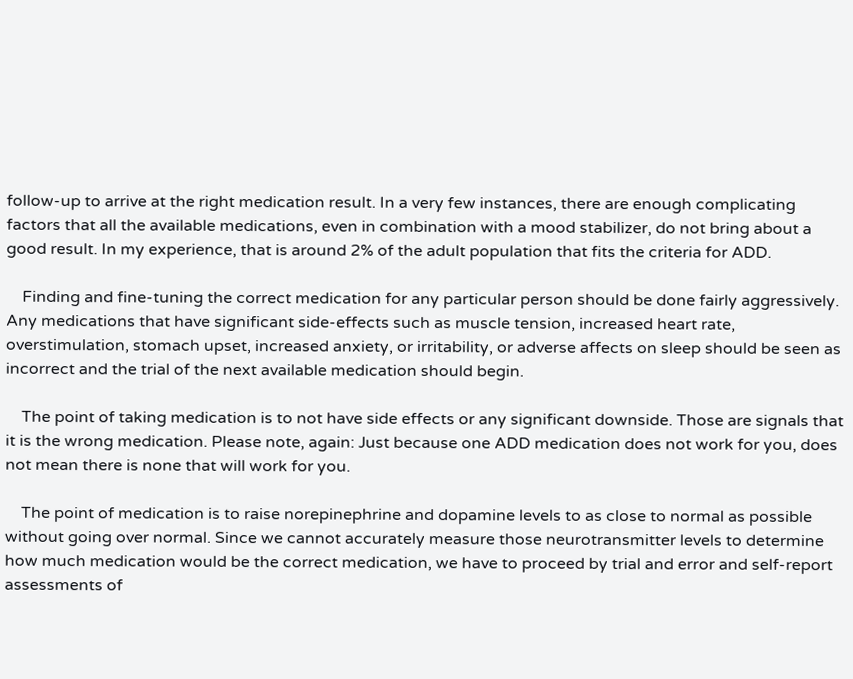follow-up to arrive at the right medication result. In a very few instances, there are enough complicating factors that all the available medications, even in combination with a mood stabilizer, do not bring about a good result. In my experience, that is around 2% of the adult population that fits the criteria for ADD.

    Finding and fine-tuning the correct medication for any particular person should be done fairly aggressively. Any medications that have significant side-effects such as muscle tension, increased heart rate, overstimulation, stomach upset, increased anxiety, or irritability, or adverse affects on sleep should be seen as incorrect and the trial of the next available medication should begin.

    The point of taking medication is to not have side effects or any significant downside. Those are signals that it is the wrong medication. Please note, again: Just because one ADD medication does not work for you, does not mean there is none that will work for you.

    The point of medication is to raise norepinephrine and dopamine levels to as close to normal as possible without going over normal. Since we cannot accurately measure those neurotransmitter levels to determine how much medication would be the correct medication, we have to proceed by trial and error and self-report assessments of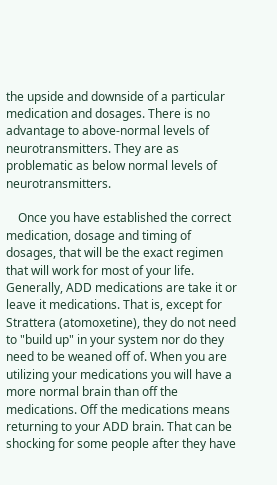the upside and downside of a particular medication and dosages. There is no advantage to above-normal levels of neurotransmitters. They are as problematic as below normal levels of neurotransmitters.

    Once you have established the correct medication, dosage and timing of dosages, that will be the exact regimen that will work for most of your life. Generally, ADD medications are take it or leave it medications. That is, except for Strattera (atomoxetine), they do not need to "build up" in your system nor do they need to be weaned off of. When you are utilizing your medications you will have a more normal brain than off the medications. Off the medications means returning to your ADD brain. That can be shocking for some people after they have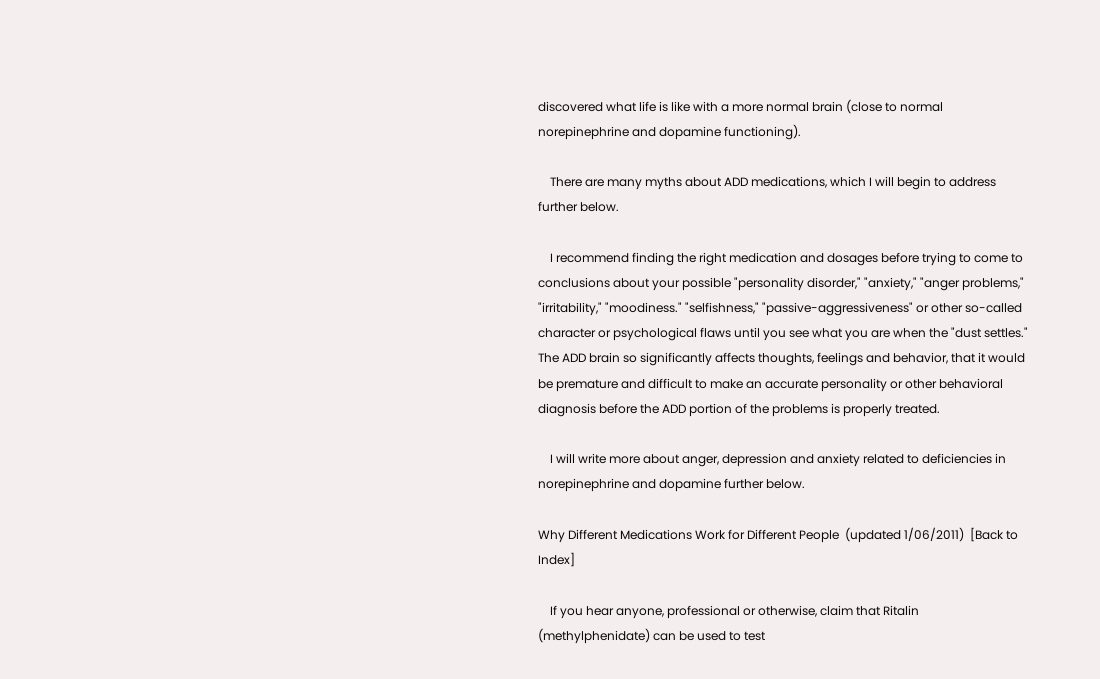discovered what life is like with a more normal brain (close to normal norepinephrine and dopamine functioning).

    There are many myths about ADD medications, which I will begin to address further below.

    I recommend finding the right medication and dosages before trying to come to conclusions about your possible "personality disorder," "anxiety," "anger problems," "irritability," "moodiness." "selfishness," "passive-aggressiveness" or other so-called character or psychological flaws until you see what you are when the "dust settles." The ADD brain so significantly affects thoughts, feelings and behavior, that it would be premature and difficult to make an accurate personality or other behavioral diagnosis before the ADD portion of the problems is properly treated.

    I will write more about anger, depression and anxiety related to deficiencies in norepinephrine and dopamine further below.

Why Different Medications Work for Different People  (updated 1/06/2011)  [Back to Index]

    If you hear anyone, professional or otherwise, claim that Ritalin (methylphenidate) can be used to test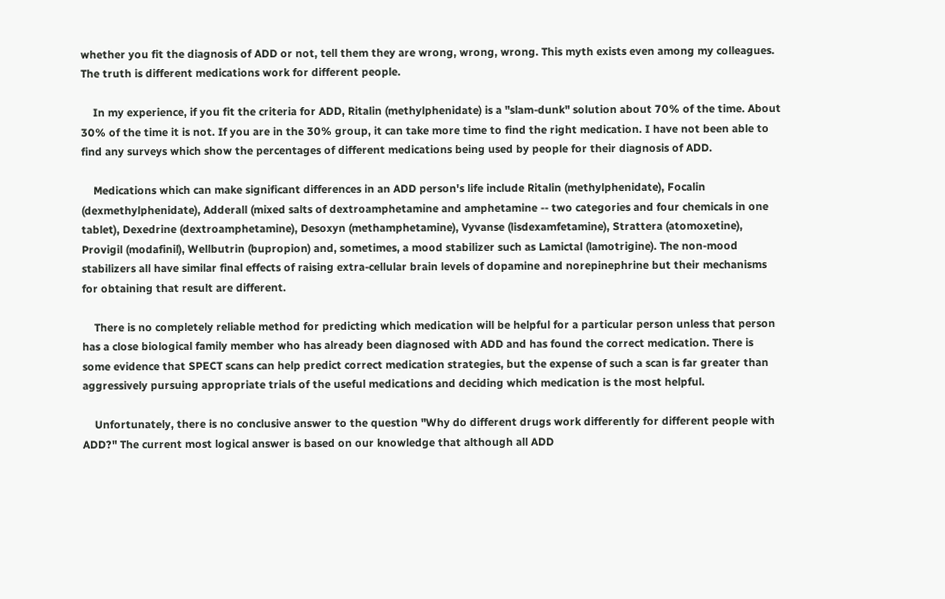whether you fit the diagnosis of ADD or not, tell them they are wrong, wrong, wrong. This myth exists even among my colleagues. The truth is different medications work for different people.

    In my experience, if you fit the criteria for ADD, Ritalin (methylphenidate) is a "slam-dunk" solution about 70% of the time. About 30% of the time it is not. If you are in the 30% group, it can take more time to find the right medication. I have not been able to find any surveys which show the percentages of different medications being used by people for their diagnosis of ADD.

    Medications which can make significant differences in an ADD person's life include Ritalin (methylphenidate), Focalin (dexmethylphenidate), Adderall (mixed salts of dextroamphetamine and amphetamine -- two categories and four chemicals in one tablet), Dexedrine (dextroamphetamine), Desoxyn (methamphetamine), Vyvanse (lisdexamfetamine), Strattera (atomoxetine), Provigil (modafinil), Wellbutrin (bupropion) and, sometimes, a mood stabilizer such as Lamictal (lamotrigine). The non-mood stabilizers all have similar final effects of raising extra-cellular brain levels of dopamine and norepinephrine but their mechanisms for obtaining that result are different.

    There is no completely reliable method for predicting which medication will be helpful for a particular person unless that person has a close biological family member who has already been diagnosed with ADD and has found the correct medication. There is some evidence that SPECT scans can help predict correct medication strategies, but the expense of such a scan is far greater than aggressively pursuing appropriate trials of the useful medications and deciding which medication is the most helpful.

    Unfortunately, there is no conclusive answer to the question "Why do different drugs work differently for different people with ADD?" The current most logical answer is based on our knowledge that although all ADD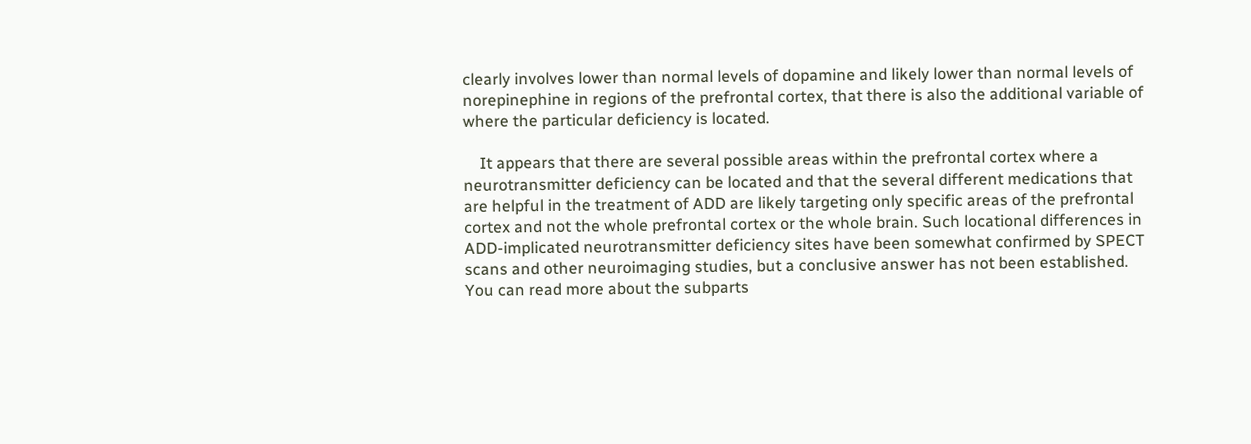clearly involves lower than normal levels of dopamine and likely lower than normal levels of norepinephine in regions of the prefrontal cortex, that there is also the additional variable of where the particular deficiency is located.

    It appears that there are several possible areas within the prefrontal cortex where a neurotransmitter deficiency can be located and that the several different medications that are helpful in the treatment of ADD are likely targeting only specific areas of the prefrontal cortex and not the whole prefrontal cortex or the whole brain. Such locational differences in ADD-implicated neurotransmitter deficiency sites have been somewhat confirmed by SPECT scans and other neuroimaging studies, but a conclusive answer has not been established. You can read more about the subparts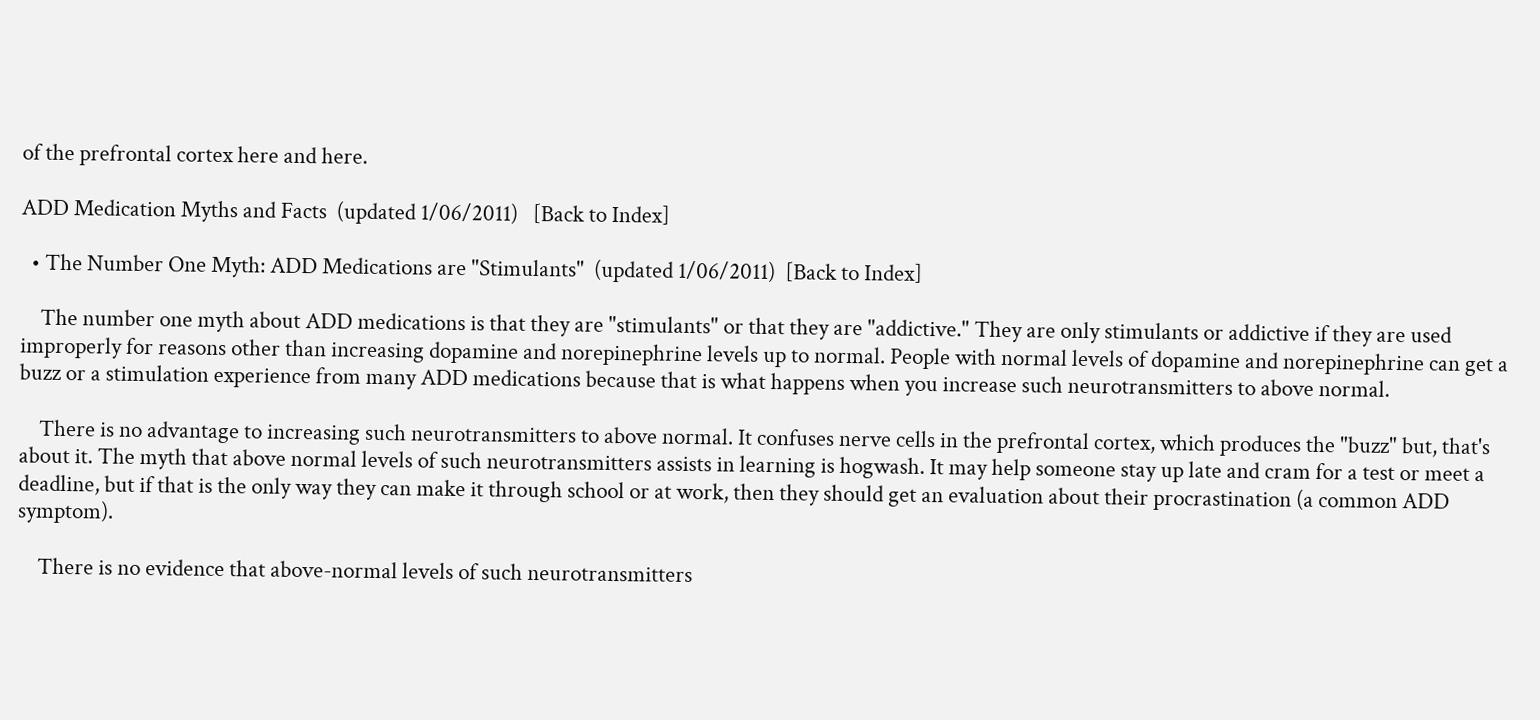of the prefrontal cortex here and here.

ADD Medication Myths and Facts  (updated 1/06/2011)   [Back to Index]

  • The Number One Myth: ADD Medications are "Stimulants"  (updated 1/06/2011)  [Back to Index]

    The number one myth about ADD medications is that they are "stimulants" or that they are "addictive." They are only stimulants or addictive if they are used improperly for reasons other than increasing dopamine and norepinephrine levels up to normal. People with normal levels of dopamine and norepinephrine can get a buzz or a stimulation experience from many ADD medications because that is what happens when you increase such neurotransmitters to above normal.

    There is no advantage to increasing such neurotransmitters to above normal. It confuses nerve cells in the prefrontal cortex, which produces the "buzz" but, that's about it. The myth that above normal levels of such neurotransmitters assists in learning is hogwash. It may help someone stay up late and cram for a test or meet a deadline, but if that is the only way they can make it through school or at work, then they should get an evaluation about their procrastination (a common ADD symptom).

    There is no evidence that above-normal levels of such neurotransmitters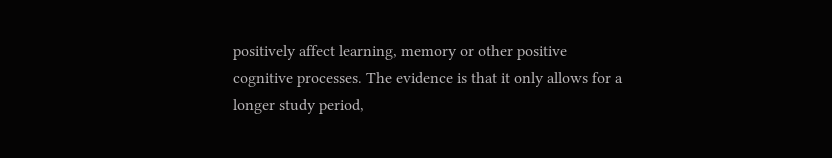positively affect learning, memory or other positive cognitive processes. The evidence is that it only allows for a longer study period,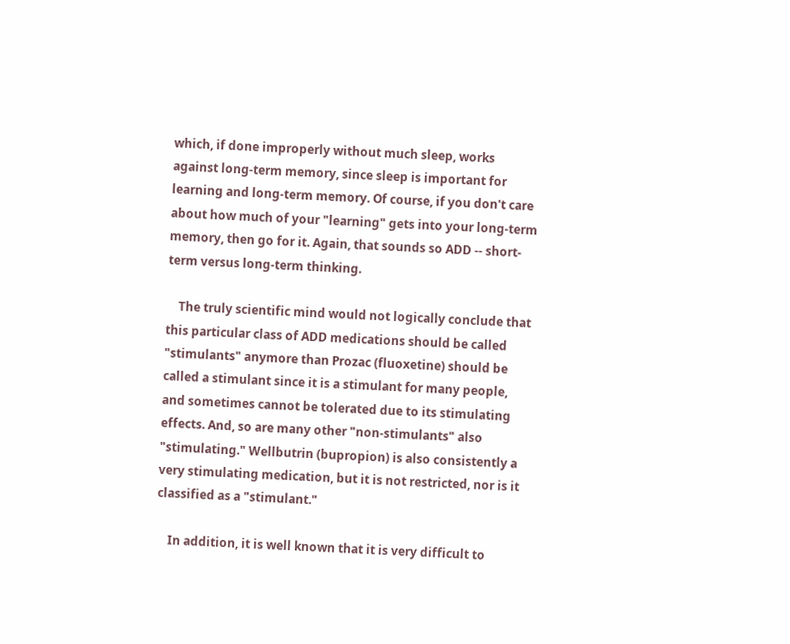which, if done improperly without much sleep, works against long-term memory, since sleep is important for learning and long-term memory. Of course, if you don't care about how much of your "learning" gets into your long-term memory, then go for it. Again, that sounds so ADD -- short-term versus long-term thinking.

    The truly scientific mind would not logically conclude that this particular class of ADD medications should be called "stimulants" anymore than Prozac (fluoxetine) should be called a stimulant since it is a stimulant for many people, and sometimes cannot be tolerated due to its stimulating effects. And, so are many other "non-stimulants" also "stimulating." Wellbutrin (bupropion) is also consistently a very stimulating medication, but it is not restricted, nor is it classified as a "stimulant."

    In addition, it is well known that it is very difficult to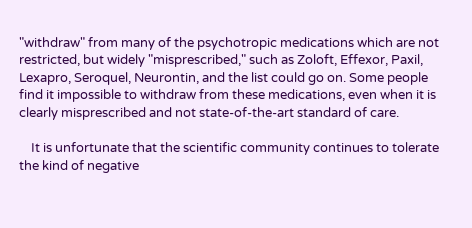"withdraw" from many of the psychotropic medications which are not restricted, but widely "misprescribed," such as Zoloft, Effexor, Paxil, Lexapro, Seroquel, Neurontin, and the list could go on. Some people find it impossible to withdraw from these medications, even when it is clearly misprescribed and not state-of-the-art standard of care.

    It is unfortunate that the scientific community continues to tolerate the kind of negative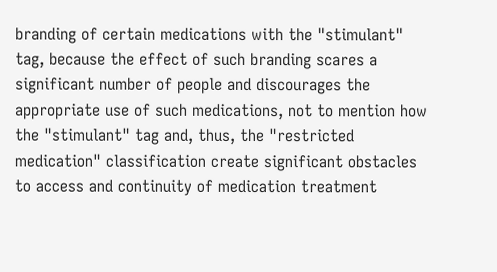branding of certain medications with the "stimulant" tag, because the effect of such branding scares a significant number of people and discourages the appropriate use of such medications, not to mention how the "stimulant" tag and, thus, the "restricted medication" classification create significant obstacles to access and continuity of medication treatment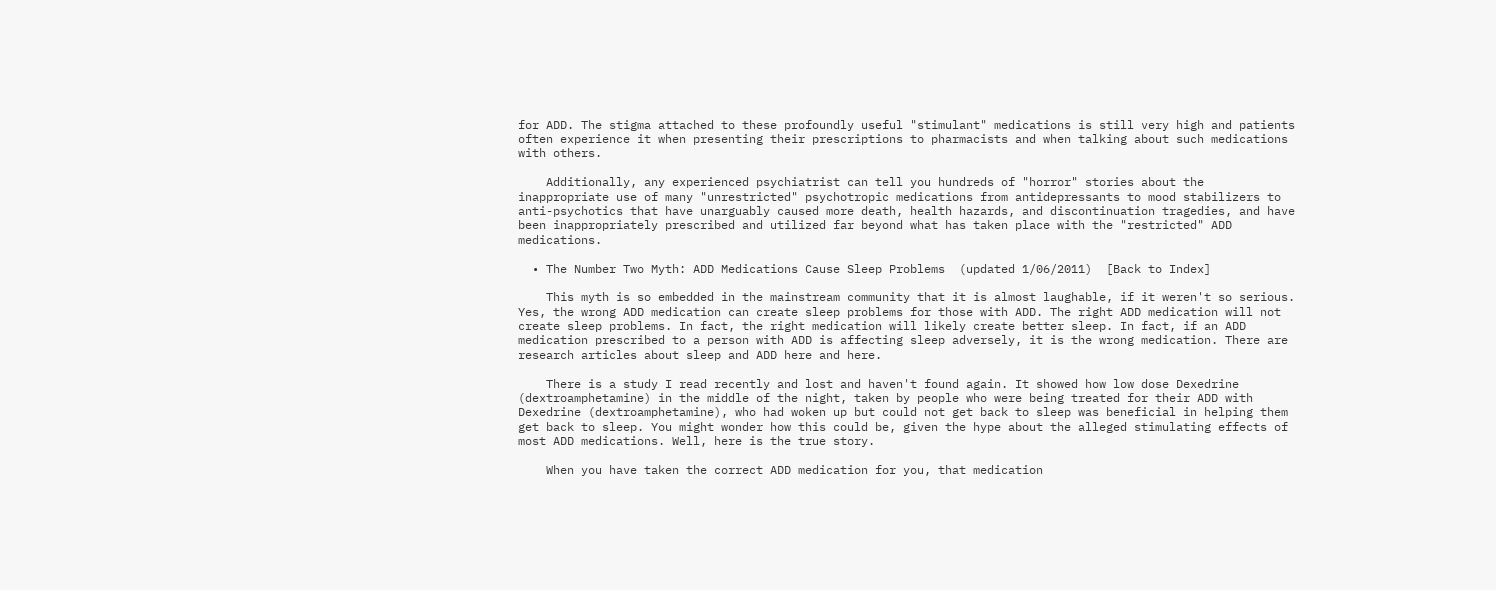for ADD. The stigma attached to these profoundly useful "stimulant" medications is still very high and patients often experience it when presenting their prescriptions to pharmacists and when talking about such medications with others.

    Additionally, any experienced psychiatrist can tell you hundreds of "horror" stories about the inappropriate use of many "unrestricted" psychotropic medications from antidepressants to mood stabilizers to anti-psychotics that have unarguably caused more death, health hazards, and discontinuation tragedies, and have been inappropriately prescribed and utilized far beyond what has taken place with the "restricted" ADD medications.

  • The Number Two Myth: ADD Medications Cause Sleep Problems  (updated 1/06/2011)  [Back to Index]

    This myth is so embedded in the mainstream community that it is almost laughable, if it weren't so serious. Yes, the wrong ADD medication can create sleep problems for those with ADD. The right ADD medication will not create sleep problems. In fact, the right medication will likely create better sleep. In fact, if an ADD medication prescribed to a person with ADD is affecting sleep adversely, it is the wrong medication. There are research articles about sleep and ADD here and here.

    There is a study I read recently and lost and haven't found again. It showed how low dose Dexedrine (dextroamphetamine) in the middle of the night, taken by people who were being treated for their ADD with Dexedrine (dextroamphetamine), who had woken up but could not get back to sleep was beneficial in helping them get back to sleep. You might wonder how this could be, given the hype about the alleged stimulating effects of most ADD medications. Well, here is the true story.

    When you have taken the correct ADD medication for you, that medication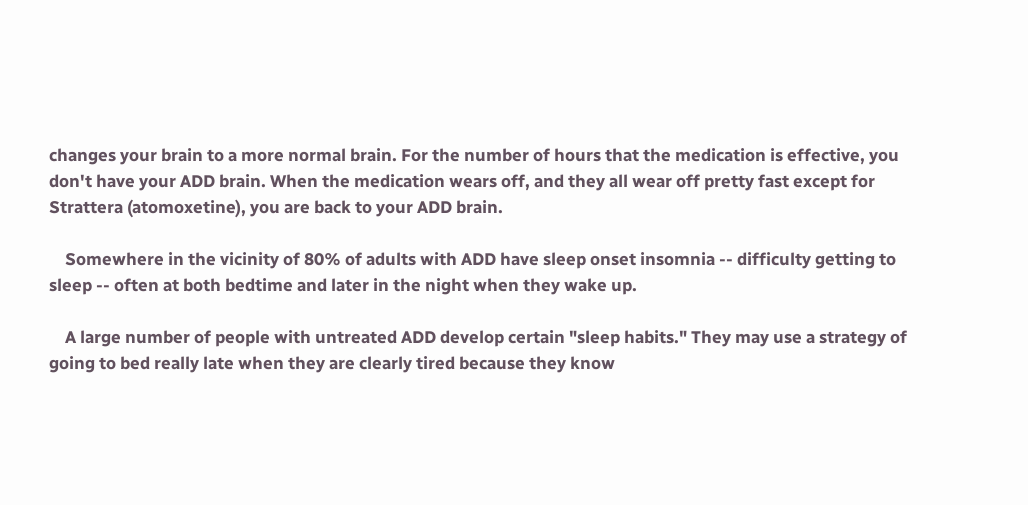changes your brain to a more normal brain. For the number of hours that the medication is effective, you don't have your ADD brain. When the medication wears off, and they all wear off pretty fast except for Strattera (atomoxetine), you are back to your ADD brain.

    Somewhere in the vicinity of 80% of adults with ADD have sleep onset insomnia -- difficulty getting to sleep -- often at both bedtime and later in the night when they wake up.

    A large number of people with untreated ADD develop certain "sleep habits." They may use a strategy of going to bed really late when they are clearly tired because they know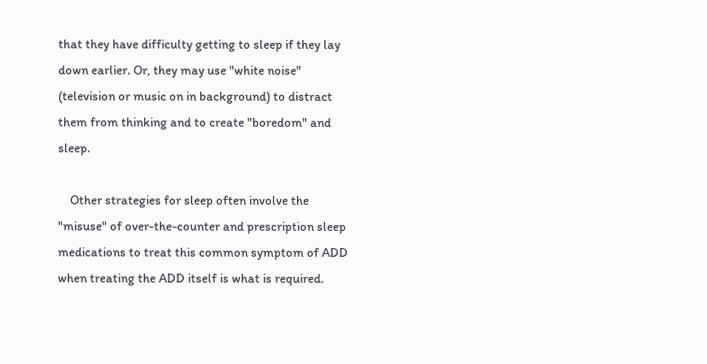that they have difficulty getting to sleep if they lay down earlier. Or, they may use "white noise" (television or music on in background) to distract them from thinking and to create "boredom" and sleep.

    Other strategies for sleep often involve the "misuse" of over-the-counter and prescription sleep medications to treat this common symptom of ADD when treating the ADD itself is what is required.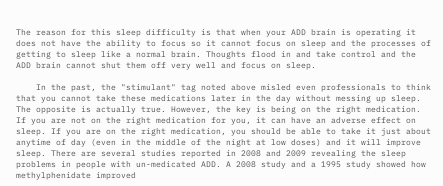The reason for this sleep difficulty is that when your ADD brain is operating it does not have the ability to focus so it cannot focus on sleep and the processes of getting to sleep like a normal brain. Thoughts flood in and take control and the ADD brain cannot shut them off very well and focus on sleep.

    In the past, the "stimulant" tag noted above misled even professionals to think that you cannot take these medications later in the day without messing up sleep. The opposite is actually true. However, the key is being on the right medication. If you are not on the right medication for you, it can have an adverse effect on sleep. If you are on the right medication, you should be able to take it just about anytime of day (even in the middle of the night at low doses) and it will improve sleep. There are several studies reported in 2008 and 2009 revealing the sleep problems in people with un-medicated ADD. A 2008 study and a 1995 study showed how methylphenidate improved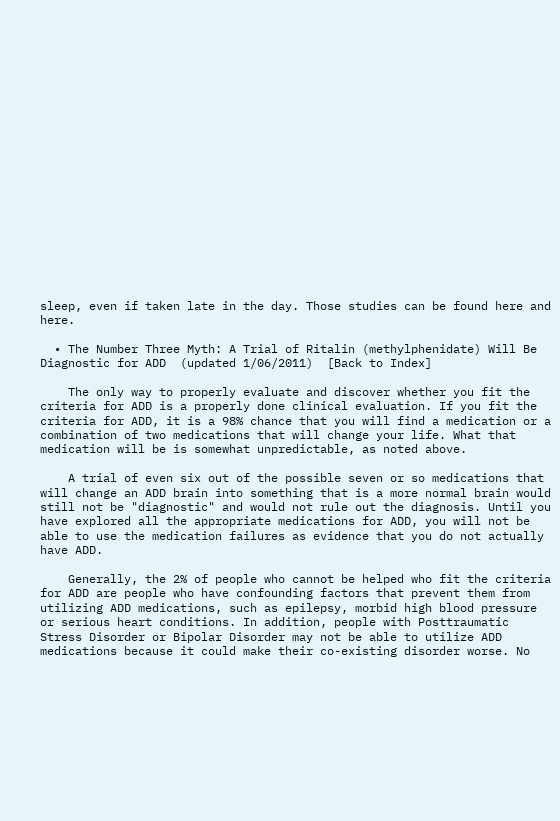sleep, even if taken late in the day. Those studies can be found here and here.

  • The Number Three Myth: A Trial of Ritalin (methylphenidate) Will Be Diagnostic for ADD  (updated 1/06/2011)  [Back to Index]

    The only way to properly evaluate and discover whether you fit the criteria for ADD is a properly done clinical evaluation. If you fit the criteria for ADD, it is a 98% chance that you will find a medication or a combination of two medications that will change your life. What that medication will be is somewhat unpredictable, as noted above.

    A trial of even six out of the possible seven or so medications that will change an ADD brain into something that is a more normal brain would still not be "diagnostic" and would not rule out the diagnosis. Until you have explored all the appropriate medications for ADD, you will not be able to use the medication failures as evidence that you do not actually have ADD.

    Generally, the 2% of people who cannot be helped who fit the criteria for ADD are people who have confounding factors that prevent them from utilizing ADD medications, such as epilepsy, morbid high blood pressure or serious heart conditions. In addition, people with Posttraumatic Stress Disorder or Bipolar Disorder may not be able to utilize ADD medications because it could make their co-existing disorder worse. No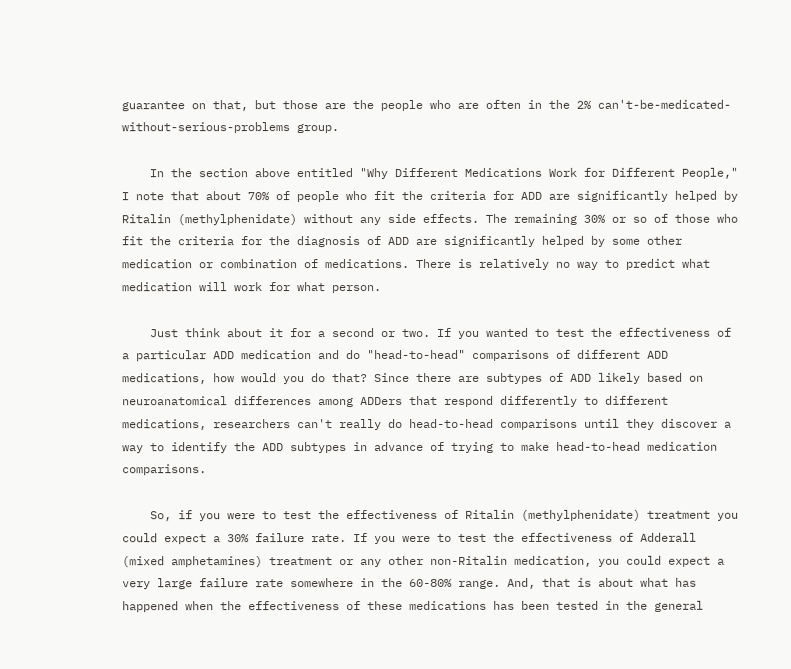guarantee on that, but those are the people who are often in the 2% can't-be-medicated-without-serious-problems group.

    In the section above entitled "Why Different Medications Work for Different People," I note that about 70% of people who fit the criteria for ADD are significantly helped by Ritalin (methylphenidate) without any side effects. The remaining 30% or so of those who fit the criteria for the diagnosis of ADD are significantly helped by some other medication or combination of medications. There is relatively no way to predict what medication will work for what person.

    Just think about it for a second or two. If you wanted to test the effectiveness of a particular ADD medication and do "head-to-head" comparisons of different ADD medications, how would you do that? Since there are subtypes of ADD likely based on neuroanatomical differences among ADDers that respond differently to different medications, researchers can't really do head-to-head comparisons until they discover a way to identify the ADD subtypes in advance of trying to make head-to-head medication comparisons.

    So, if you were to test the effectiveness of Ritalin (methylphenidate) treatment you could expect a 30% failure rate. If you were to test the effectiveness of Adderall (mixed amphetamines) treatment or any other non-Ritalin medication, you could expect a very large failure rate somewhere in the 60-80% range. And, that is about what has happened when the effectiveness of these medications has been tested in the general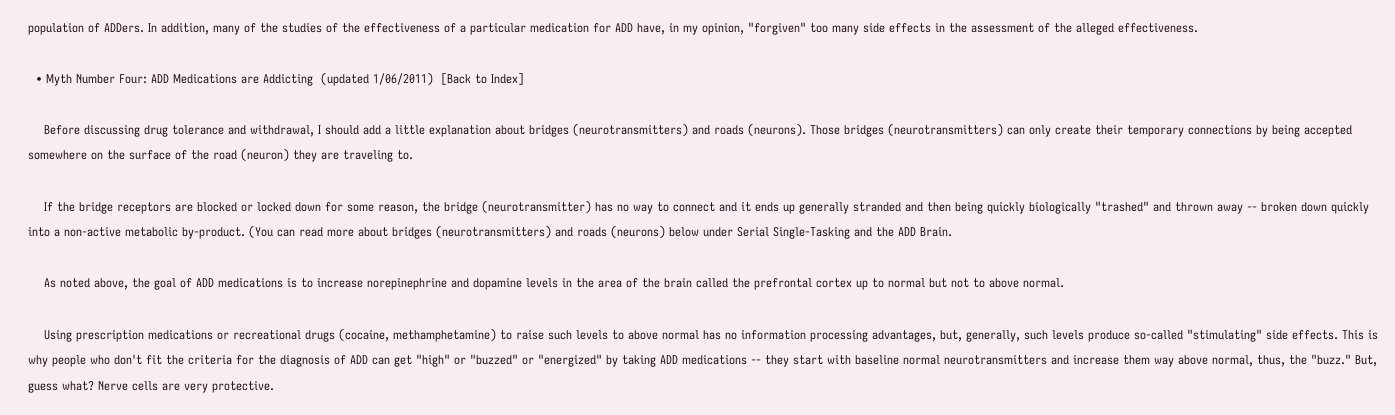population of ADDers. In addition, many of the studies of the effectiveness of a particular medication for ADD have, in my opinion, "forgiven" too many side effects in the assessment of the alleged effectiveness.

  • Myth Number Four: ADD Medications are Addicting  (updated 1/06/2011)  [Back to Index]

    Before discussing drug tolerance and withdrawal, I should add a little explanation about bridges (neurotransmitters) and roads (neurons). Those bridges (neurotransmitters) can only create their temporary connections by being accepted somewhere on the surface of the road (neuron) they are traveling to.

    If the bridge receptors are blocked or locked down for some reason, the bridge (neurotransmitter) has no way to connect and it ends up generally stranded and then being quickly biologically "trashed" and thrown away -- broken down quickly into a non-active metabolic by-product. (You can read more about bridges (neurotransmitters) and roads (neurons) below under Serial Single-Tasking and the ADD Brain.

    As noted above, the goal of ADD medications is to increase norepinephrine and dopamine levels in the area of the brain called the prefrontal cortex up to normal but not to above normal.

    Using prescription medications or recreational drugs (cocaine, methamphetamine) to raise such levels to above normal has no information processing advantages, but, generally, such levels produce so-called "stimulating" side effects. This is why people who don't fit the criteria for the diagnosis of ADD can get "high" or "buzzed" or "energized" by taking ADD medications -- they start with baseline normal neurotransmitters and increase them way above normal, thus, the "buzz." But, guess what? Nerve cells are very protective.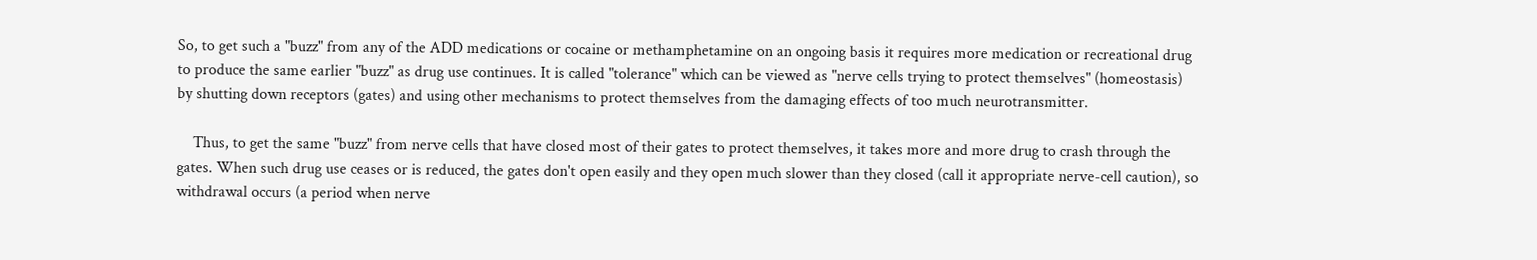So, to get such a "buzz" from any of the ADD medications or cocaine or methamphetamine on an ongoing basis it requires more medication or recreational drug to produce the same earlier "buzz" as drug use continues. It is called "tolerance" which can be viewed as "nerve cells trying to protect themselves" (homeostasis) by shutting down receptors (gates) and using other mechanisms to protect themselves from the damaging effects of too much neurotransmitter.

    Thus, to get the same "buzz" from nerve cells that have closed most of their gates to protect themselves, it takes more and more drug to crash through the gates. When such drug use ceases or is reduced, the gates don't open easily and they open much slower than they closed (call it appropriate nerve-cell caution), so withdrawal occurs (a period when nerve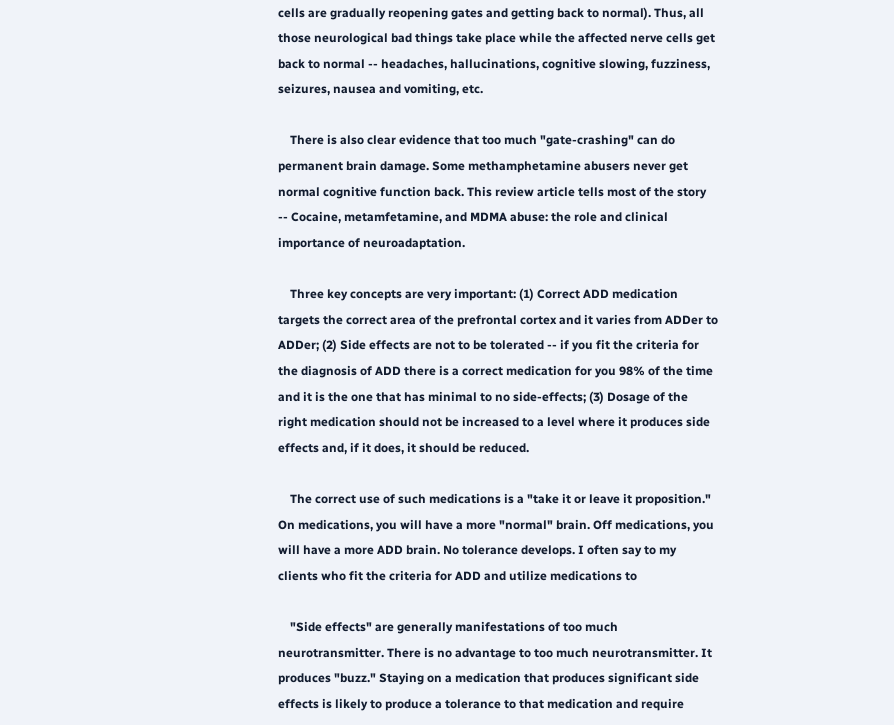cells are gradually reopening gates and getting back to normal). Thus, all those neurological bad things take place while the affected nerve cells get back to normal -- headaches, hallucinations, cognitive slowing, fuzziness, seizures, nausea and vomiting, etc.

    There is also clear evidence that too much "gate-crashing" can do permanent brain damage. Some methamphetamine abusers never get normal cognitive function back. This review article tells most of the story -- Cocaine, metamfetamine, and MDMA abuse: the role and clinical importance of neuroadaptation.

    Three key concepts are very important: (1) Correct ADD medication targets the correct area of the prefrontal cortex and it varies from ADDer to ADDer; (2) Side effects are not to be tolerated -- if you fit the criteria for the diagnosis of ADD there is a correct medication for you 98% of the time and it is the one that has minimal to no side-effects; (3) Dosage of the right medication should not be increased to a level where it produces side effects and, if it does, it should be reduced.

    The correct use of such medications is a "take it or leave it proposition." On medications, you will have a more "normal" brain. Off medications, you will have a more ADD brain. No tolerance develops. I often say to my clients who fit the criteria for ADD and utilize medications to

    "Side effects" are generally manifestations of too much neurotransmitter. There is no advantage to too much neurotransmitter. It produces "buzz." Staying on a medication that produces significant side effects is likely to produce a tolerance to that medication and require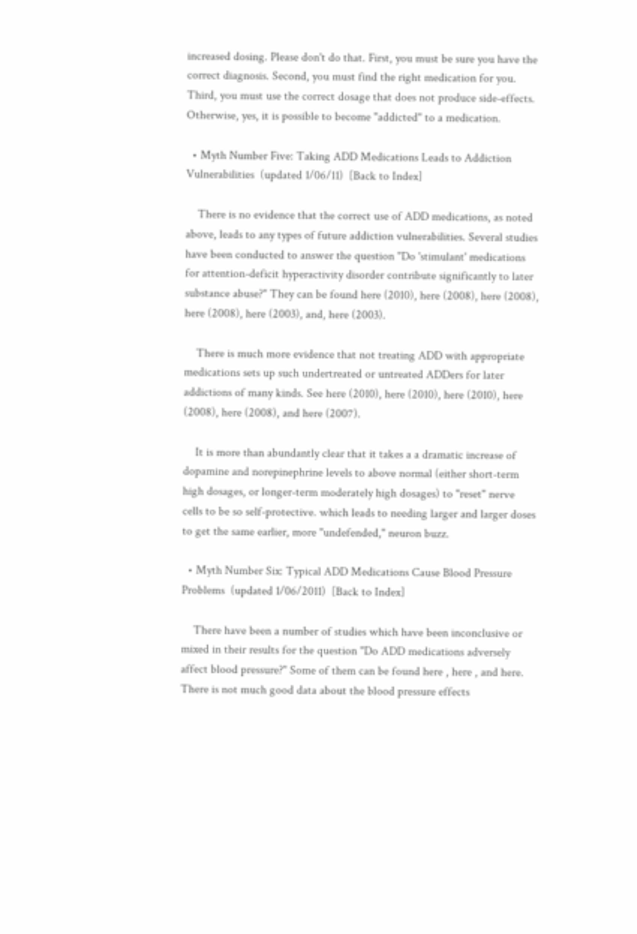increased dosing. Please don't do that. First, you must be sure you have the correct diagnosis. Second, you must find the right medication for you. Third, you must use the correct dosage that does not produce side-effects. Otherwise, yes, it is possible to become "addicted" to a medication.

  • Myth Number Five: Taking ADD Medications Leads to Addiction Vulnerabilities  (updated 1/06/11)  [Back to Index]

    There is no evidence that the correct use of ADD medications, as noted above, leads to any types of future addiction vulnerabilities. Several studies have been conducted to answer the question "Do 'stimulant' medications for attention-deficit hyperactivity disorder contribute significantly to later substance abuse?" They can be found here (2010), here (2008), here (2008), here (2008), here (2003), and, here (2003).

    There is much more evidence that not treating ADD with appropriate medications sets up such undertreated or untreated ADDers for later addictions of many kinds. See here (2010), here (2010), here (2010), here (2008), here (2008), and here (2007).

    It is more than abundantly clear that it takes a a dramatic increase of dopamine and norepinephrine levels to above normal (either short-term high dosages, or longer-term moderately high dosages) to "reset" nerve cells to be so self-protective. which leads to needing larger and larger doses to get the same earlier, more "undefended," neuron buzz.

  • Myth Number Six: Typical ADD Medications Cause Blood Pressure Problems  (updated 1/06/2011)  [Back to Index]

    There have been a number of studies which have been inconclusive or mixed in their results for the question "Do ADD medications adversely affect blood pressure?" Some of them can be found here , here , and here. There is not much good data about the blood pressure effects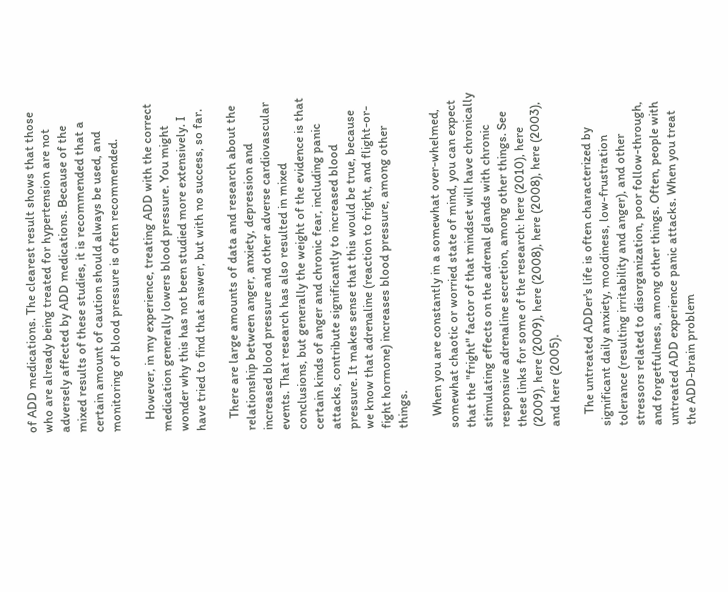of ADD medications. The clearest result shows that those who are already being treated for hypertension are not adversely affected by ADD medications. Because of the mixed results of these studies, it is recommended that a certain amount of caution should always be used, and monitoring of blood pressure is often recommended.

    However, in my experience, treating ADD with the correct medication generally lowers blood pressure. You might wonder why this has not been studied more extensively. I have tried to find that answer, but with no success, so far.

    There are large amounts of data and research about the relationship between anger, anxiety, depression and increased blood pressure and other adverse cardiovascular events. That research has also resulted in mixed conclusions, but generally the weight of the evidence is that certain kinds of anger and chronic fear, including panic attacks, contribute significantly to increased blood pressure. It makes sense that this would be true, because we know that adrenaline (reaction to fright, and flight-or-fight hormone) increases blood pressure, among other things.

    When you are constantly in a somewhat over-whelmed, somewhat chaotic or worried state of mind, you can expect that the "fright" factor of that mindset will have chronically stimulating effects on the adrenal glands with chronic responsive adrenaline secretion, among other things. See these links for some of the research: here (2010), here (2009), here (2009), here (2008), here (2008), here (2003), and here (2005).

    The untreated ADDer's life is often characterized by significant daily anxiety, moodiness, low-frustration tolerance (resulting irritability and anger), and other stressors related to disorganization, poor follow-through, and forgetfulness, among other things. Often, people with untreated ADD experience panic attacks. When you treat the ADD-brain problem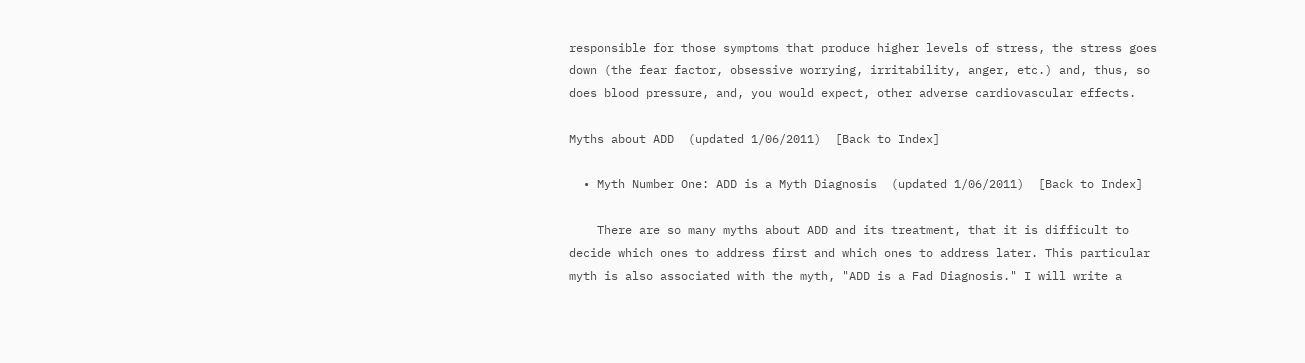responsible for those symptoms that produce higher levels of stress, the stress goes down (the fear factor, obsessive worrying, irritability, anger, etc.) and, thus, so does blood pressure, and, you would expect, other adverse cardiovascular effects.

Myths about ADD  (updated 1/06/2011)  [Back to Index]

  • Myth Number One: ADD is a Myth Diagnosis  (updated 1/06/2011)  [Back to Index]

    There are so many myths about ADD and its treatment, that it is difficult to decide which ones to address first and which ones to address later. This particular myth is also associated with the myth, "ADD is a Fad Diagnosis." I will write a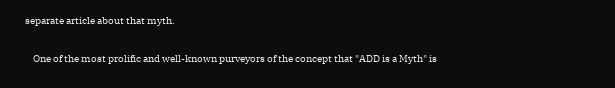separate article about that myth.

    One of the most prolific and well-known purveyors of the concept that "ADD is a Myth" is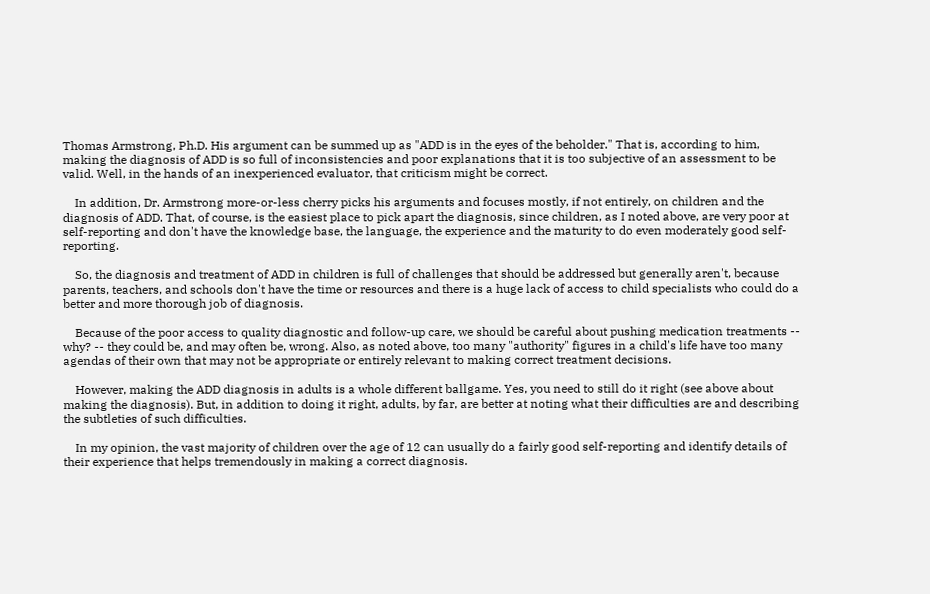Thomas Armstrong, Ph.D. His argument can be summed up as "ADD is in the eyes of the beholder." That is, according to him, making the diagnosis of ADD is so full of inconsistencies and poor explanations that it is too subjective of an assessment to be valid. Well, in the hands of an inexperienced evaluator, that criticism might be correct.

    In addition, Dr. Armstrong more-or-less cherry picks his arguments and focuses mostly, if not entirely, on children and the diagnosis of ADD. That, of course, is the easiest place to pick apart the diagnosis, since children, as I noted above, are very poor at self-reporting and don't have the knowledge base, the language, the experience and the maturity to do even moderately good self-reporting.

    So, the diagnosis and treatment of ADD in children is full of challenges that should be addressed but generally aren't, because parents, teachers, and schools don't have the time or resources and there is a huge lack of access to child specialists who could do a better and more thorough job of diagnosis.

    Because of the poor access to quality diagnostic and follow-up care, we should be careful about pushing medication treatments -- why? -- they could be, and may often be, wrong. Also, as noted above, too many "authority" figures in a child's life have too many agendas of their own that may not be appropriate or entirely relevant to making correct treatment decisions.

    However, making the ADD diagnosis in adults is a whole different ballgame. Yes, you need to still do it right (see above about making the diagnosis). But, in addition to doing it right, adults, by far, are better at noting what their difficulties are and describing the subtleties of such difficulties.

    In my opinion, the vast majority of children over the age of 12 can usually do a fairly good self-reporting and identify details of their experience that helps tremendously in making a correct diagnosis.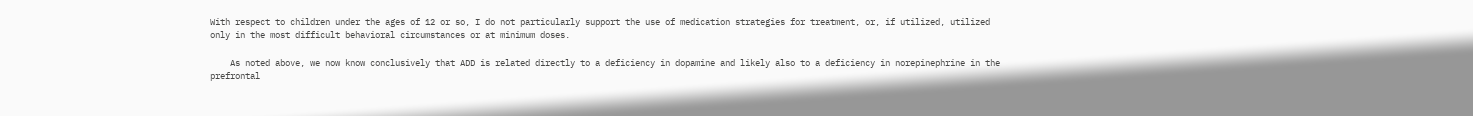With respect to children under the ages of 12 or so, I do not particularly support the use of medication strategies for treatment, or, if utilized, utilized only in the most difficult behavioral circumstances or at minimum doses.

    As noted above, we now know conclusively that ADD is related directly to a deficiency in dopamine and likely also to a deficiency in norepinephrine in the prefrontal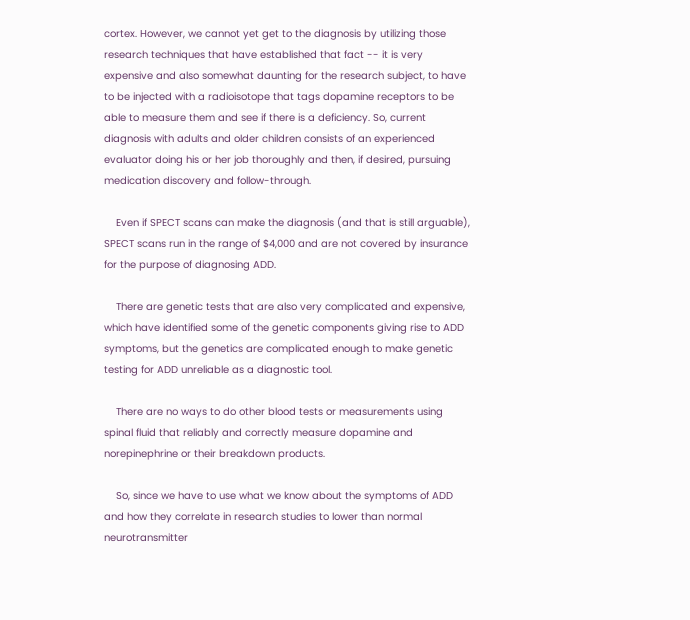cortex. However, we cannot yet get to the diagnosis by utilizing those research techniques that have established that fact -- it is very expensive and also somewhat daunting for the research subject, to have to be injected with a radioisotope that tags dopamine receptors to be able to measure them and see if there is a deficiency. So, current diagnosis with adults and older children consists of an experienced evaluator doing his or her job thoroughly and then, if desired, pursuing medication discovery and follow-through.

    Even if SPECT scans can make the diagnosis (and that is still arguable), SPECT scans run in the range of $4,000 and are not covered by insurance for the purpose of diagnosing ADD.

    There are genetic tests that are also very complicated and expensive, which have identified some of the genetic components giving rise to ADD symptoms, but the genetics are complicated enough to make genetic testing for ADD unreliable as a diagnostic tool.

    There are no ways to do other blood tests or measurements using spinal fluid that reliably and correctly measure dopamine and norepinephrine or their breakdown products.

    So, since we have to use what we know about the symptoms of ADD and how they correlate in research studies to lower than normal neurotransmitter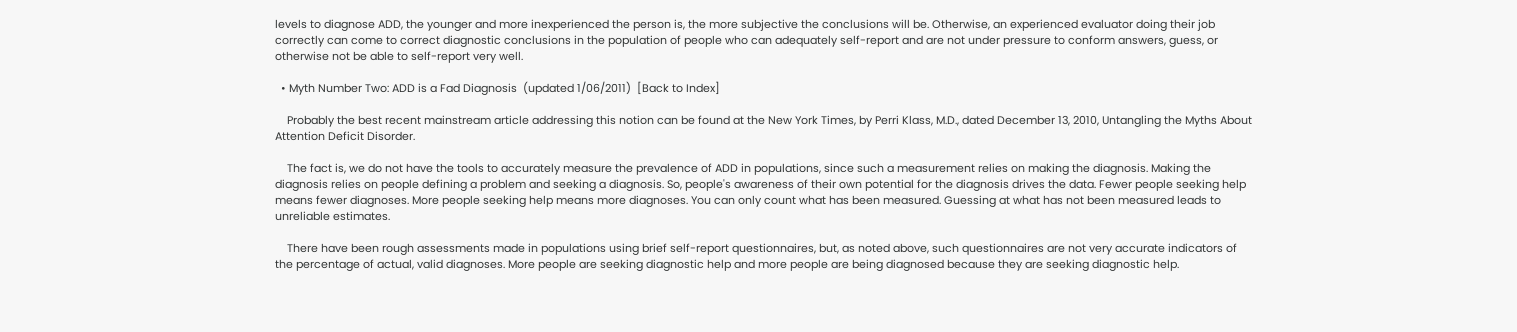levels to diagnose ADD, the younger and more inexperienced the person is, the more subjective the conclusions will be. Otherwise, an experienced evaluator doing their job correctly can come to correct diagnostic conclusions in the population of people who can adequately self-report and are not under pressure to conform answers, guess, or otherwise not be able to self-report very well.

  • Myth Number Two: ADD is a Fad Diagnosis  (updated 1/06/2011)  [Back to Index]

    Probably the best recent mainstream article addressing this notion can be found at the New York Times, by Perri Klass, M.D., dated December 13, 2010, Untangling the Myths About Attention Deficit Disorder.

    The fact is, we do not have the tools to accurately measure the prevalence of ADD in populations, since such a measurement relies on making the diagnosis. Making the diagnosis relies on people defining a problem and seeking a diagnosis. So, people's awareness of their own potential for the diagnosis drives the data. Fewer people seeking help means fewer diagnoses. More people seeking help means more diagnoses. You can only count what has been measured. Guessing at what has not been measured leads to unreliable estimates.

    There have been rough assessments made in populations using brief self-report questionnaires, but, as noted above, such questionnaires are not very accurate indicators of the percentage of actual, valid diagnoses. More people are seeking diagnostic help and more people are being diagnosed because they are seeking diagnostic help.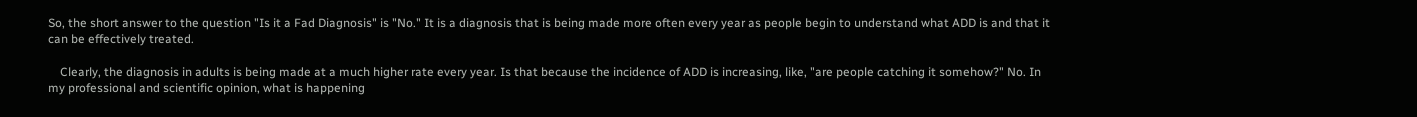So, the short answer to the question "Is it a Fad Diagnosis" is "No." It is a diagnosis that is being made more often every year as people begin to understand what ADD is and that it can be effectively treated.

    Clearly, the diagnosis in adults is being made at a much higher rate every year. Is that because the incidence of ADD is increasing, like, "are people catching it somehow?" No. In my professional and scientific opinion, what is happening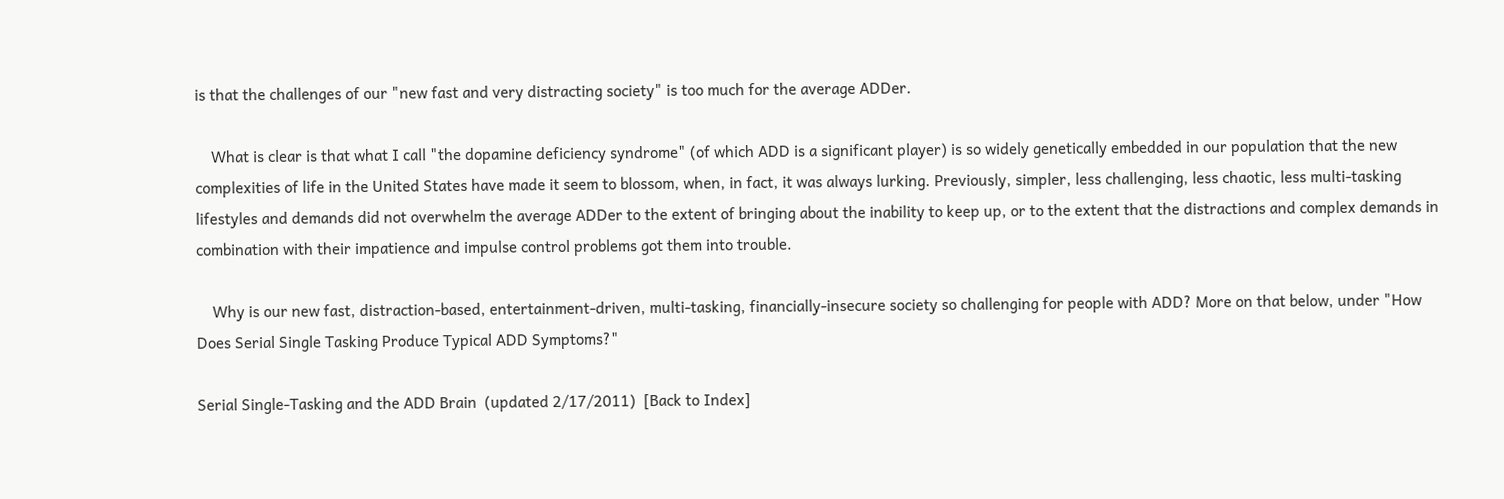is that the challenges of our "new fast and very distracting society" is too much for the average ADDer.

    What is clear is that what I call "the dopamine deficiency syndrome" (of which ADD is a significant player) is so widely genetically embedded in our population that the new complexities of life in the United States have made it seem to blossom, when, in fact, it was always lurking. Previously, simpler, less challenging, less chaotic, less multi-tasking lifestyles and demands did not overwhelm the average ADDer to the extent of bringing about the inability to keep up, or to the extent that the distractions and complex demands in combination with their impatience and impulse control problems got them into trouble.

    Why is our new fast, distraction-based, entertainment-driven, multi-tasking, financially-insecure society so challenging for people with ADD? More on that below, under "How Does Serial Single Tasking Produce Typical ADD Symptoms?"

Serial Single-Tasking and the ADD Brain  (updated 2/17/2011)  [Back to Index]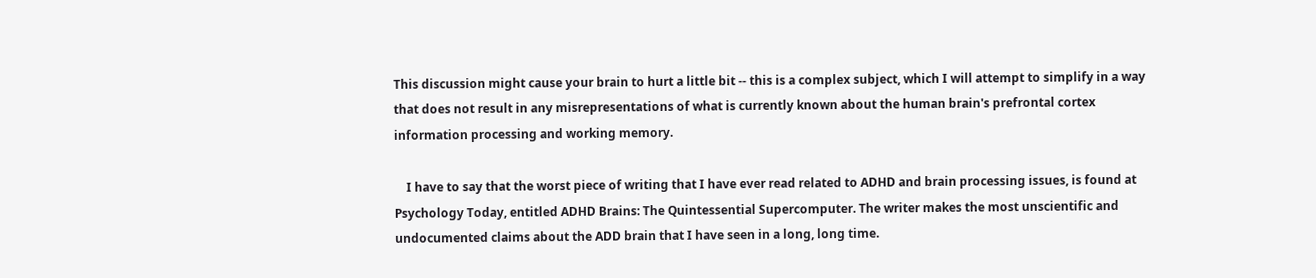This discussion might cause your brain to hurt a little bit -- this is a complex subject, which I will attempt to simplify in a way that does not result in any misrepresentations of what is currently known about the human brain's prefrontal cortex information processing and working memory.

    I have to say that the worst piece of writing that I have ever read related to ADHD and brain processing issues, is found at Psychology Today, entitled ADHD Brains: The Quintessential Supercomputer. The writer makes the most unscientific and undocumented claims about the ADD brain that I have seen in a long, long time.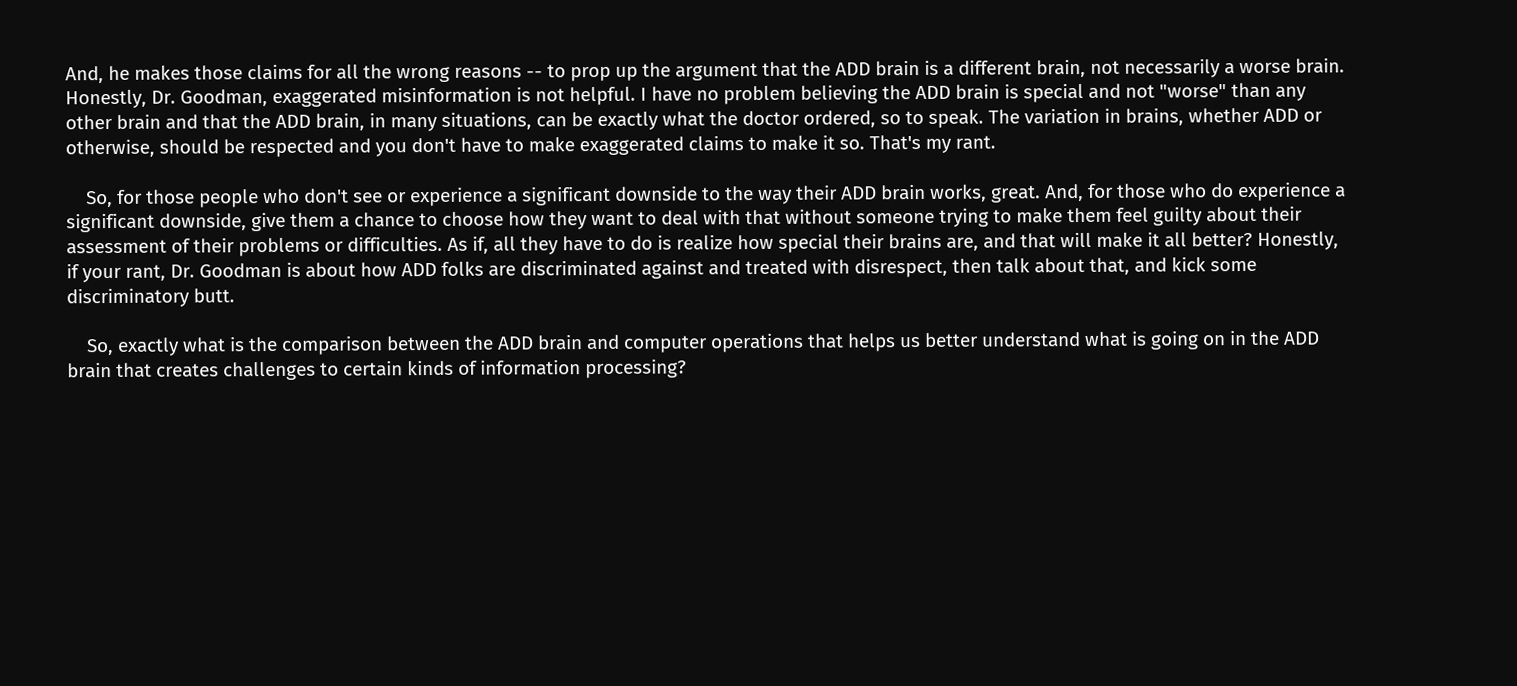And, he makes those claims for all the wrong reasons -- to prop up the argument that the ADD brain is a different brain, not necessarily a worse brain. Honestly, Dr. Goodman, exaggerated misinformation is not helpful. I have no problem believing the ADD brain is special and not "worse" than any other brain and that the ADD brain, in many situations, can be exactly what the doctor ordered, so to speak. The variation in brains, whether ADD or otherwise, should be respected and you don't have to make exaggerated claims to make it so. That's my rant.

    So, for those people who don't see or experience a significant downside to the way their ADD brain works, great. And, for those who do experience a significant downside, give them a chance to choose how they want to deal with that without someone trying to make them feel guilty about their assessment of their problems or difficulties. As if, all they have to do is realize how special their brains are, and that will make it all better? Honestly, if your rant, Dr. Goodman is about how ADD folks are discriminated against and treated with disrespect, then talk about that, and kick some discriminatory butt.

    So, exactly what is the comparison between the ADD brain and computer operations that helps us better understand what is going on in the ADD brain that creates challenges to certain kinds of information processing?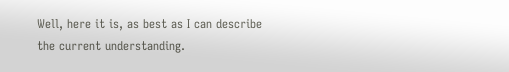Well, here it is, as best as I can describe the current understanding.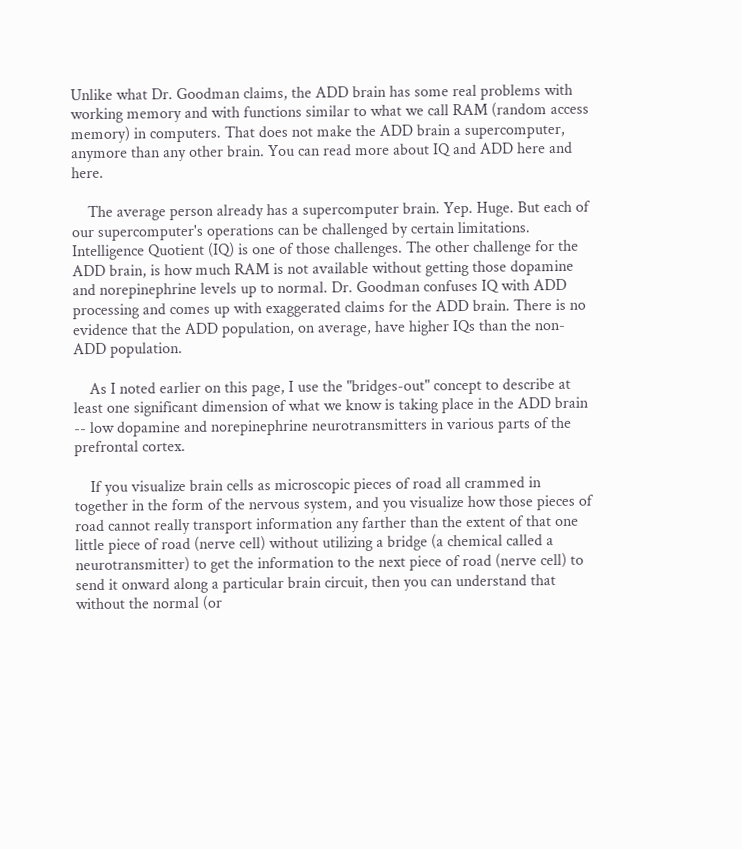Unlike what Dr. Goodman claims, the ADD brain has some real problems with working memory and with functions similar to what we call RAM (random access memory) in computers. That does not make the ADD brain a supercomputer, anymore than any other brain. You can read more about IQ and ADD here and here.

    The average person already has a supercomputer brain. Yep. Huge. But each of our supercomputer's operations can be challenged by certain limitations. Intelligence Quotient (IQ) is one of those challenges. The other challenge for the ADD brain, is how much RAM is not available without getting those dopamine and norepinephrine levels up to normal. Dr. Goodman confuses IQ with ADD processing and comes up with exaggerated claims for the ADD brain. There is no evidence that the ADD population, on average, have higher IQs than the non-ADD population.

    As I noted earlier on this page, I use the "bridges-out" concept to describe at least one significant dimension of what we know is taking place in the ADD brain -- low dopamine and norepinephrine neurotransmitters in various parts of the prefrontal cortex.

    If you visualize brain cells as microscopic pieces of road all crammed in together in the form of the nervous system, and you visualize how those pieces of road cannot really transport information any farther than the extent of that one little piece of road (nerve cell) without utilizing a bridge (a chemical called a neurotransmitter) to get the information to the next piece of road (nerve cell) to send it onward along a particular brain circuit, then you can understand that without the normal (or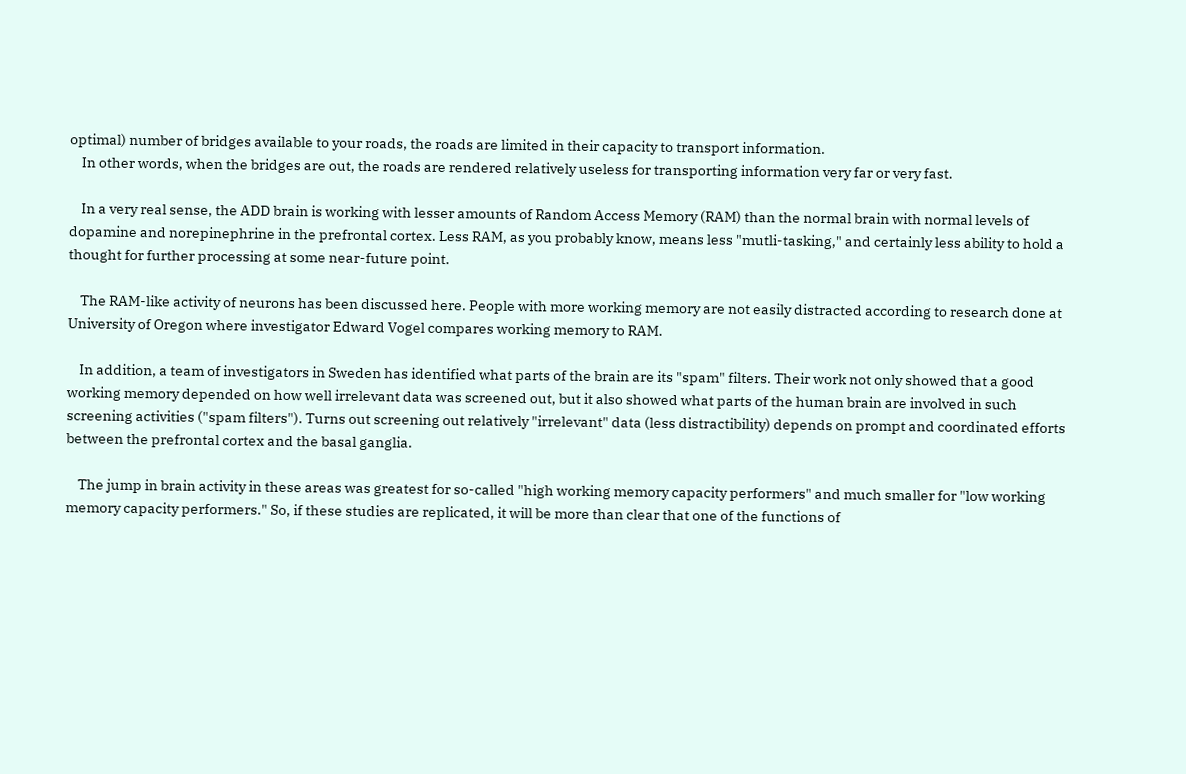optimal) number of bridges available to your roads, the roads are limited in their capacity to transport information.
    In other words, when the bridges are out, the roads are rendered relatively useless for transporting information very far or very fast.

    In a very real sense, the ADD brain is working with lesser amounts of Random Access Memory (RAM) than the normal brain with normal levels of dopamine and norepinephrine in the prefrontal cortex. Less RAM, as you probably know, means less "mutli-tasking," and certainly less ability to hold a thought for further processing at some near-future point.

    The RAM-like activity of neurons has been discussed here. People with more working memory are not easily distracted according to research done at University of Oregon where investigator Edward Vogel compares working memory to RAM.

    In addition, a team of investigators in Sweden has identified what parts of the brain are its "spam" filters. Their work not only showed that a good working memory depended on how well irrelevant data was screened out, but it also showed what parts of the human brain are involved in such screening activities ("spam filters"). Turns out screening out relatively "irrelevant" data (less distractibility) depends on prompt and coordinated efforts between the prefrontal cortex and the basal ganglia.

    The jump in brain activity in these areas was greatest for so-called "high working memory capacity performers" and much smaller for "low working memory capacity performers." So, if these studies are replicated, it will be more than clear that one of the functions of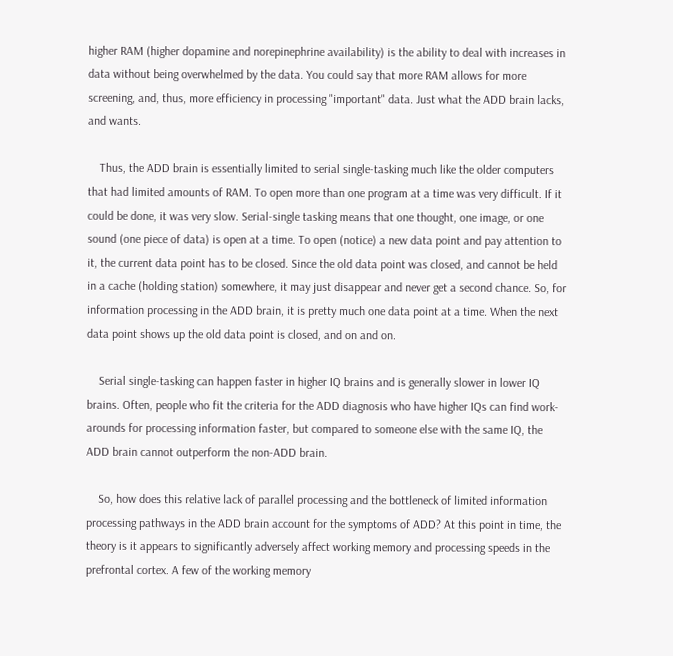higher RAM (higher dopamine and norepinephrine availability) is the ability to deal with increases in data without being overwhelmed by the data. You could say that more RAM allows for more screening, and, thus, more efficiency in processing "important" data. Just what the ADD brain lacks, and wants.

    Thus, the ADD brain is essentially limited to serial single-tasking much like the older computers that had limited amounts of RAM. To open more than one program at a time was very difficult. If it could be done, it was very slow. Serial-single tasking means that one thought, one image, or one sound (one piece of data) is open at a time. To open (notice) a new data point and pay attention to it, the current data point has to be closed. Since the old data point was closed, and cannot be held in a cache (holding station) somewhere, it may just disappear and never get a second chance. So, for information processing in the ADD brain, it is pretty much one data point at a time. When the next data point shows up the old data point is closed, and on and on.

    Serial single-tasking can happen faster in higher IQ brains and is generally slower in lower IQ brains. Often, people who fit the criteria for the ADD diagnosis who have higher IQs can find work-arounds for processing information faster, but compared to someone else with the same IQ, the ADD brain cannot outperform the non-ADD brain.

    So, how does this relative lack of parallel processing and the bottleneck of limited information processing pathways in the ADD brain account for the symptoms of ADD? At this point in time, the theory is it appears to significantly adversely affect working memory and processing speeds in the prefrontal cortex. A few of the working memory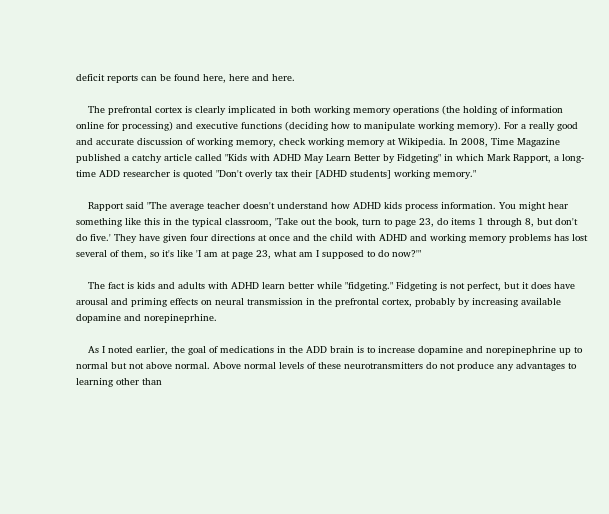deficit reports can be found here, here and here.

    The prefrontal cortex is clearly implicated in both working memory operations (the holding of information online for processing) and executive functions (deciding how to manipulate working memory). For a really good and accurate discussion of working memory, check working memory at Wikipedia. In 2008, Time Magazine published a catchy article called "Kids with ADHD May Learn Better by Fidgeting" in which Mark Rapport, a long-time ADD researcher is quoted "Don't overly tax their [ADHD students] working memory."

    Rapport said "The average teacher doesn't understand how ADHD kids process information. You might hear something like this in the typical classroom, 'Take out the book, turn to page 23, do items 1 through 8, but don't do five.' They have given four directions at once and the child with ADHD and working memory problems has lost several of them, so it's like 'I am at page 23, what am I supposed to do now?'"

    The fact is kids and adults with ADHD learn better while "fidgeting." Fidgeting is not perfect, but it does have arousal and priming effects on neural transmission in the prefrontal cortex, probably by increasing available dopamine and norepineprhine.

    As I noted earlier, the goal of medications in the ADD brain is to increase dopamine and norepinephrine up to normal but not above normal. Above normal levels of these neurotransmitters do not produce any advantages to learning other than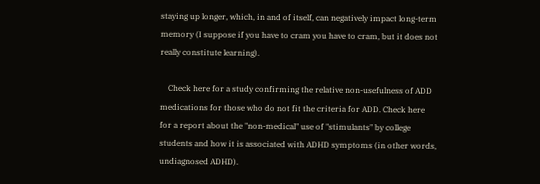staying up longer, which, in and of itself, can negatively impact long-term memory (I suppose if you have to cram you have to cram, but it does not really constitute learning).

    Check here for a study confirming the relative non-usefulness of ADD medications for those who do not fit the criteria for ADD. Check here for a report about the "non-medical" use of "stimulants" by college students and how it is associated with ADHD symptoms (in other words, undiagnosed ADHD).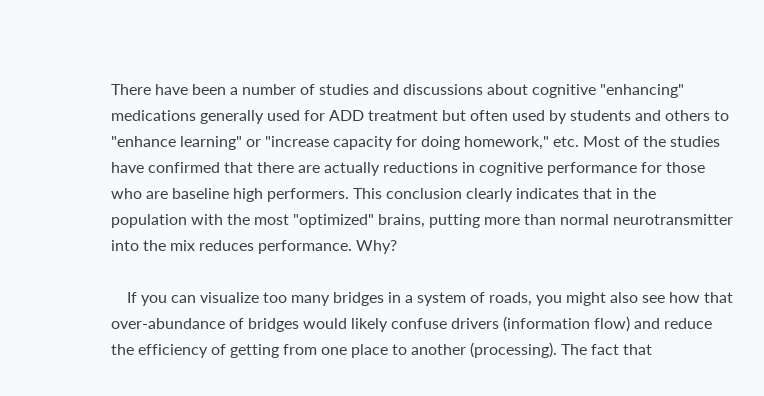There have been a number of studies and discussions about cognitive "enhancing" medications generally used for ADD treatment but often used by students and others to "enhance learning" or "increase capacity for doing homework," etc. Most of the studies have confirmed that there are actually reductions in cognitive performance for those who are baseline high performers. This conclusion clearly indicates that in the population with the most "optimized" brains, putting more than normal neurotransmitter into the mix reduces performance. Why?

    If you can visualize too many bridges in a system of roads, you might also see how that over-abundance of bridges would likely confuse drivers (information flow) and reduce the efficiency of getting from one place to another (processing). The fact that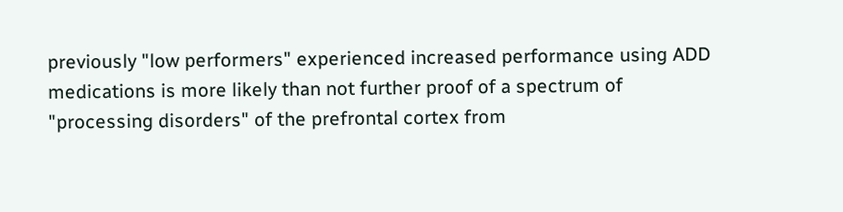previously "low performers" experienced increased performance using ADD medications is more likely than not further proof of a spectrum of "processing disorders" of the prefrontal cortex from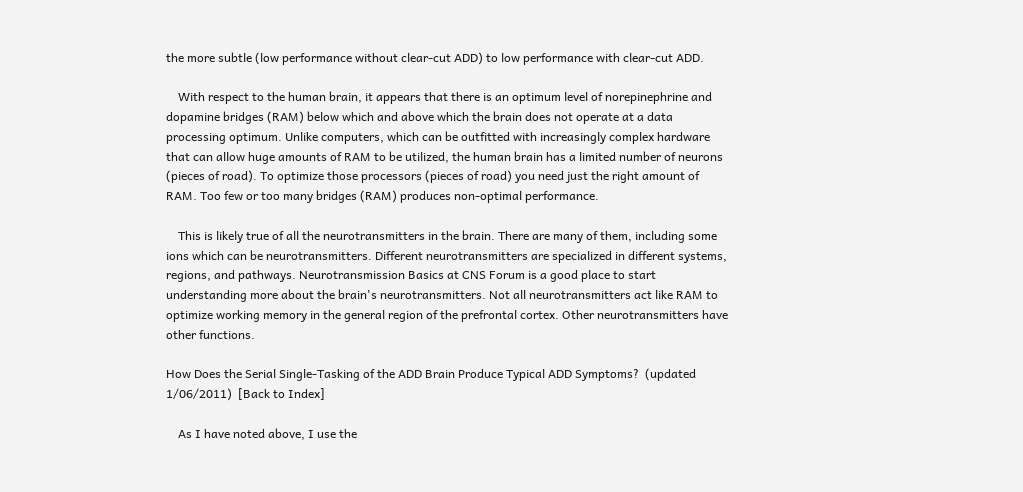the more subtle (low performance without clear-cut ADD) to low performance with clear-cut ADD.

    With respect to the human brain, it appears that there is an optimum level of norepinephrine and dopamine bridges (RAM) below which and above which the brain does not operate at a data processing optimum. Unlike computers, which can be outfitted with increasingly complex hardware that can allow huge amounts of RAM to be utilized, the human brain has a limited number of neurons (pieces of road). To optimize those processors (pieces of road) you need just the right amount of RAM. Too few or too many bridges (RAM) produces non-optimal performance.

    This is likely true of all the neurotransmitters in the brain. There are many of them, including some ions which can be neurotransmitters. Different neurotransmitters are specialized in different systems, regions, and pathways. Neurotransmission Basics at CNS Forum is a good place to start understanding more about the brain's neurotransmitters. Not all neurotransmitters act like RAM to optimize working memory in the general region of the prefrontal cortex. Other neurotransmitters have other functions.

How Does the Serial Single-Tasking of the ADD Brain Produce Typical ADD Symptoms?  (updated 1/06/2011)  [Back to Index]

    As I have noted above, I use the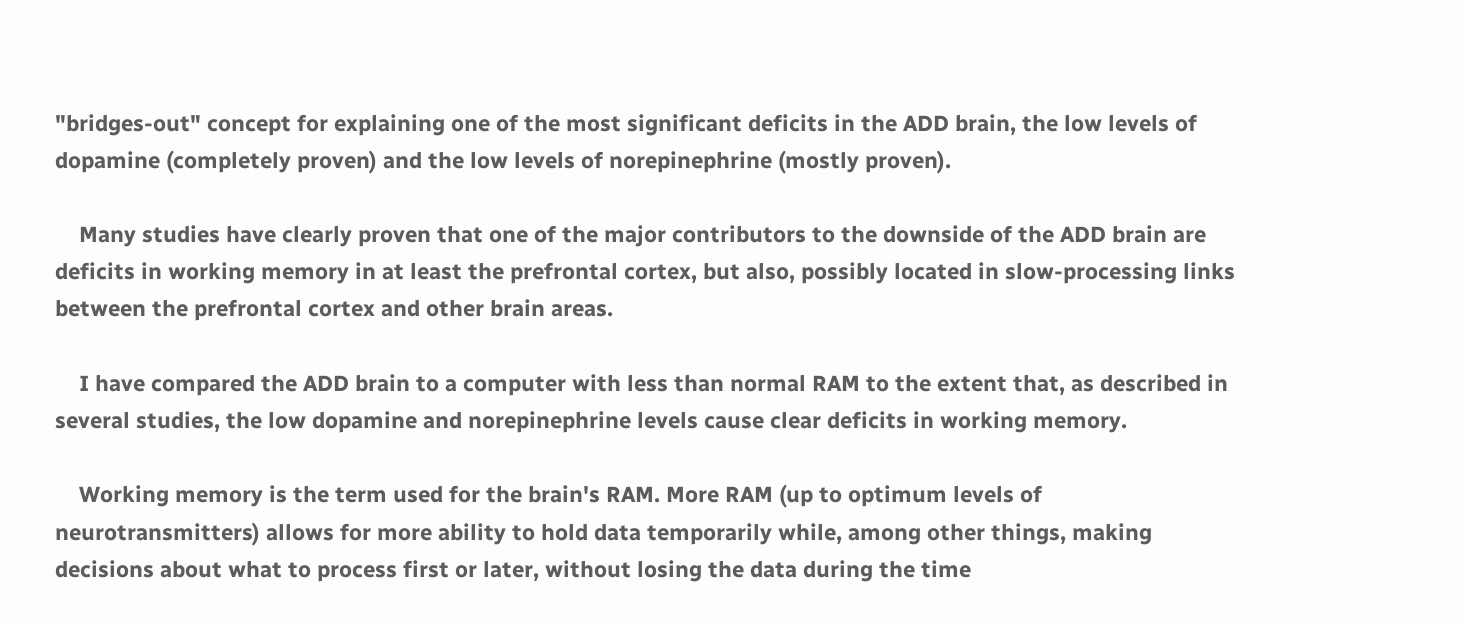"bridges-out" concept for explaining one of the most significant deficits in the ADD brain, the low levels of dopamine (completely proven) and the low levels of norepinephrine (mostly proven).

    Many studies have clearly proven that one of the major contributors to the downside of the ADD brain are deficits in working memory in at least the prefrontal cortex, but also, possibly located in slow-processing links between the prefrontal cortex and other brain areas.

    I have compared the ADD brain to a computer with less than normal RAM to the extent that, as described in several studies, the low dopamine and norepinephrine levels cause clear deficits in working memory.

    Working memory is the term used for the brain's RAM. More RAM (up to optimum levels of neurotransmitters) allows for more ability to hold data temporarily while, among other things, making decisions about what to process first or later, without losing the data during the time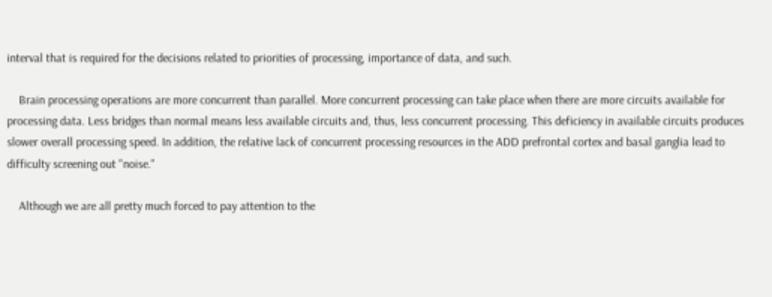interval that is required for the decisions related to priorities of processing, importance of data, and such.

    Brain processing operations are more concurrent than parallel. More concurrent processing can take place when there are more circuits available for processing data. Less bridges than normal means less available circuits and, thus, less concurrent processing. This deficiency in available circuits produces slower overall processing speed. In addition, the relative lack of concurrent processing resources in the ADD prefrontal cortex and basal ganglia lead to difficulty screening out "noise."

    Although we are all pretty much forced to pay attention to the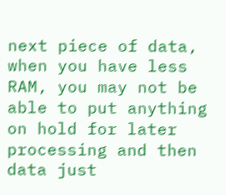next piece of data, when you have less RAM, you may not be able to put anything on hold for later processing and then data just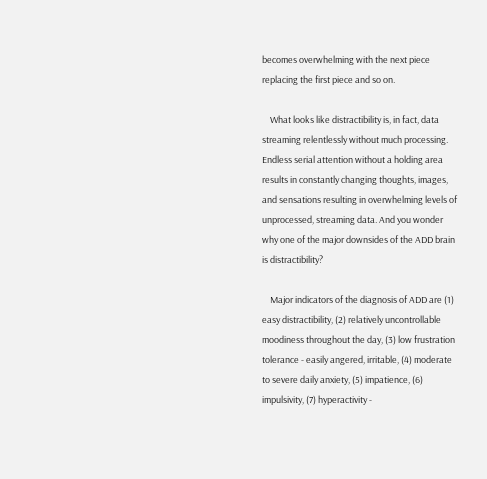becomes overwhelming with the next piece replacing the first piece and so on.

    What looks like distractibility is, in fact, data streaming relentlessly without much processing. Endless serial attention without a holding area results in constantly changing thoughts, images, and sensations resulting in overwhelming levels of unprocessed, streaming data. And you wonder why one of the major downsides of the ADD brain is distractibility?

    Major indicators of the diagnosis of ADD are (1) easy distractibility, (2) relatively uncontrollable moodiness throughout the day, (3) low frustration tolerance - easily angered, irritable, (4) moderate to severe daily anxiety, (5) impatience, (6) impulsivity, (7) hyperactivity -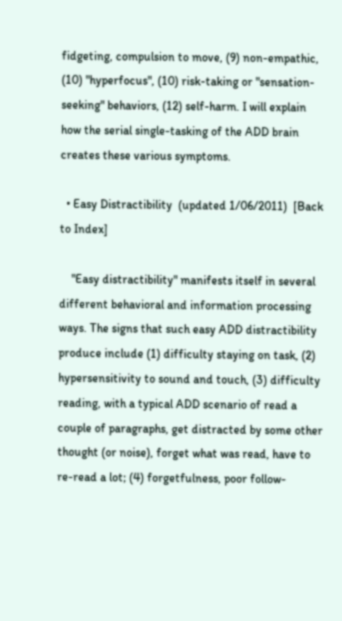fidgeting, compulsion to move, (9) non-empathic, (10) "hyperfocus", (10) risk-taking or "sensation-seeking" behaviors, (12) self-harm. I will explain how the serial single-tasking of the ADD brain creates these various symptoms.

  • Easy Distractibility  (updated 1/06/2011)  [Back to Index]

    "Easy distractibility" manifests itself in several different behavioral and information processing ways. The signs that such easy ADD distractibility produce include (1) difficulty staying on task, (2) hypersensitivity to sound and touch, (3) difficulty reading, with a typical ADD scenario of read a couple of paragraphs, get distracted by some other thought (or noise), forget what was read, have to re-read a lot; (4) forgetfulness, poor follow-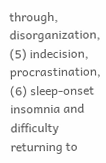through, disorganization, (5) indecision, procrastination, (6) sleep-onset insomnia and difficulty returning to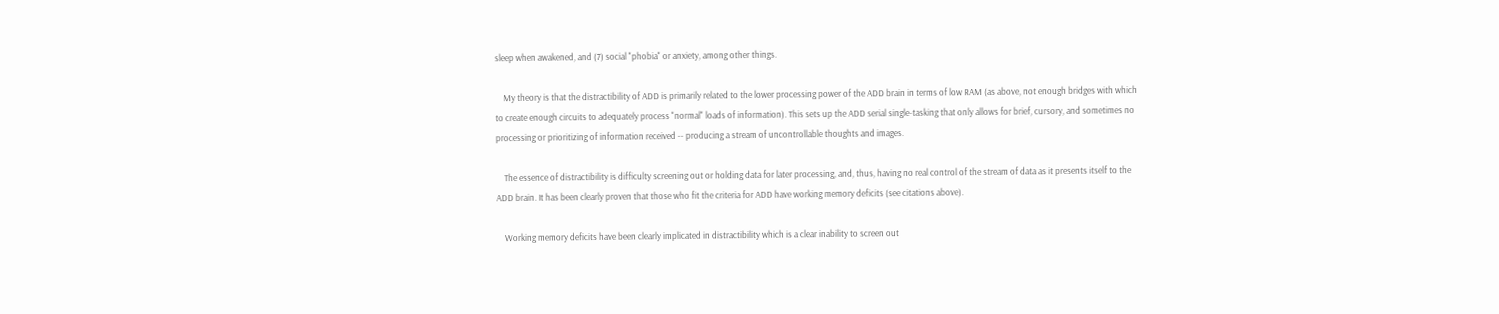sleep when awakened, and (7) social "phobia" or anxiety, among other things.

    My theory is that the distractibility of ADD is primarily related to the lower processing power of the ADD brain in terms of low RAM (as above, not enough bridges with which to create enough circuits to adequately process "normal" loads of information). This sets up the ADD serial single-tasking that only allows for brief, cursory, and sometimes no processing or prioritizing of information received -- producing a stream of uncontrollable thoughts and images.

    The essence of distractibility is difficulty screening out or holding data for later processing, and, thus, having no real control of the stream of data as it presents itself to the ADD brain. It has been clearly proven that those who fit the criteria for ADD have working memory deficits (see citations above).

    Working memory deficits have been clearly implicated in distractibility which is a clear inability to screen out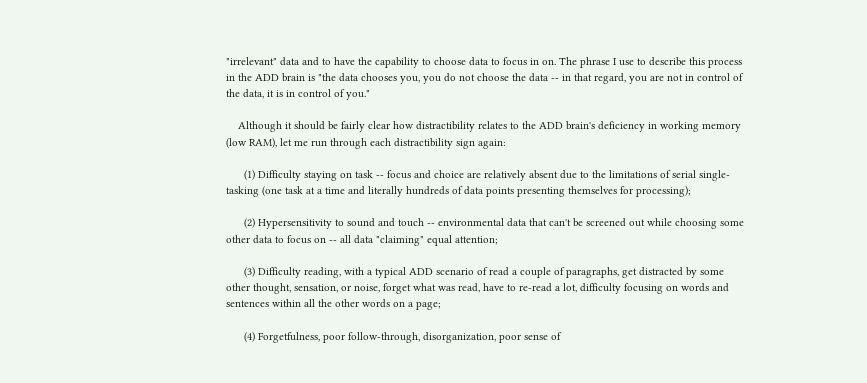"irrelevant" data and to have the capability to choose data to focus in on. The phrase I use to describe this process in the ADD brain is "the data chooses you, you do not choose the data -- in that regard, you are not in control of the data, it is in control of you."

    Although it should be fairly clear how distractibility relates to the ADD brain's deficiency in working memory (low RAM), let me run through each distractibility sign again:

      (1) Difficulty staying on task -- focus and choice are relatively absent due to the limitations of serial single-tasking (one task at a time and literally hundreds of data points presenting themselves for processing);

      (2) Hypersensitivity to sound and touch -- environmental data that can't be screened out while choosing some other data to focus on -- all data "claiming" equal attention;

      (3) Difficulty reading, with a typical ADD scenario of read a couple of paragraphs, get distracted by some other thought, sensation, or noise, forget what was read, have to re-read a lot, difficulty focusing on words and sentences within all the other words on a page;

      (4) Forgetfulness, poor follow-through, disorganization, poor sense of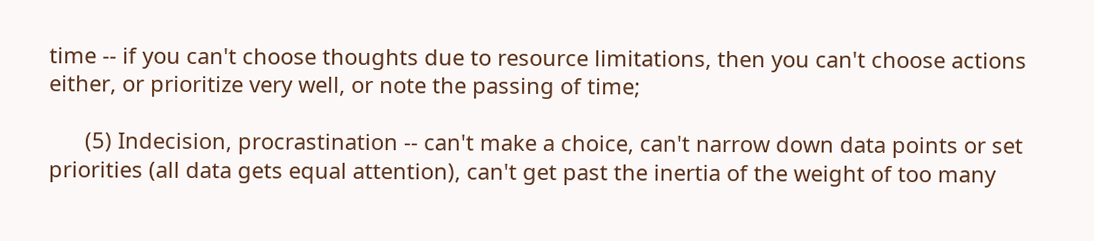time -- if you can't choose thoughts due to resource limitations, then you can't choose actions either, or prioritize very well, or note the passing of time;

      (5) Indecision, procrastination -- can't make a choice, can't narrow down data points or set priorities (all data gets equal attention), can't get past the inertia of the weight of too many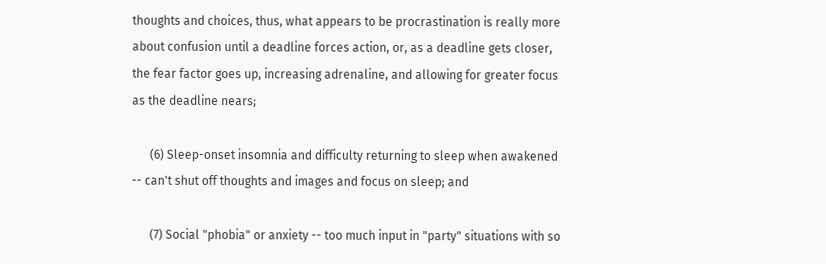thoughts and choices, thus, what appears to be procrastination is really more about confusion until a deadline forces action, or, as a deadline gets closer, the fear factor goes up, increasing adrenaline, and allowing for greater focus as the deadline nears;

      (6) Sleep-onset insomnia and difficulty returning to sleep when awakened -- can't shut off thoughts and images and focus on sleep; and

      (7) Social "phobia" or anxiety -- too much input in "party" situations with so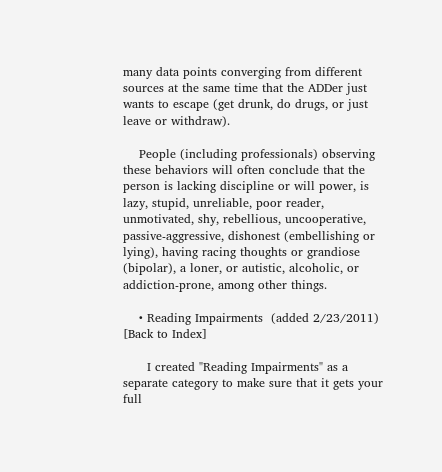many data points converging from different sources at the same time that the ADDer just wants to escape (get drunk, do drugs, or just leave or withdraw).

    People (including professionals) observing these behaviors will often conclude that the person is lacking discipline or will power, is lazy, stupid, unreliable, poor reader, unmotivated, shy, rebellious, uncooperative, passive-aggressive, dishonest (embellishing or lying), having racing thoughts or grandiose (bipolar), a loner, or autistic, alcoholic, or addiction-prone, among other things.

    • Reading Impairments  (added 2/23/2011)  [Back to Index]

      I created "Reading Impairments" as a separate category to make sure that it gets your full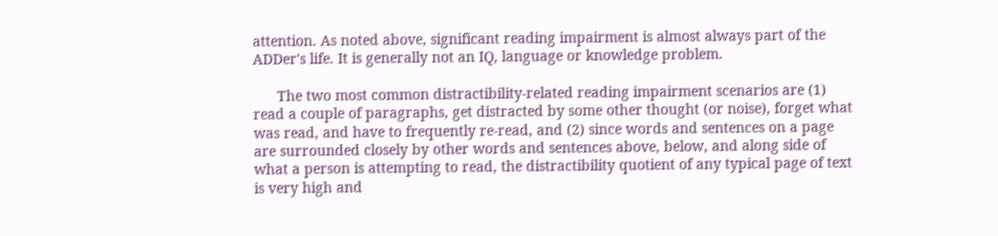attention. As noted above, significant reading impairment is almost always part of the ADDer's life. It is generally not an IQ, language or knowledge problem.

      The two most common distractibility-related reading impairment scenarios are (1) read a couple of paragraphs, get distracted by some other thought (or noise), forget what was read, and have to frequently re-read, and (2) since words and sentences on a page are surrounded closely by other words and sentences above, below, and along side of what a person is attempting to read, the distractibility quotient of any typical page of text is very high and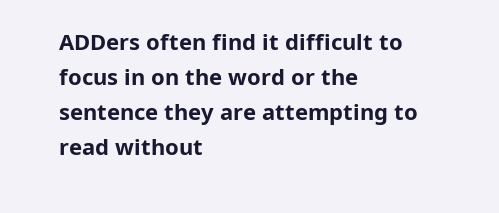ADDers often find it difficult to focus in on the word or the sentence they are attempting to read without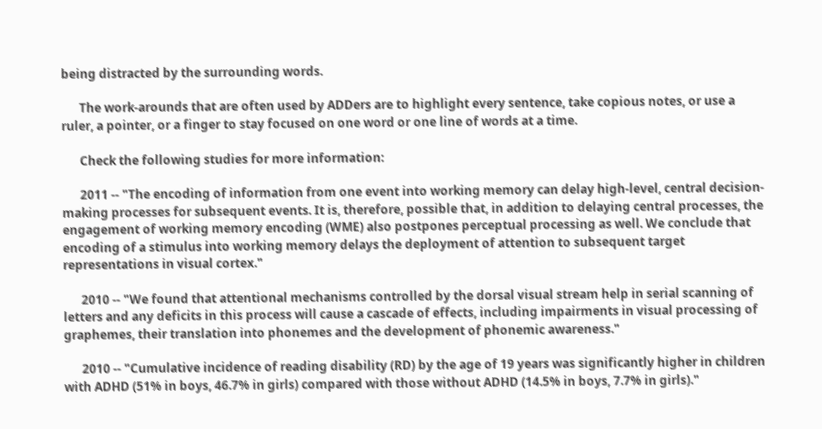being distracted by the surrounding words.

      The work-arounds that are often used by ADDers are to highlight every sentence, take copious notes, or use a ruler, a pointer, or a finger to stay focused on one word or one line of words at a time.

      Check the following studies for more information:

      2011 -- "The encoding of information from one event into working memory can delay high-level, central decision-making processes for subsequent events. It is, therefore, possible that, in addition to delaying central processes, the engagement of working memory encoding (WME) also postpones perceptual processing as well. We conclude that encoding of a stimulus into working memory delays the deployment of attention to subsequent target representations in visual cortex."

      2010 -- "We found that attentional mechanisms controlled by the dorsal visual stream help in serial scanning of letters and any deficits in this process will cause a cascade of effects, including impairments in visual processing of graphemes, their translation into phonemes and the development of phonemic awareness."

      2010 -- "Cumulative incidence of reading disability (RD) by the age of 19 years was significantly higher in children with ADHD (51% in boys, 46.7% in girls) compared with those without ADHD (14.5% in boys, 7.7% in girls)."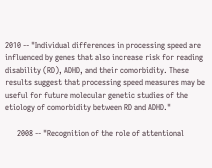2010 -- "Individual differences in processing speed are influenced by genes that also increase risk for reading disability (RD), ADHD, and their comorbidity. These results suggest that processing speed measures may be useful for future molecular genetic studies of the etiology of comorbidity between RD and ADHD."

      2008 -- "Recognition of the role of attentional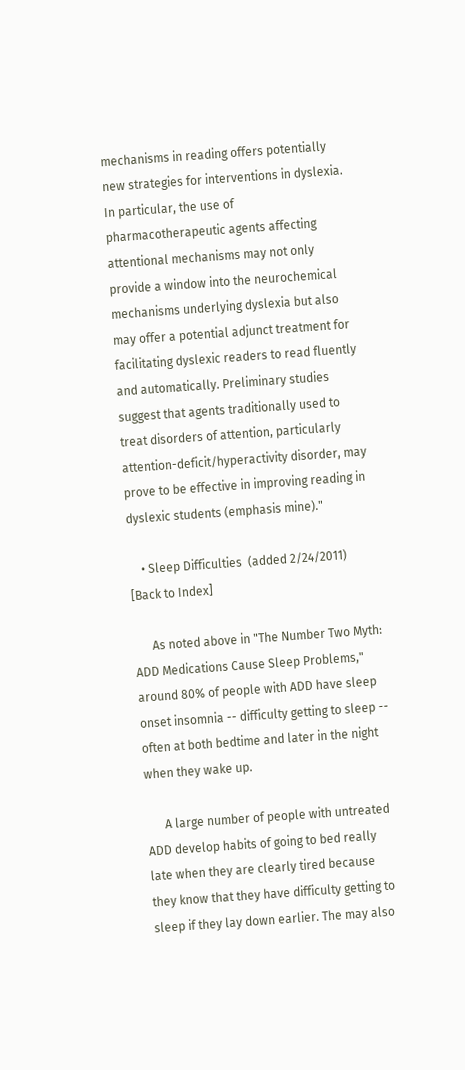mechanisms in reading offers potentially new strategies for interventions in dyslexia. In particular, the use of pharmacotherapeutic agents affecting attentional mechanisms may not only provide a window into the neurochemical mechanisms underlying dyslexia but also may offer a potential adjunct treatment for facilitating dyslexic readers to read fluently and automatically. Preliminary studies suggest that agents traditionally used to treat disorders of attention, particularly attention-deficit/hyperactivity disorder, may prove to be effective in improving reading in dyslexic students (emphasis mine)."

    • Sleep Difficulties  (added 2/24/2011)  [Back to Index]

      As noted above in "The Number Two Myth: ADD Medications Cause Sleep Problems," around 80% of people with ADD have sleep onset insomnia -- difficulty getting to sleep -- often at both bedtime and later in the night when they wake up.

      A large number of people with untreated ADD develop habits of going to bed really late when they are clearly tired because they know that they have difficulty getting to sleep if they lay down earlier. The may also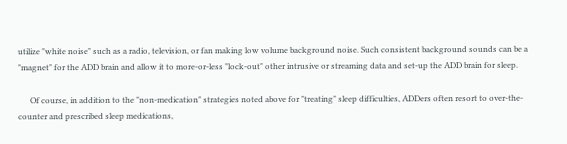utilize "white noise" such as a radio, television, or fan making low volume background noise. Such consistent background sounds can be a "magnet" for the ADD brain and allow it to more-or-less "lock-out" other intrusive or streaming data and set-up the ADD brain for sleep.

      Of course, in addition to the "non-medication" strategies noted above for "treating" sleep difficulties, ADDers often resort to over-the-counter and prescribed sleep medications,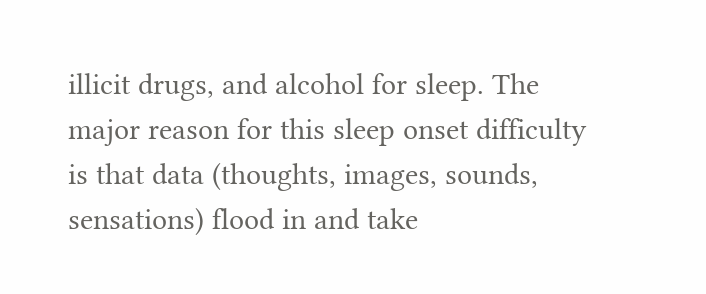illicit drugs, and alcohol for sleep. The major reason for this sleep onset difficulty is that data (thoughts, images, sounds, sensations) flood in and take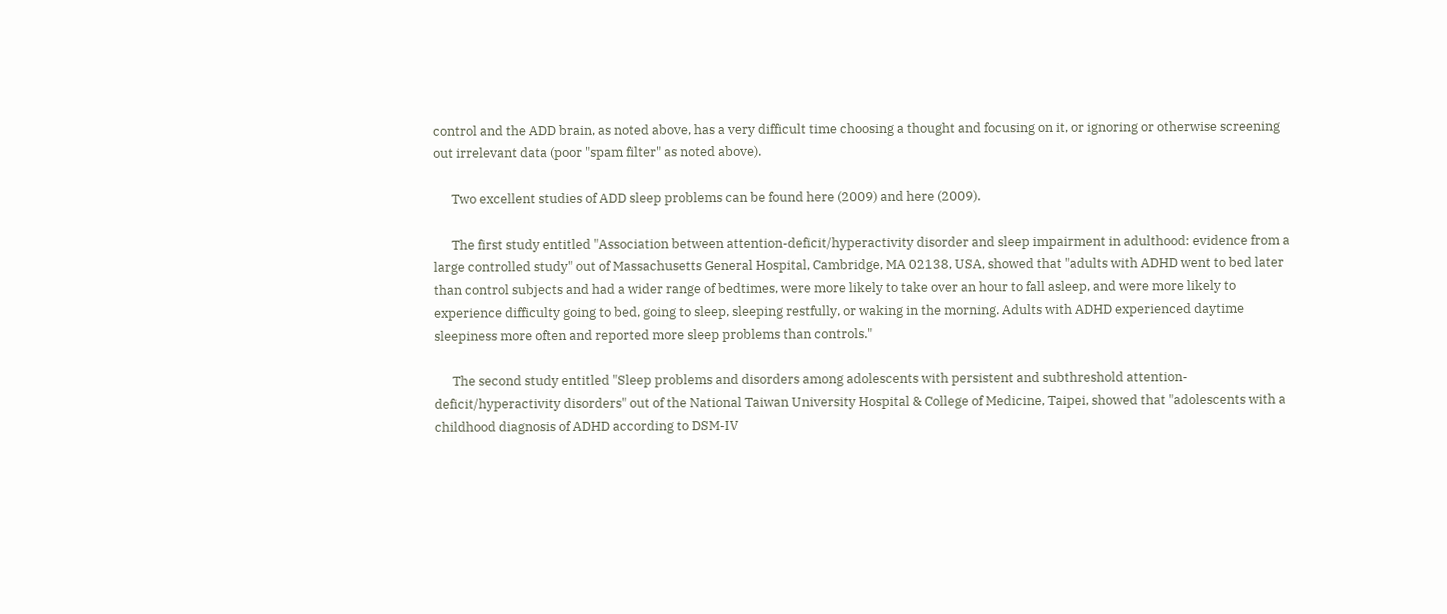control and the ADD brain, as noted above, has a very difficult time choosing a thought and focusing on it, or ignoring or otherwise screening out irrelevant data (poor "spam filter" as noted above).

      Two excellent studies of ADD sleep problems can be found here (2009) and here (2009).

      The first study entitled "Association between attention-deficit/hyperactivity disorder and sleep impairment in adulthood: evidence from a large controlled study" out of Massachusetts General Hospital, Cambridge, MA 02138, USA, showed that "adults with ADHD went to bed later than control subjects and had a wider range of bedtimes, were more likely to take over an hour to fall asleep, and were more likely to experience difficulty going to bed, going to sleep, sleeping restfully, or waking in the morning. Adults with ADHD experienced daytime sleepiness more often and reported more sleep problems than controls."

      The second study entitled "Sleep problems and disorders among adolescents with persistent and subthreshold attention-deficit/hyperactivity disorders" out of the National Taiwan University Hospital & College of Medicine, Taipei, showed that "adolescents with a childhood diagnosis of ADHD according to DSM-IV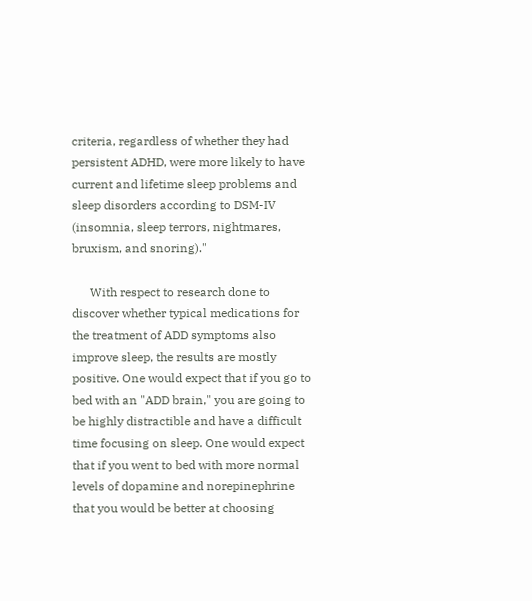criteria, regardless of whether they had persistent ADHD, were more likely to have current and lifetime sleep problems and sleep disorders according to DSM-IV (insomnia, sleep terrors, nightmares, bruxism, and snoring)."

      With respect to research done to discover whether typical medications for the treatment of ADD symptoms also improve sleep, the results are mostly positive. One would expect that if you go to bed with an "ADD brain," you are going to be highly distractible and have a difficult time focusing on sleep. One would expect that if you went to bed with more normal levels of dopamine and norepinephrine that you would be better at choosing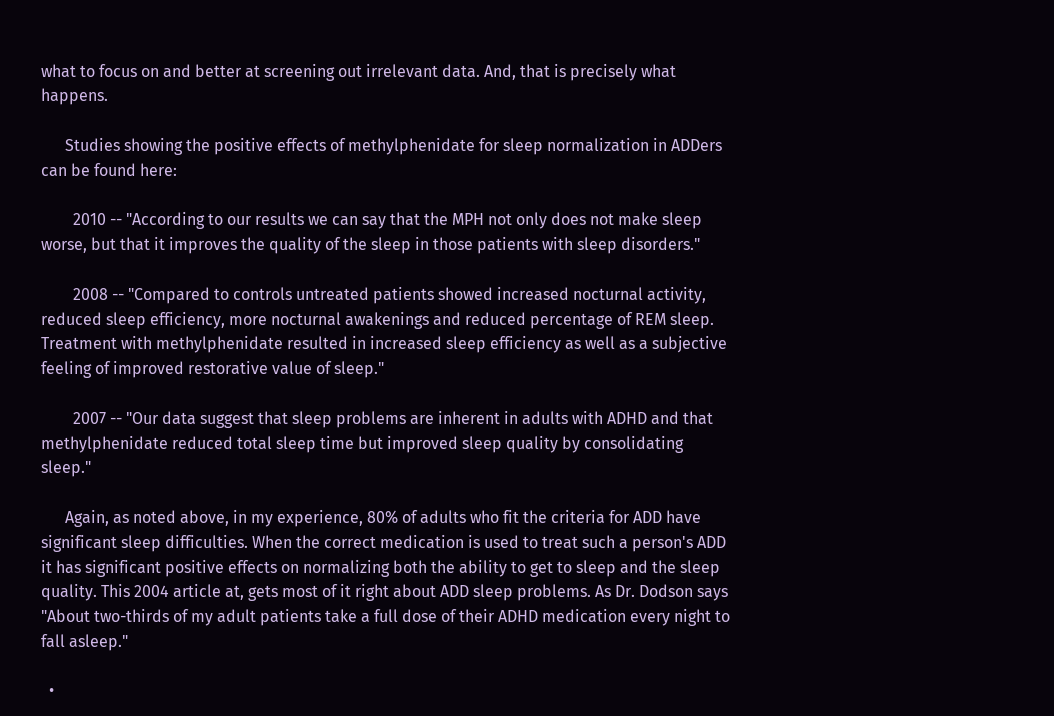what to focus on and better at screening out irrelevant data. And, that is precisely what happens.

      Studies showing the positive effects of methylphenidate for sleep normalization in ADDers can be found here:

        2010 -- "According to our results we can say that the MPH not only does not make sleep worse, but that it improves the quality of the sleep in those patients with sleep disorders."

        2008 -- "Compared to controls untreated patients showed increased nocturnal activity, reduced sleep efficiency, more nocturnal awakenings and reduced percentage of REM sleep. Treatment with methylphenidate resulted in increased sleep efficiency as well as a subjective feeling of improved restorative value of sleep."

        2007 -- "Our data suggest that sleep problems are inherent in adults with ADHD and that methylphenidate reduced total sleep time but improved sleep quality by consolidating sleep."

      Again, as noted above, in my experience, 80% of adults who fit the criteria for ADD have significant sleep difficulties. When the correct medication is used to treat such a person's ADD it has significant positive effects on normalizing both the ability to get to sleep and the sleep quality. This 2004 article at, gets most of it right about ADD sleep problems. As Dr. Dodson says "About two-thirds of my adult patients take a full dose of their ADHD medication every night to fall asleep."

  •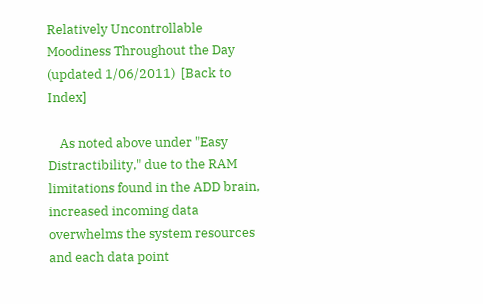Relatively Uncontrollable Moodiness Throughout the Day  (updated 1/06/2011)  [Back to Index]

    As noted above under "Easy Distractibility," due to the RAM limitations found in the ADD brain, increased incoming data overwhelms the system resources and each data point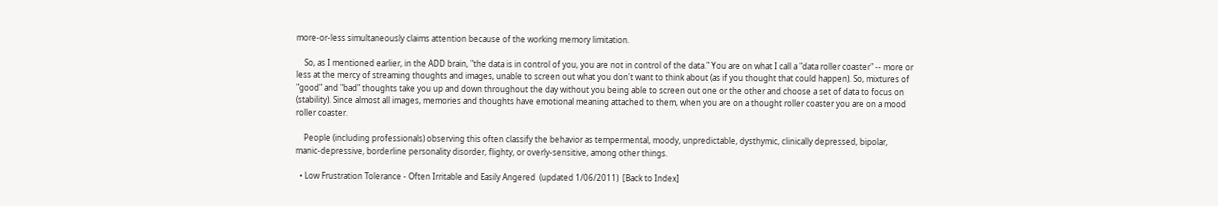more-or-less simultaneously claims attention because of the working memory limitation.

    So, as I mentioned earlier, in the ADD brain, "the data is in control of you, you are not in control of the data." You are on what I call a "data roller coaster" -- more or less at the mercy of streaming thoughts and images, unable to screen out what you don't want to think about (as if you thought that could happen). So, mixtures of "good" and "bad" thoughts take you up and down throughout the day without you being able to screen out one or the other and choose a set of data to focus on (stability). Since almost all images, memories and thoughts have emotional meaning attached to them, when you are on a thought roller coaster you are on a mood roller coaster.

    People (including professionals) observing this often classify the behavior as tempermental, moody, unpredictable, dysthymic, clinically depressed, bipolar, manic-depressive, borderline personality disorder, flighty, or overly-sensitive, among other things.

  • Low Frustration Tolerance - Often Irritable and Easily Angered  (updated 1/06/2011)  [Back to Index]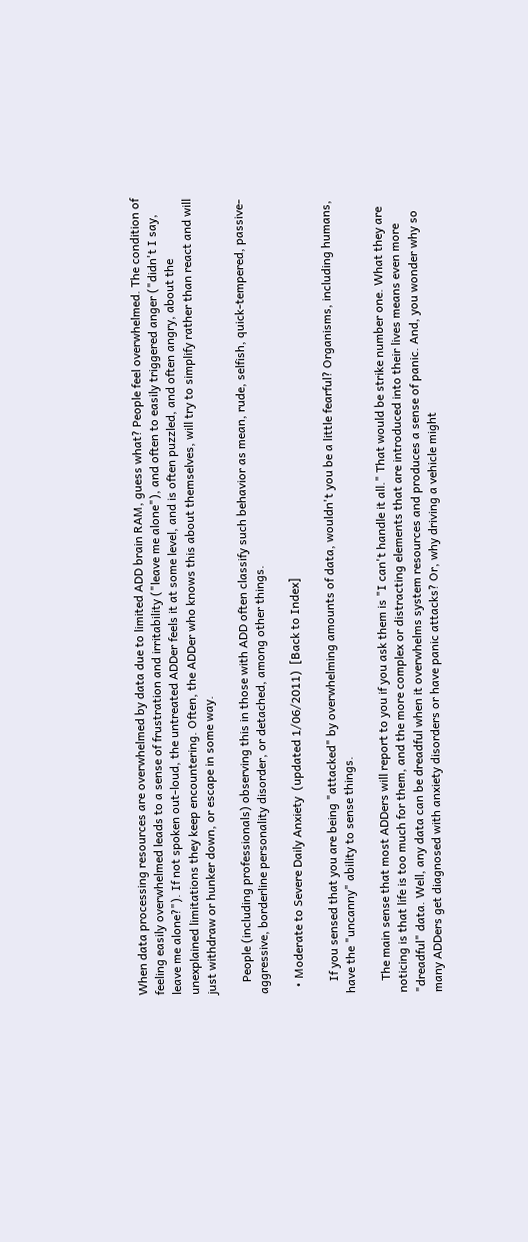When data processing resources are overwhelmed by data due to limited ADD brain RAM, guess what? People feel overwhelmed. The condition of feeling easily overwhelmed leads to a sense of frustration and irritability ("leave me alone"), and often to easily triggered anger ("didn't I say, leave me alone?"). If not spoken out-loud, the untreated ADDer feels it at some level, and is often puzzled, and often angry, about the unexplained limitations they keep encountering. Often, the ADDer who knows this about themselves, will try to simplify rather than react and will just withdraw or hunker down, or escape in some way.

    People (including professionals) observing this in those with ADD often classify such behavior as mean, rude, selfish, quick-tempered, passive-aggressive, borderline personality disorder, or detached, among other things.

  • Moderate to Severe Daily Anxiety  (updated 1/06/2011)  [Back to Index]

    If you sensed that you are being "attacked" by overwhelming amounts of data, wouldn't you be a little fearful? Organisms, including humans, have the "uncanny" ability to sense things.

    The main sense that most ADDers will report to you if you ask them is "I can't handle it all." That would be strike number one. What they are noticing is that life is too much for them, and the more complex or distracting elements that are introduced into their lives means even more "dreadful" data. Well, any data can be dreadful when it overwhelms system resources and produces a sense of panic. And, you wonder why so many ADDers get diagnosed with anxiety disorders or have panic attacks? Or, why driving a vehicle might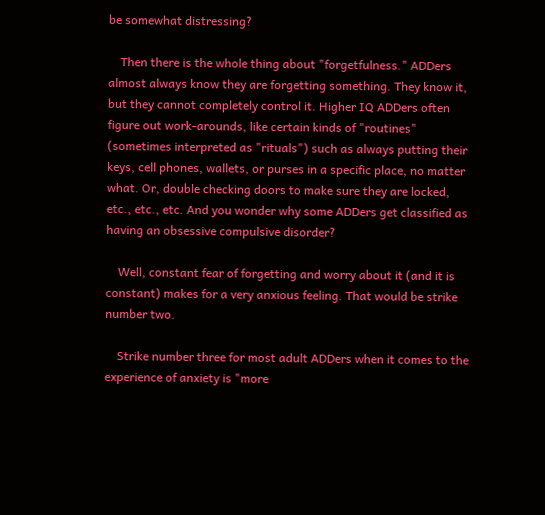be somewhat distressing?

    Then there is the whole thing about "forgetfulness." ADDers almost always know they are forgetting something. They know it, but they cannot completely control it. Higher IQ ADDers often figure out work-arounds, like certain kinds of "routines" (sometimes interpreted as "rituals") such as always putting their keys, cell phones, wallets, or purses in a specific place, no matter what. Or, double checking doors to make sure they are locked, etc., etc., etc. And you wonder why some ADDers get classified as having an obsessive compulsive disorder?

    Well, constant fear of forgetting and worry about it (and it is constant) makes for a very anxious feeling. That would be strike number two.

    Strike number three for most adult ADDers when it comes to the experience of anxiety is "more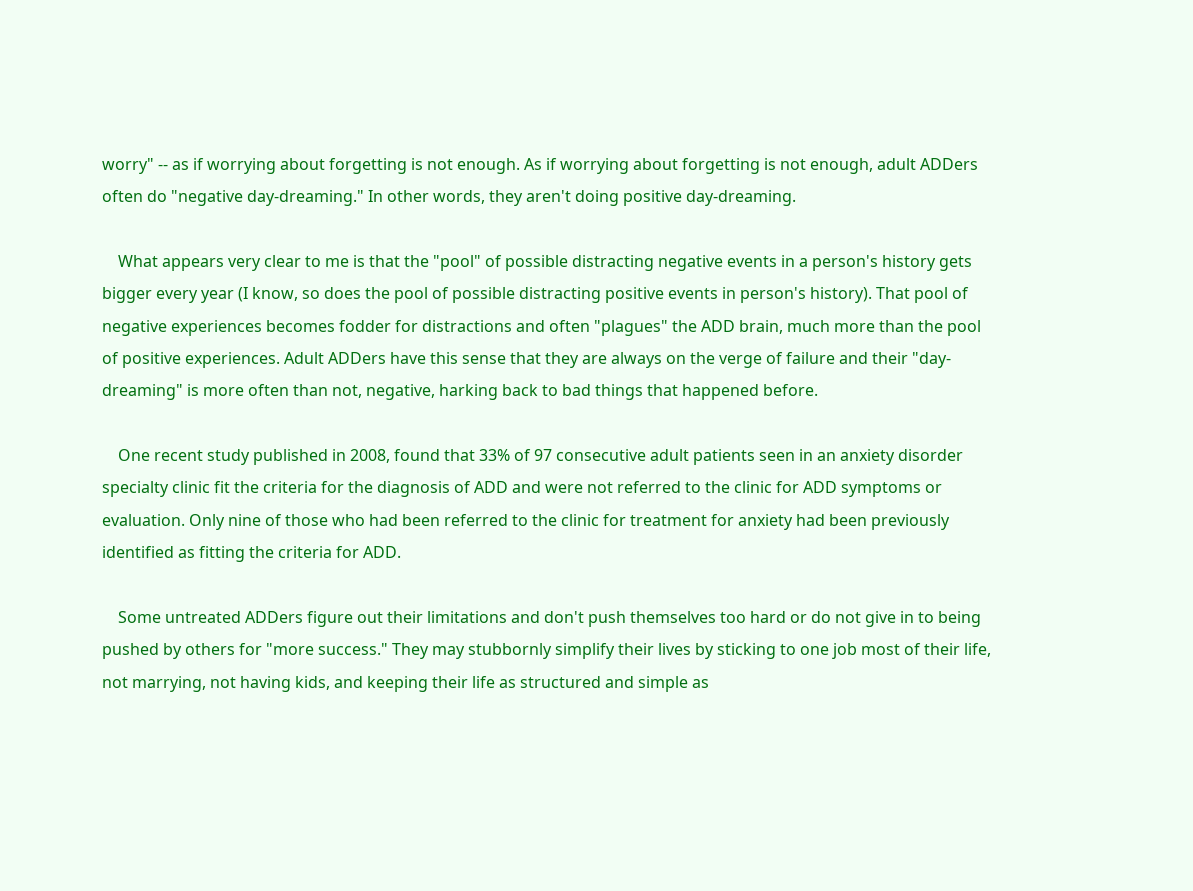worry" -- as if worrying about forgetting is not enough. As if worrying about forgetting is not enough, adult ADDers often do "negative day-dreaming." In other words, they aren't doing positive day-dreaming.

    What appears very clear to me is that the "pool" of possible distracting negative events in a person's history gets bigger every year (I know, so does the pool of possible distracting positive events in person's history). That pool of negative experiences becomes fodder for distractions and often "plagues" the ADD brain, much more than the pool of positive experiences. Adult ADDers have this sense that they are always on the verge of failure and their "day-dreaming" is more often than not, negative, harking back to bad things that happened before.

    One recent study published in 2008, found that 33% of 97 consecutive adult patients seen in an anxiety disorder specialty clinic fit the criteria for the diagnosis of ADD and were not referred to the clinic for ADD symptoms or evaluation. Only nine of those who had been referred to the clinic for treatment for anxiety had been previously identified as fitting the criteria for ADD.

    Some untreated ADDers figure out their limitations and don't push themselves too hard or do not give in to being pushed by others for "more success." They may stubbornly simplify their lives by sticking to one job most of their life, not marrying, not having kids, and keeping their life as structured and simple as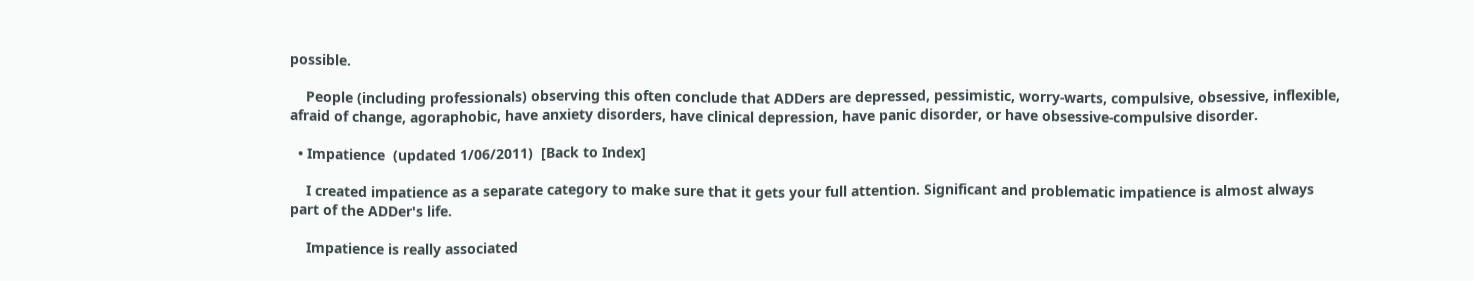possible.

    People (including professionals) observing this often conclude that ADDers are depressed, pessimistic, worry-warts, compulsive, obsessive, inflexible, afraid of change, agoraphobic, have anxiety disorders, have clinical depression, have panic disorder, or have obsessive-compulsive disorder.

  • Impatience  (updated 1/06/2011)  [Back to Index]

    I created impatience as a separate category to make sure that it gets your full attention. Significant and problematic impatience is almost always part of the ADDer's life.

    Impatience is really associated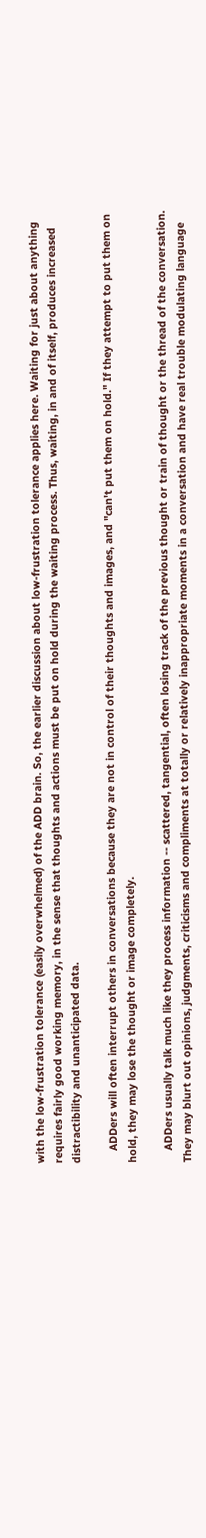with the low-frustration tolerance (easily overwhelmed) of the ADD brain. So, the earlier discussion about low-frustration tolerance applies here. Waiting for just about anything requires fairly good working memory, in the sense that thoughts and actions must be put on hold during the waiting process. Thus, waiting, in and of itself, produces increased distractibility and unanticipated data.

    ADDers will often interrupt others in conversations because they are not in control of their thoughts and images, and "can't put them on hold." If they attempt to put them on hold, they may lose the thought or image completely.

    ADDers usually talk much like they process information -- scattered, tangential, often losing track of the previous thought or train of thought or the thread of the conversation. They may blurt out opinions, judgments, criticisms and compliments at totally or relatively inappropriate moments in a conversation and have real trouble modulating language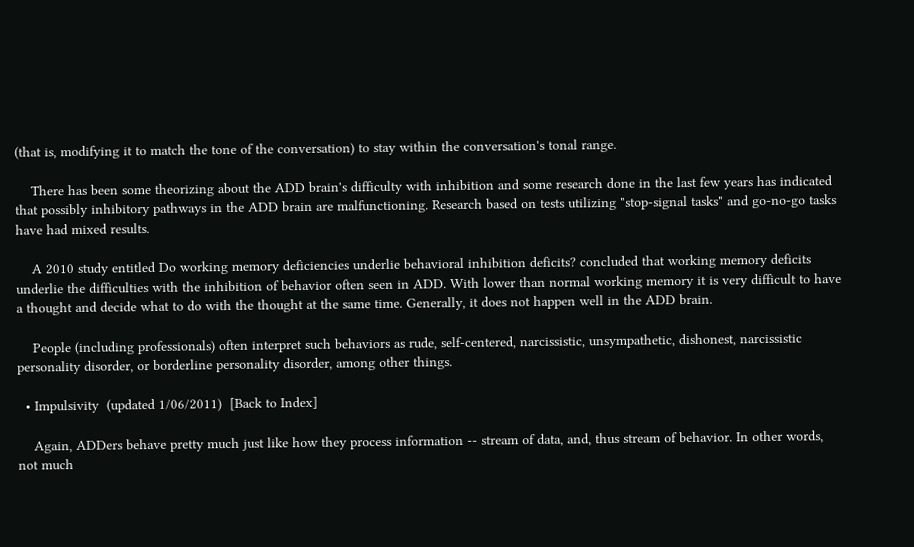(that is, modifying it to match the tone of the conversation) to stay within the conversation's tonal range.

    There has been some theorizing about the ADD brain's difficulty with inhibition and some research done in the last few years has indicated that possibly inhibitory pathways in the ADD brain are malfunctioning. Research based on tests utilizing "stop-signal tasks" and go-no-go tasks have had mixed results.

    A 2010 study entitled Do working memory deficiencies underlie behavioral inhibition deficits? concluded that working memory deficits underlie the difficulties with the inhibition of behavior often seen in ADD. With lower than normal working memory it is very difficult to have a thought and decide what to do with the thought at the same time. Generally, it does not happen well in the ADD brain.

    People (including professionals) often interpret such behaviors as rude, self-centered, narcissistic, unsympathetic, dishonest, narcissistic personality disorder, or borderline personality disorder, among other things.

  • Impulsivity  (updated 1/06/2011)  [Back to Index]

    Again, ADDers behave pretty much just like how they process information -- stream of data, and, thus stream of behavior. In other words, not much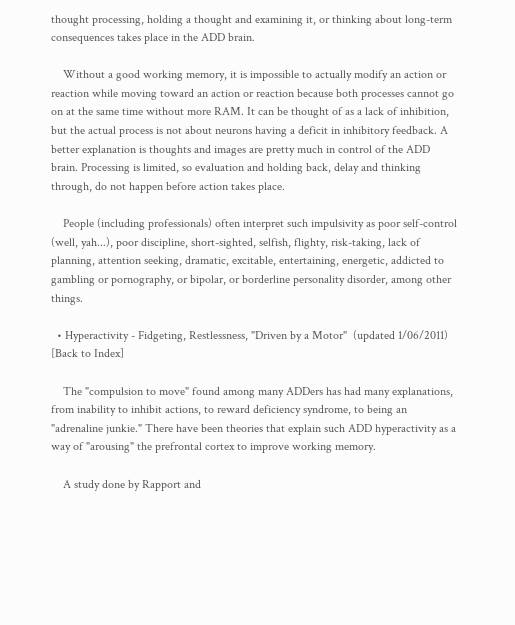thought processing, holding a thought and examining it, or thinking about long-term consequences takes place in the ADD brain.

    Without a good working memory, it is impossible to actually modify an action or reaction while moving toward an action or reaction because both processes cannot go on at the same time without more RAM. It can be thought of as a lack of inhibition, but the actual process is not about neurons having a deficit in inhibitory feedback. A better explanation is thoughts and images are pretty much in control of the ADD brain. Processing is limited, so evaluation and holding back, delay and thinking through, do not happen before action takes place.

    People (including professionals) often interpret such impulsivity as poor self-control (well, yah...), poor discipline, short-sighted, selfish, flighty, risk-taking, lack of planning, attention seeking, dramatic, excitable, entertaining, energetic, addicted to gambling or pornography, or bipolar, or borderline personality disorder, among other things.

  • Hyperactivity - Fidgeting, Restlessness, "Driven by a Motor"  (updated 1/06/2011)  [Back to Index]

    The "compulsion to move" found among many ADDers has had many explanations, from inability to inhibit actions, to reward deficiency syndrome, to being an "adrenaline junkie." There have been theories that explain such ADD hyperactivity as a way of "arousing" the prefrontal cortex to improve working memory.

    A study done by Rapport and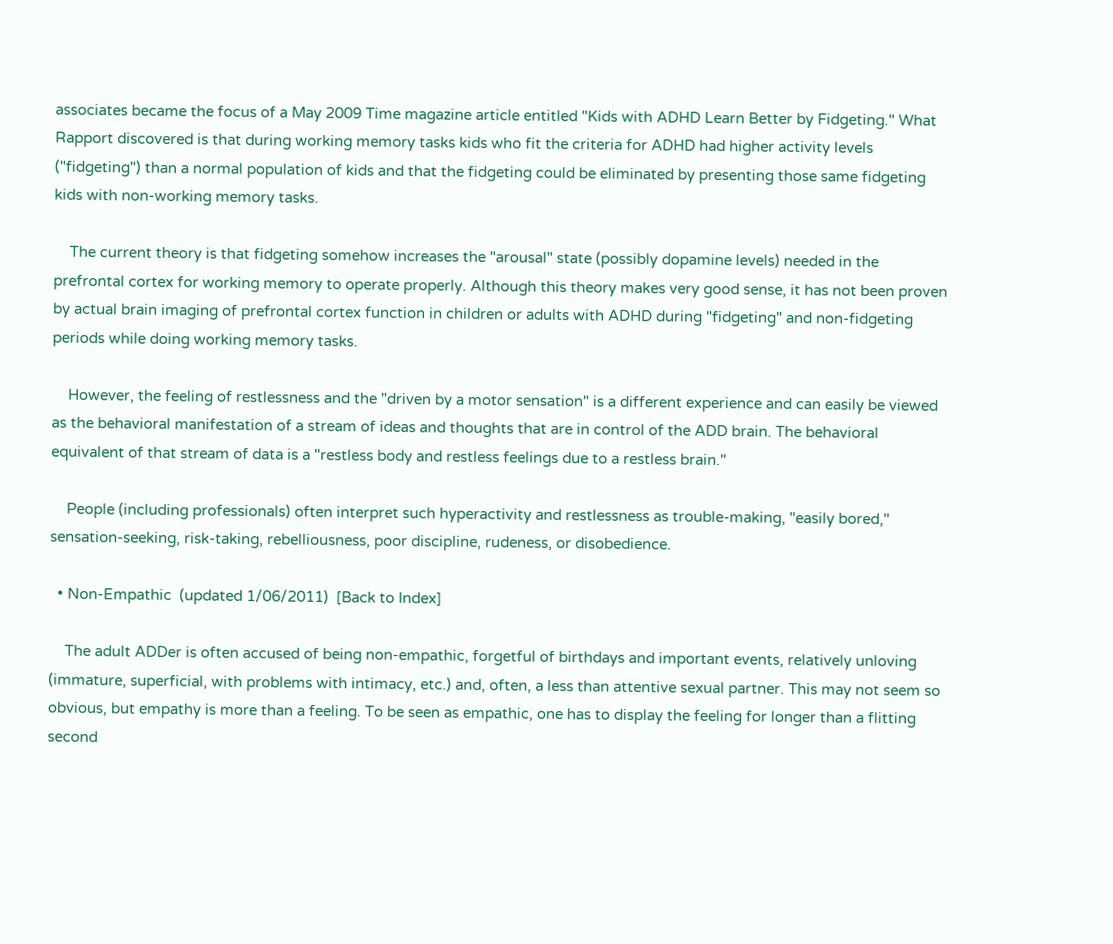associates became the focus of a May 2009 Time magazine article entitled "Kids with ADHD Learn Better by Fidgeting." What Rapport discovered is that during working memory tasks kids who fit the criteria for ADHD had higher activity levels ("fidgeting") than a normal population of kids and that the fidgeting could be eliminated by presenting those same fidgeting kids with non-working memory tasks.

    The current theory is that fidgeting somehow increases the "arousal" state (possibly dopamine levels) needed in the prefrontal cortex for working memory to operate properly. Although this theory makes very good sense, it has not been proven by actual brain imaging of prefrontal cortex function in children or adults with ADHD during "fidgeting" and non-fidgeting periods while doing working memory tasks.

    However, the feeling of restlessness and the "driven by a motor sensation" is a different experience and can easily be viewed as the behavioral manifestation of a stream of ideas and thoughts that are in control of the ADD brain. The behavioral equivalent of that stream of data is a "restless body and restless feelings due to a restless brain."

    People (including professionals) often interpret such hyperactivity and restlessness as trouble-making, "easily bored," sensation-seeking, risk-taking, rebelliousness, poor discipline, rudeness, or disobedience.

  • Non-Empathic  (updated 1/06/2011)  [Back to Index]

    The adult ADDer is often accused of being non-empathic, forgetful of birthdays and important events, relatively unloving (immature, superficial, with problems with intimacy, etc.) and, often, a less than attentive sexual partner. This may not seem so obvious, but empathy is more than a feeling. To be seen as empathic, one has to display the feeling for longer than a flitting second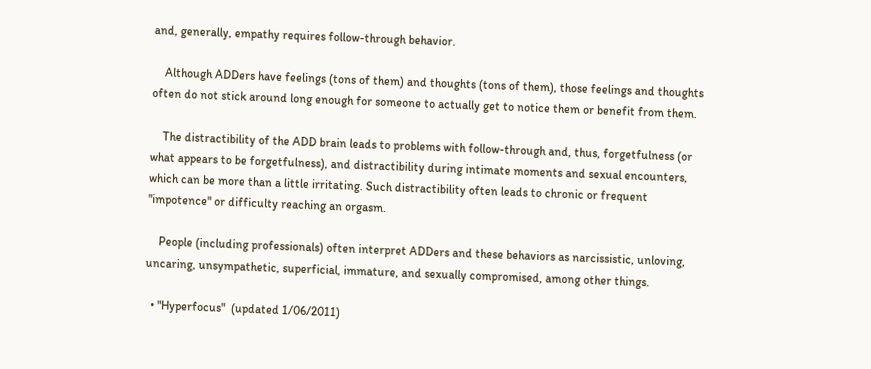and, generally, empathy requires follow-through behavior.

    Although ADDers have feelings (tons of them) and thoughts (tons of them), those feelings and thoughts often do not stick around long enough for someone to actually get to notice them or benefit from them.

    The distractibility of the ADD brain leads to problems with follow-through and, thus, forgetfulness (or what appears to be forgetfulness), and distractibility during intimate moments and sexual encounters, which can be more than a little irritating. Such distractibility often leads to chronic or frequent "impotence" or difficulty reaching an orgasm.

    People (including professionals) often interpret ADDers and these behaviors as narcissistic, unloving, uncaring, unsympathetic, superficial, immature, and sexually compromised, among other things.

  • "Hyperfocus"  (updated 1/06/2011)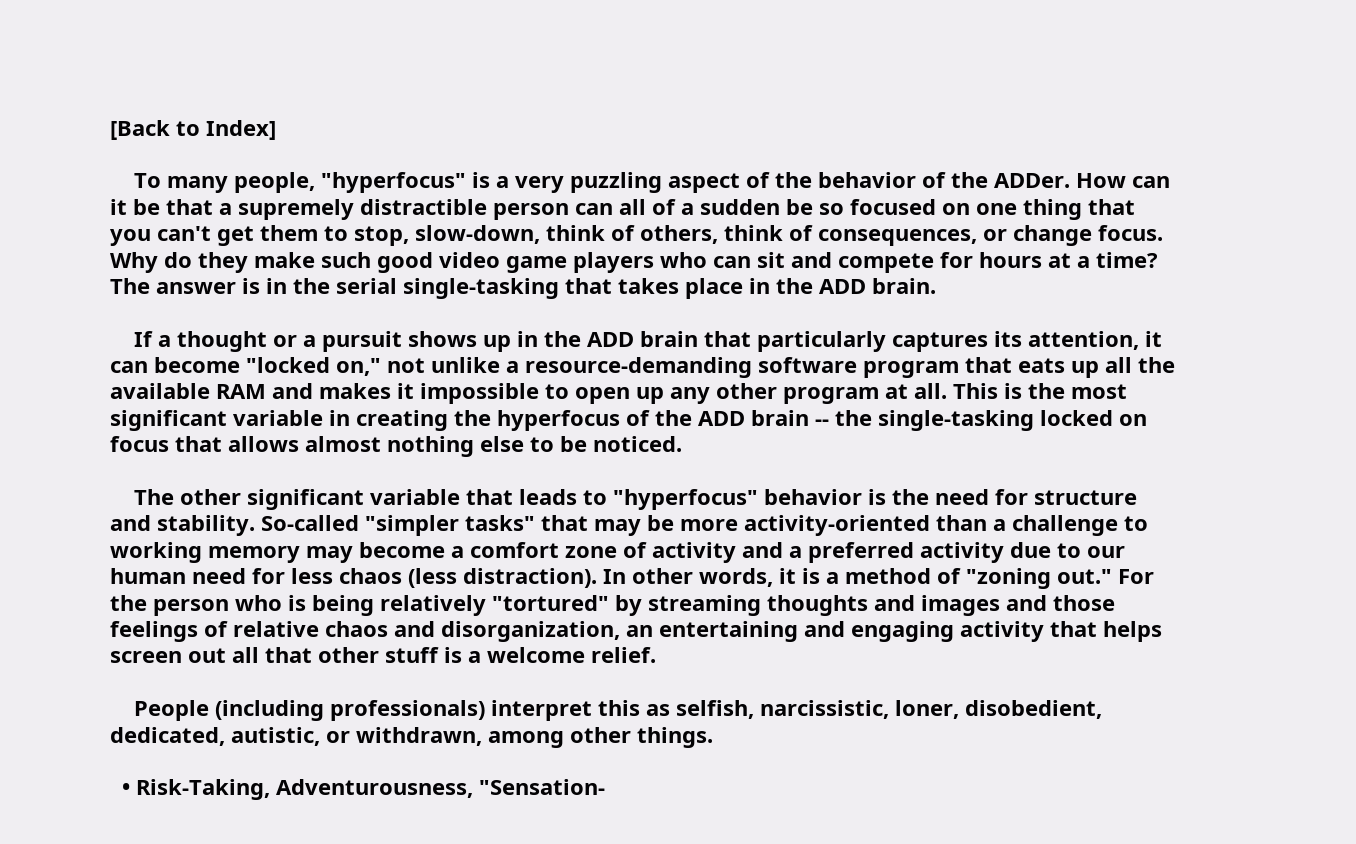[Back to Index]

    To many people, "hyperfocus" is a very puzzling aspect of the behavior of the ADDer. How can it be that a supremely distractible person can all of a sudden be so focused on one thing that you can't get them to stop, slow-down, think of others, think of consequences, or change focus. Why do they make such good video game players who can sit and compete for hours at a time? The answer is in the serial single-tasking that takes place in the ADD brain.

    If a thought or a pursuit shows up in the ADD brain that particularly captures its attention, it can become "locked on," not unlike a resource-demanding software program that eats up all the available RAM and makes it impossible to open up any other program at all. This is the most significant variable in creating the hyperfocus of the ADD brain -- the single-tasking locked on focus that allows almost nothing else to be noticed.

    The other significant variable that leads to "hyperfocus" behavior is the need for structure and stability. So-called "simpler tasks" that may be more activity-oriented than a challenge to working memory may become a comfort zone of activity and a preferred activity due to our human need for less chaos (less distraction). In other words, it is a method of "zoning out." For the person who is being relatively "tortured" by streaming thoughts and images and those feelings of relative chaos and disorganization, an entertaining and engaging activity that helps screen out all that other stuff is a welcome relief.

    People (including professionals) interpret this as selfish, narcissistic, loner, disobedient, dedicated, autistic, or withdrawn, among other things.

  • Risk-Taking, Adventurousness, "Sensation-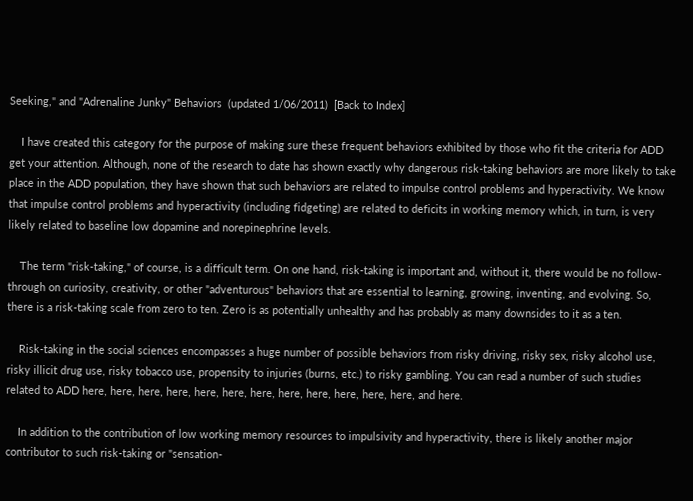Seeking," and "Adrenaline Junky" Behaviors  (updated 1/06/2011)  [Back to Index]

    I have created this category for the purpose of making sure these frequent behaviors exhibited by those who fit the criteria for ADD get your attention. Although, none of the research to date has shown exactly why dangerous risk-taking behaviors are more likely to take place in the ADD population, they have shown that such behaviors are related to impulse control problems and hyperactivity. We know that impulse control problems and hyperactivity (including fidgeting) are related to deficits in working memory which, in turn, is very likely related to baseline low dopamine and norepinephrine levels.

    The term "risk-taking," of course, is a difficult term. On one hand, risk-taking is important and, without it, there would be no follow-through on curiosity, creativity, or other "adventurous" behaviors that are essential to learning, growing, inventing, and evolving. So, there is a risk-taking scale from zero to ten. Zero is as potentially unhealthy and has probably as many downsides to it as a ten.

    Risk-taking in the social sciences encompasses a huge number of possible behaviors from risky driving, risky sex, risky alcohol use, risky illicit drug use, risky tobacco use, propensity to injuries (burns, etc.) to risky gambling. You can read a number of such studies related to ADD here, here, here, here, here, here, here, here, here, here, here, here, and here.

    In addition to the contribution of low working memory resources to impulsivity and hyperactivity, there is likely another major contributor to such risk-taking or "sensation-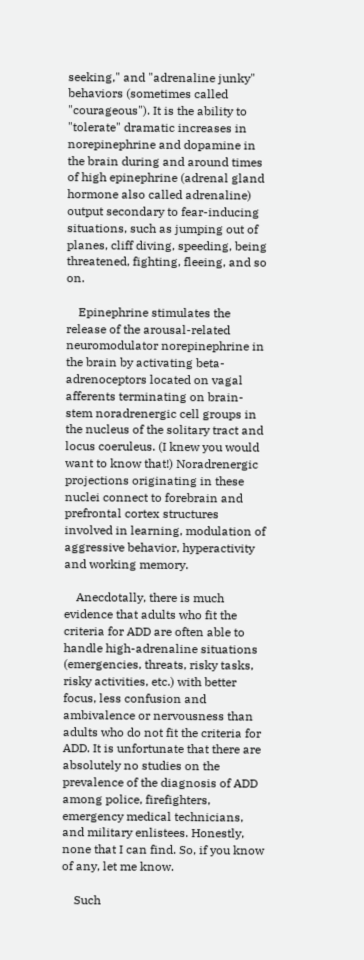seeking," and "adrenaline junky" behaviors (sometimes called "courageous"). It is the ability to "tolerate" dramatic increases in norepinephrine and dopamine in the brain during and around times of high epinephrine (adrenal gland hormone also called adrenaline) output secondary to fear-inducing situations, such as jumping out of planes, cliff diving, speeding, being threatened, fighting, fleeing, and so on.

    Epinephrine stimulates the release of the arousal-related neuromodulator norepinephrine in the brain by activating beta-adrenoceptors located on vagal afferents terminating on brain-stem noradrenergic cell groups in the nucleus of the solitary tract and locus coeruleus. (I knew you would want to know that!) Noradrenergic projections originating in these nuclei connect to forebrain and prefrontal cortex structures involved in learning, modulation of aggressive behavior, hyperactivity and working memory.

    Anecdotally, there is much evidence that adults who fit the criteria for ADD are often able to handle high-adrenaline situations (emergencies, threats, risky tasks, risky activities, etc.) with better focus, less confusion and ambivalence or nervousness than adults who do not fit the criteria for ADD. It is unfortunate that there are absolutely no studies on the prevalence of the diagnosis of ADD among police, firefighters, emergency medical technicians, and military enlistees. Honestly, none that I can find. So, if you know of any, let me know.

    Such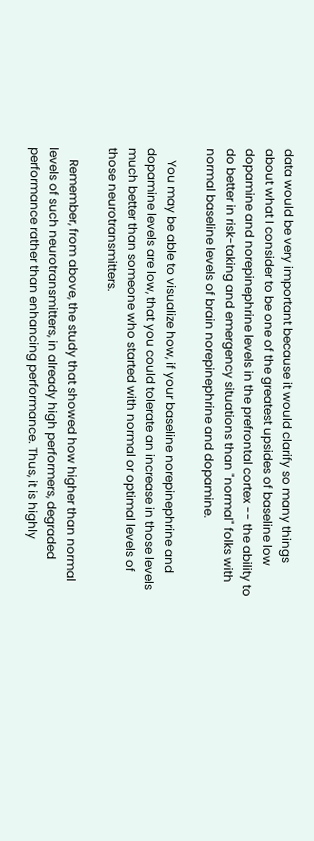data would be very important because it would clarify so many things about what I consider to be one of the greatest upsides of baseline low dopamine and norepinephrine levels in the prefrontal cortex -- the ability to do better in risk-taking and emergency situations than "normal" folks with normal baseline levels of brain norepinephrine and dopamine.

    You may be able to visualize how, if your baseline norepinephrine and dopamine levels are low, that you could tolerate an increase in those levels much better than someone who started with normal or optimal levels of those neurotransmitters.

    Remember, from above, the study that showed how higher than normal levels of such neurotransmitters, in already high performers, degraded performance rather than enhancing performance. Thus, it is highly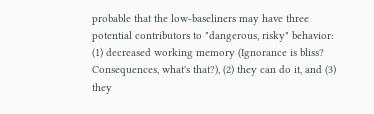probable that the low-baseliners may have three potential contributors to "dangerous, risky" behavior: (1) decreased working memory (Ignorance is bliss? Consequences, what's that?), (2) they can do it, and (3) they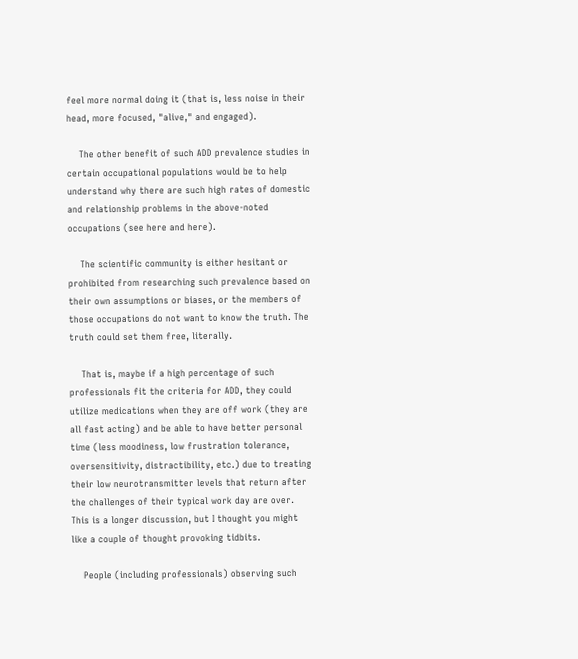feel more normal doing it (that is, less noise in their head, more focused, "alive," and engaged).

    The other benefit of such ADD prevalence studies in certain occupational populations would be to help understand why there are such high rates of domestic and relationship problems in the above-noted occupations (see here and here).

    The scientific community is either hesitant or prohibited from researching such prevalence based on their own assumptions or biases, or the members of those occupations do not want to know the truth. The truth could set them free, literally.

    That is, maybe if a high percentage of such professionals fit the criteria for ADD, they could utilize medications when they are off work (they are all fast acting) and be able to have better personal time (less moodiness, low frustration tolerance, oversensitivity, distractibility, etc.) due to treating their low neurotransmitter levels that return after the challenges of their typical work day are over. This is a longer discussion, but I thought you might like a couple of thought provoking tidbits.

    People (including professionals) observing such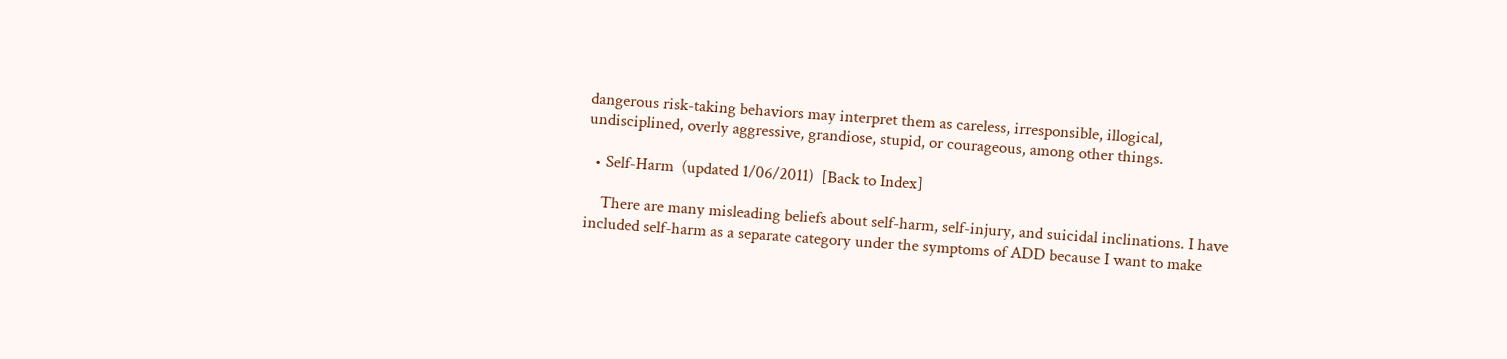dangerous risk-taking behaviors may interpret them as careless, irresponsible, illogical, undisciplined, overly aggressive, grandiose, stupid, or courageous, among other things.

  • Self-Harm  (updated 1/06/2011)  [Back to Index]

    There are many misleading beliefs about self-harm, self-injury, and suicidal inclinations. I have included self-harm as a separate category under the symptoms of ADD because I want to make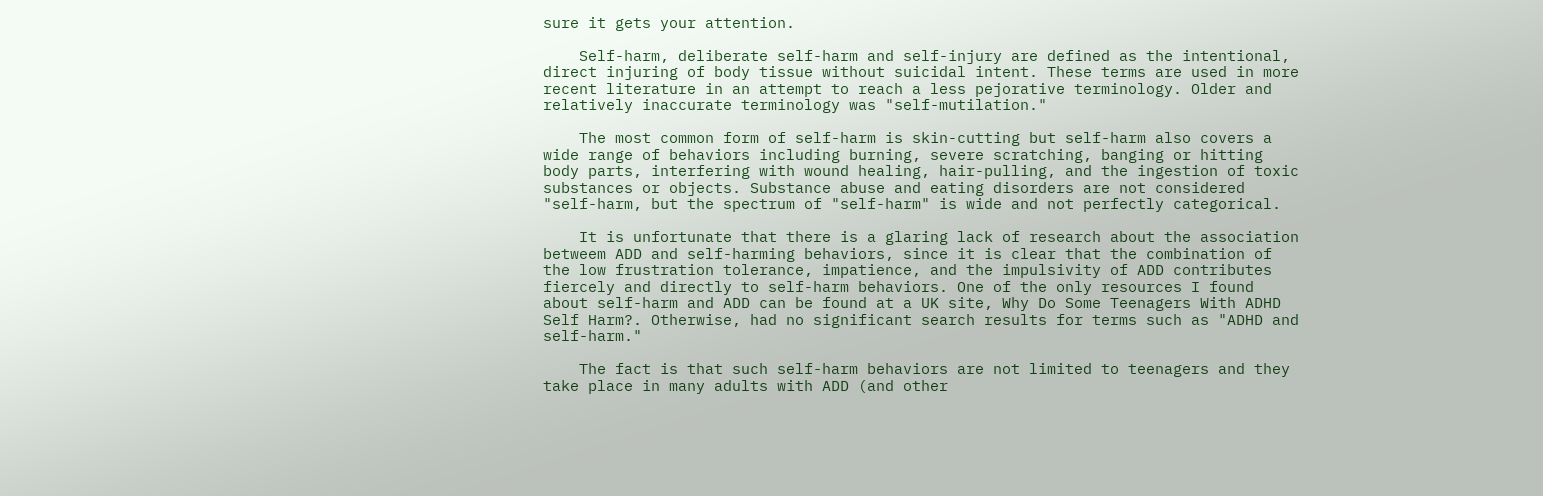sure it gets your attention.

    Self-harm, deliberate self-harm and self-injury are defined as the intentional, direct injuring of body tissue without suicidal intent. These terms are used in more recent literature in an attempt to reach a less pejorative terminology. Older and relatively inaccurate terminology was "self-mutilation."

    The most common form of self-harm is skin-cutting but self-harm also covers a wide range of behaviors including burning, severe scratching, banging or hitting body parts, interfering with wound healing, hair-pulling, and the ingestion of toxic substances or objects. Substance abuse and eating disorders are not considered "self-harm, but the spectrum of "self-harm" is wide and not perfectly categorical.

    It is unfortunate that there is a glaring lack of research about the association betweem ADD and self-harming behaviors, since it is clear that the combination of the low frustration tolerance, impatience, and the impulsivity of ADD contributes fiercely and directly to self-harm behaviors. One of the only resources I found about self-harm and ADD can be found at a UK site, Why Do Some Teenagers With ADHD Self Harm?. Otherwise, had no significant search results for terms such as "ADHD and self-harm."

    The fact is that such self-harm behaviors are not limited to teenagers and they take place in many adults with ADD (and other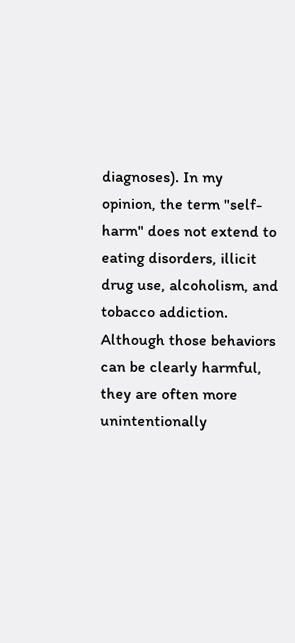diagnoses). In my opinion, the term "self-harm" does not extend to eating disorders, illicit drug use, alcoholism, and tobacco addiction. Although those behaviors can be clearly harmful, they are often more unintentionally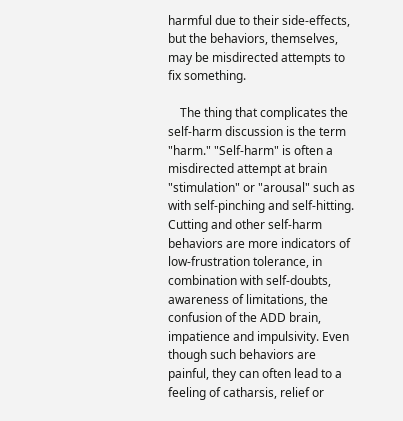harmful due to their side-effects, but the behaviors, themselves, may be misdirected attempts to fix something.

    The thing that complicates the self-harm discussion is the term "harm." "Self-harm" is often a misdirected attempt at brain "stimulation" or "arousal" such as with self-pinching and self-hitting. Cutting and other self-harm behaviors are more indicators of low-frustration tolerance, in combination with self-doubts, awareness of limitations, the confusion of the ADD brain, impatience and impulsivity. Even though such behaviors are painful, they can often lead to a feeling of catharsis, relief or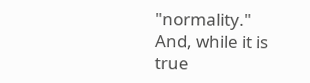"normality." And, while it is true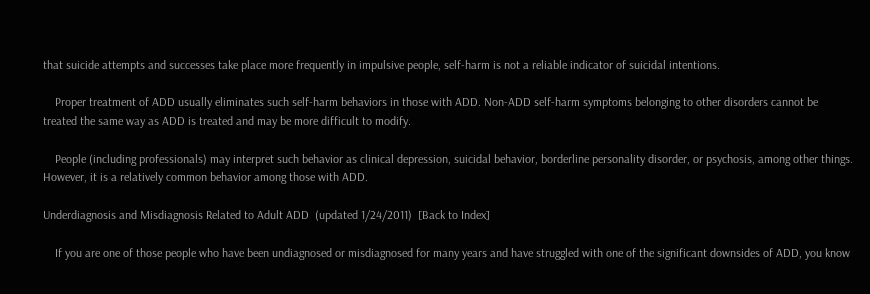that suicide attempts and successes take place more frequently in impulsive people, self-harm is not a reliable indicator of suicidal intentions.

    Proper treatment of ADD usually eliminates such self-harm behaviors in those with ADD. Non-ADD self-harm symptoms belonging to other disorders cannot be treated the same way as ADD is treated and may be more difficult to modify.

    People (including professionals) may interpret such behavior as clinical depression, suicidal behavior, borderline personality disorder, or psychosis, among other things. However, it is a relatively common behavior among those with ADD.

Underdiagnosis and Misdiagnosis Related to Adult ADD  (updated 1/24/2011)  [Back to Index]

    If you are one of those people who have been undiagnosed or misdiagnosed for many years and have struggled with one of the significant downsides of ADD, you know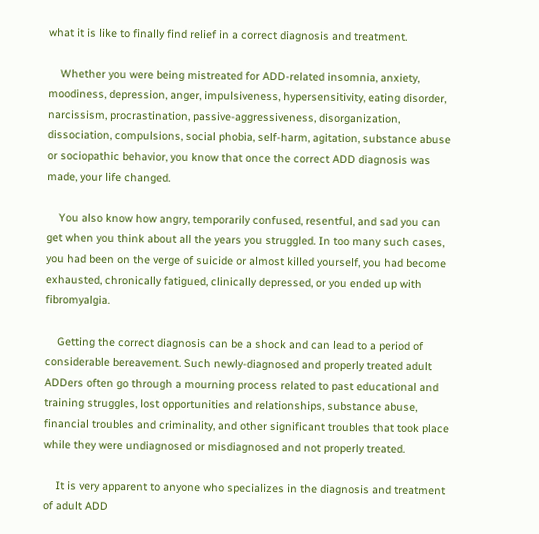what it is like to finally find relief in a correct diagnosis and treatment.

    Whether you were being mistreated for ADD-related insomnia, anxiety, moodiness, depression, anger, impulsiveness, hypersensitivity, eating disorder, narcissism, procrastination, passive-aggressiveness, disorganization, dissociation, compulsions, social phobia, self-harm, agitation, substance abuse or sociopathic behavior, you know that once the correct ADD diagnosis was made, your life changed.

    You also know how angry, temporarily confused, resentful, and sad you can get when you think about all the years you struggled. In too many such cases, you had been on the verge of suicide or almost killed yourself, you had become exhausted, chronically fatigued, clinically depressed, or you ended up with fibromyalgia.

    Getting the correct diagnosis can be a shock and can lead to a period of considerable bereavement. Such newly-diagnosed and properly treated adult ADDers often go through a mourning process related to past educational and training struggles, lost opportunities and relationships, substance abuse, financial troubles and criminality, and other significant troubles that took place while they were undiagnosed or misdiagnosed and not properly treated.

    It is very apparent to anyone who specializes in the diagnosis and treatment of adult ADD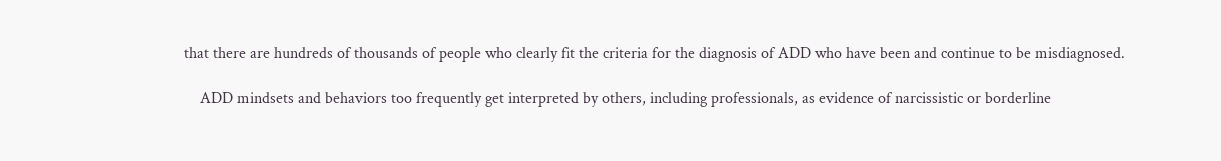that there are hundreds of thousands of people who clearly fit the criteria for the diagnosis of ADD who have been and continue to be misdiagnosed.

    ADD mindsets and behaviors too frequently get interpreted by others, including professionals, as evidence of narcissistic or borderline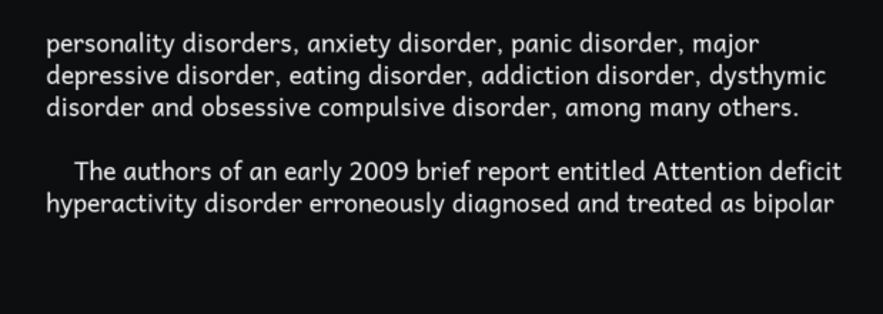personality disorders, anxiety disorder, panic disorder, major depressive disorder, eating disorder, addiction disorder, dysthymic disorder and obsessive compulsive disorder, among many others.

    The authors of an early 2009 brief report entitled Attention deficit hyperactivity disorder erroneously diagnosed and treated as bipolar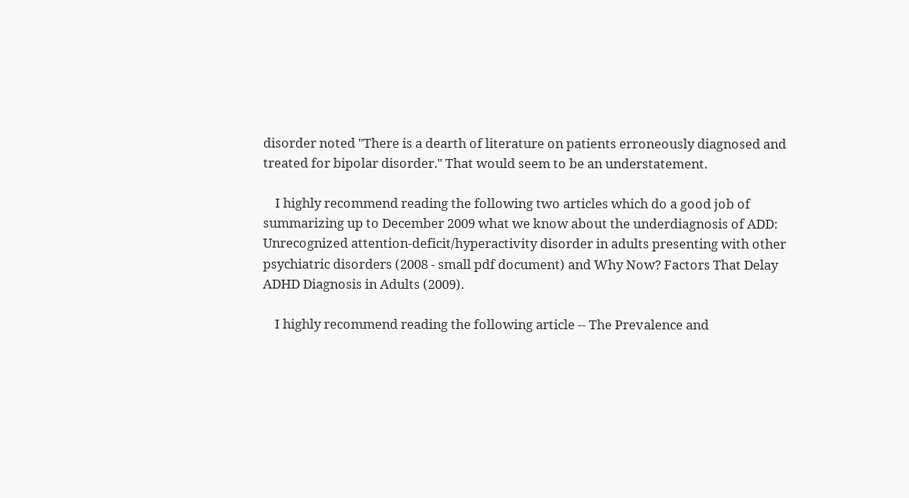disorder noted "There is a dearth of literature on patients erroneously diagnosed and treated for bipolar disorder." That would seem to be an understatement.

    I highly recommend reading the following two articles which do a good job of summarizing up to December 2009 what we know about the underdiagnosis of ADD: Unrecognized attention-deficit/hyperactivity disorder in adults presenting with other psychiatric disorders (2008 - small pdf document) and Why Now? Factors That Delay ADHD Diagnosis in Adults (2009).

    I highly recommend reading the following article -- The Prevalence and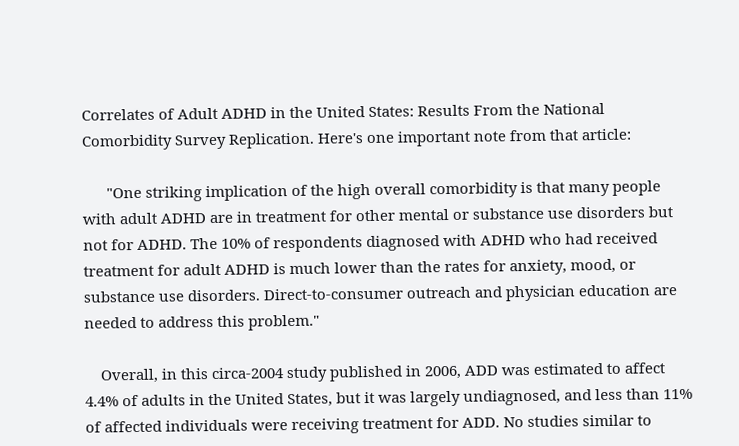Correlates of Adult ADHD in the United States: Results From the National Comorbidity Survey Replication. Here's one important note from that article:

      "One striking implication of the high overall comorbidity is that many people with adult ADHD are in treatment for other mental or substance use disorders but not for ADHD. The 10% of respondents diagnosed with ADHD who had received treatment for adult ADHD is much lower than the rates for anxiety, mood, or substance use disorders. Direct-to-consumer outreach and physician education are needed to address this problem."

    Overall, in this circa-2004 study published in 2006, ADD was estimated to affect 4.4% of adults in the United States, but it was largely undiagnosed, and less than 11% of affected individuals were receiving treatment for ADD. No studies similar to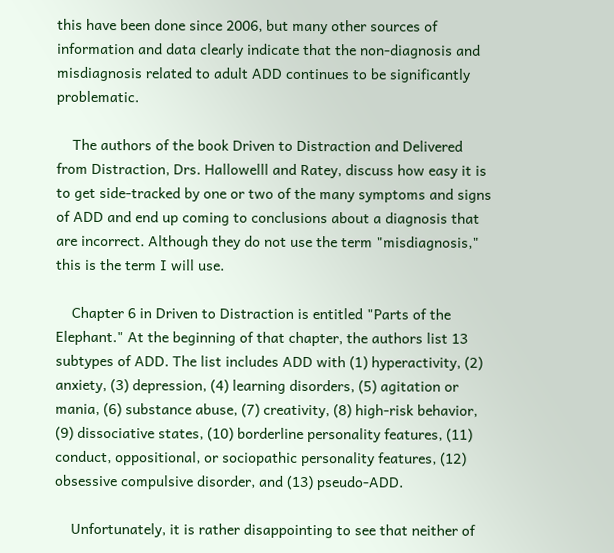this have been done since 2006, but many other sources of information and data clearly indicate that the non-diagnosis and misdiagnosis related to adult ADD continues to be significantly problematic.

    The authors of the book Driven to Distraction and Delivered from Distraction, Drs. Hallowelll and Ratey, discuss how easy it is to get side-tracked by one or two of the many symptoms and signs of ADD and end up coming to conclusions about a diagnosis that are incorrect. Although they do not use the term "misdiagnosis," this is the term I will use.

    Chapter 6 in Driven to Distraction is entitled "Parts of the Elephant." At the beginning of that chapter, the authors list 13 subtypes of ADD. The list includes ADD with (1) hyperactivity, (2) anxiety, (3) depression, (4) learning disorders, (5) agitation or mania, (6) substance abuse, (7) creativity, (8) high-risk behavior, (9) dissociative states, (10) borderline personality features, (11) conduct, oppositional, or sociopathic personality features, (12) obsessive compulsive disorder, and (13) pseudo-ADD.

    Unfortunately, it is rather disappointing to see that neither of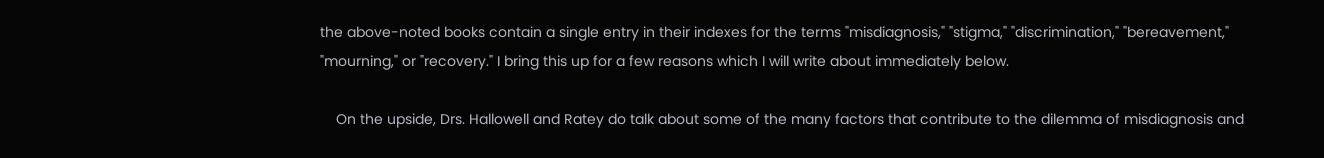the above-noted books contain a single entry in their indexes for the terms "misdiagnosis," "stigma," "discrimination," "bereavement," "mourning," or "recovery." I bring this up for a few reasons which I will write about immediately below.

    On the upside, Drs. Hallowell and Ratey do talk about some of the many factors that contribute to the dilemma of misdiagnosis and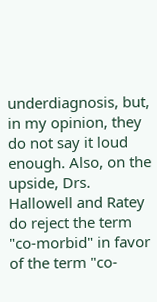underdiagnosis, but, in my opinion, they do not say it loud enough. Also, on the upside, Drs. Hallowell and Ratey do reject the term "co-morbid" in favor of the term "co-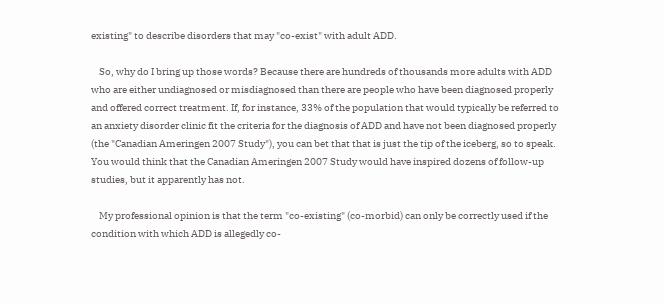existing" to describe disorders that may "co-exist" with adult ADD.

    So, why do I bring up those words? Because there are hundreds of thousands more adults with ADD who are either undiagnosed or misdiagnosed than there are people who have been diagnosed properly and offered correct treatment. If, for instance, 33% of the population that would typically be referred to an anxiety disorder clinic fit the criteria for the diagnosis of ADD and have not been diagnosed properly (the "Canadian Ameringen 2007 Study"), you can bet that that is just the tip of the iceberg, so to speak. You would think that the Canadian Ameringen 2007 Study would have inspired dozens of follow-up studies, but it apparently has not.

    My professional opinion is that the term "co-existing" (co-morbid) can only be correctly used if the condition with which ADD is allegedly co-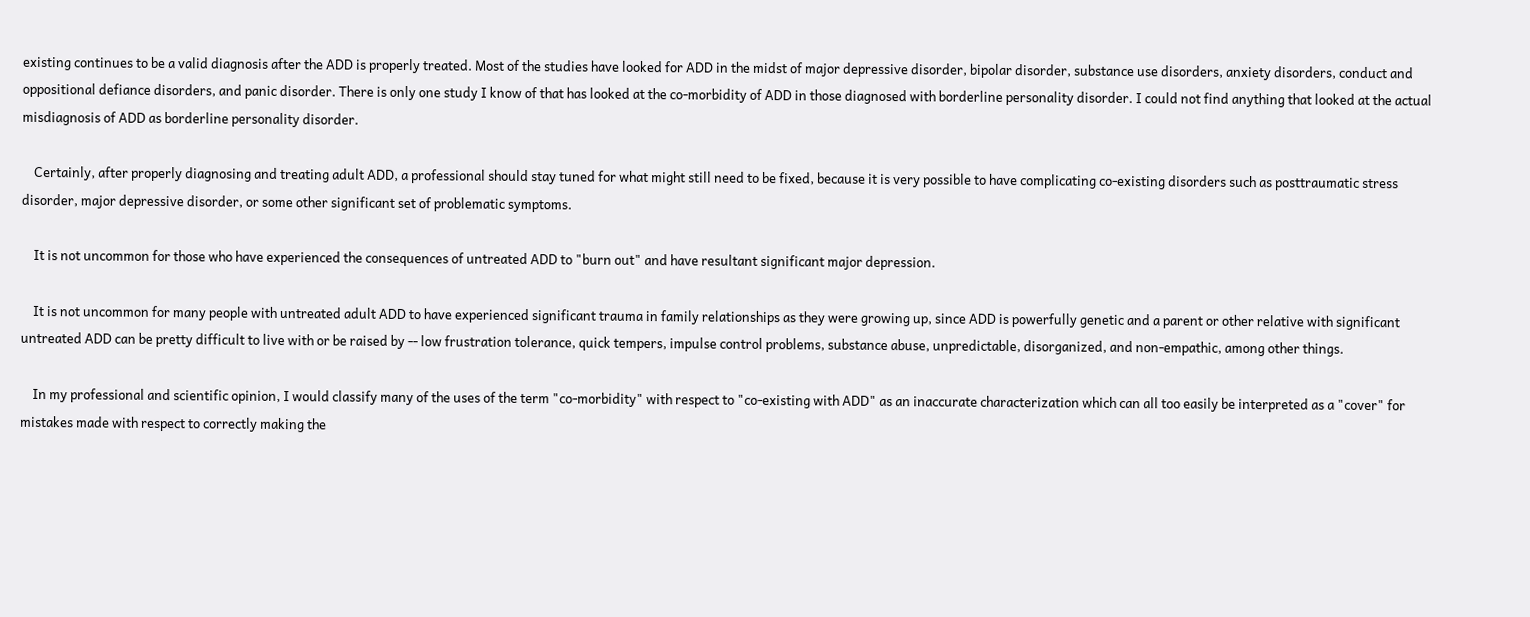existing continues to be a valid diagnosis after the ADD is properly treated. Most of the studies have looked for ADD in the midst of major depressive disorder, bipolar disorder, substance use disorders, anxiety disorders, conduct and oppositional defiance disorders, and panic disorder. There is only one study I know of that has looked at the co-morbidity of ADD in those diagnosed with borderline personality disorder. I could not find anything that looked at the actual misdiagnosis of ADD as borderline personality disorder.

    Certainly, after properly diagnosing and treating adult ADD, a professional should stay tuned for what might still need to be fixed, because it is very possible to have complicating co-existing disorders such as posttraumatic stress disorder, major depressive disorder, or some other significant set of problematic symptoms.

    It is not uncommon for those who have experienced the consequences of untreated ADD to "burn out" and have resultant significant major depression.

    It is not uncommon for many people with untreated adult ADD to have experienced significant trauma in family relationships as they were growing up, since ADD is powerfully genetic and a parent or other relative with significant untreated ADD can be pretty difficult to live with or be raised by -- low frustration tolerance, quick tempers, impulse control problems, substance abuse, unpredictable, disorganized, and non-empathic, among other things.

    In my professional and scientific opinion, I would classify many of the uses of the term "co-morbidity" with respect to "co-existing with ADD" as an inaccurate characterization which can all too easily be interpreted as a "cover" for mistakes made with respect to correctly making the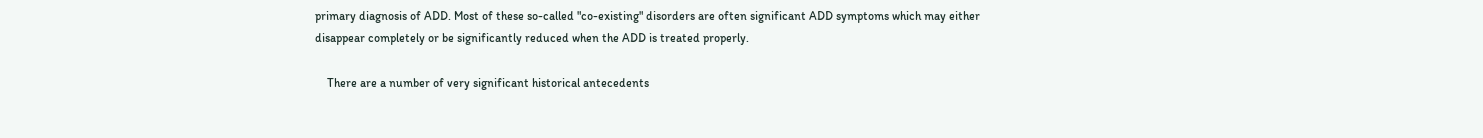primary diagnosis of ADD. Most of these so-called "co-existing" disorders are often significant ADD symptoms which may either disappear completely or be significantly reduced when the ADD is treated properly.

    There are a number of very significant historical antecedents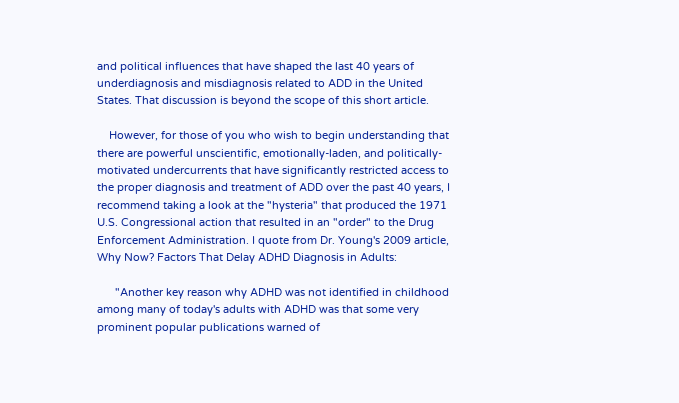and political influences that have shaped the last 40 years of underdiagnosis and misdiagnosis related to ADD in the United States. That discussion is beyond the scope of this short article.

    However, for those of you who wish to begin understanding that there are powerful unscientific, emotionally-laden, and politically-motivated undercurrents that have significantly restricted access to the proper diagnosis and treatment of ADD over the past 40 years, I recommend taking a look at the "hysteria" that produced the 1971 U.S. Congressional action that resulted in an "order" to the Drug Enforcement Administration. I quote from Dr. Young's 2009 article, Why Now? Factors That Delay ADHD Diagnosis in Adults:

      "Another key reason why ADHD was not identified in childhood among many of today's adults with ADHD was that some very prominent popular publications warned of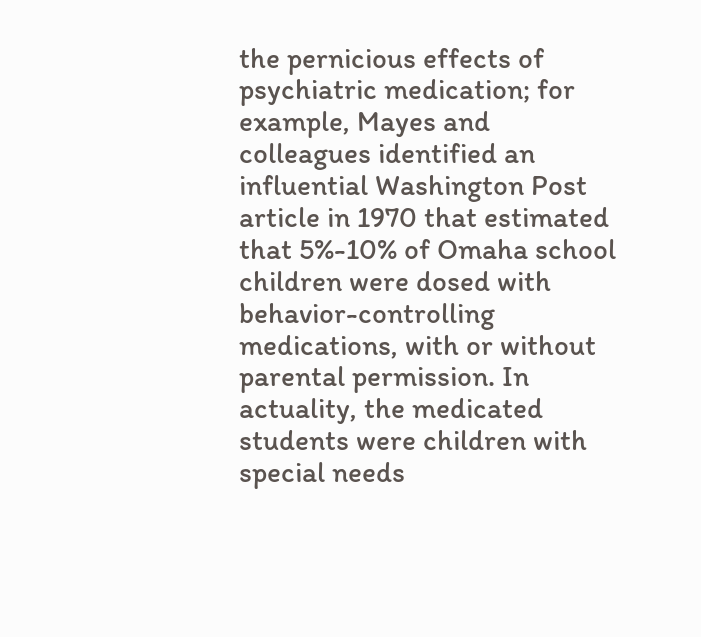the pernicious effects of psychiatric medication; for example, Mayes and colleagues identified an influential Washington Post article in 1970 that estimated that 5%-10% of Omaha school children were dosed with behavior-controlling medications, with or without parental permission. In actuality, the medicated students were children with special needs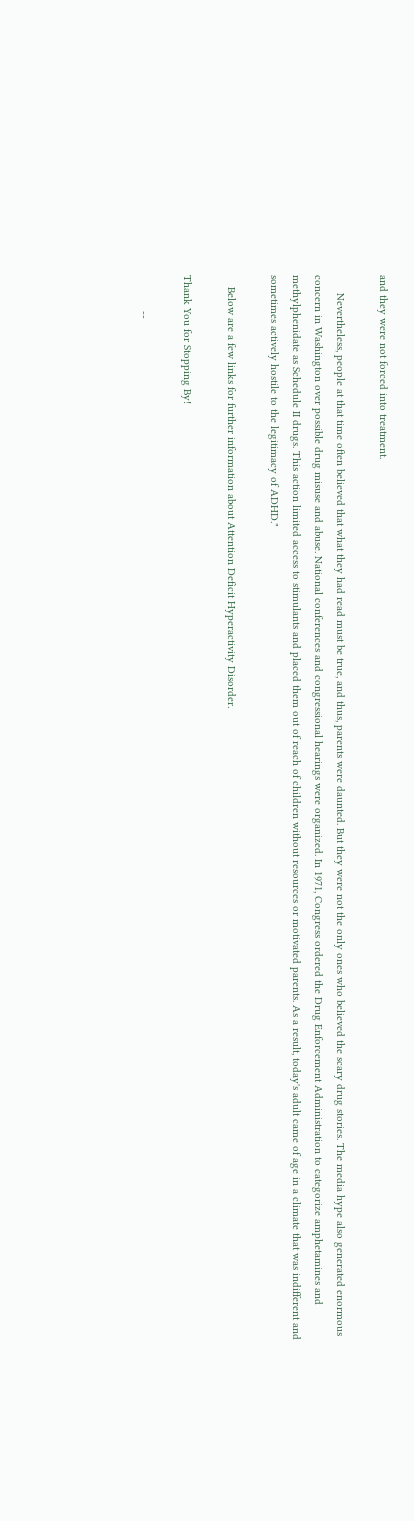and they were not forced into treatment.

      Nevertheless, people at that time often believed that what they had read must be true, and thus, parents were daunted. But they were not the only ones who believed the scary drug stories. The media hype also generated enormous concern in Washington over possible drug misuse and abuse. National conferences and congressional hearings were organized. In 1971, Congress ordered the Drug Enforcement Administration to categorize amphetamines and methylphenidate as Schedule II drugs. This action limited access to stimulants and placed them out of reach of children without resources or motivated parents. As a result, today's adult came of age in a climate that was indifferent and sometimes actively hostile to the legitimacy of ADHD."

    Below are a few links for further information about Attention Deficit Hyperactivity Disorder.

Thank You for Stopping By!

            --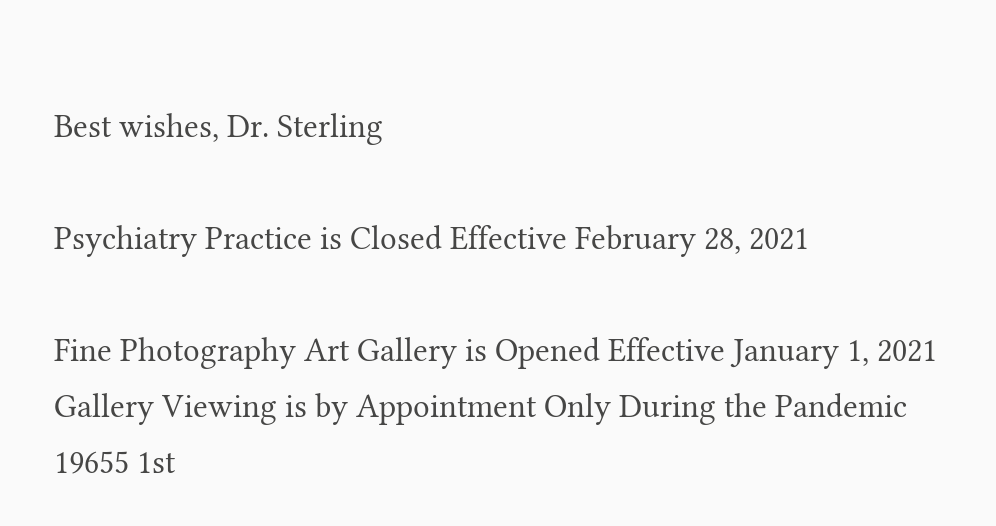Best wishes, Dr. Sterling

Psychiatry Practice is Closed Effective February 28, 2021

Fine Photography Art Gallery is Opened Effective January 1, 2021
Gallery Viewing is by Appointment Only During the Pandemic
19655 1st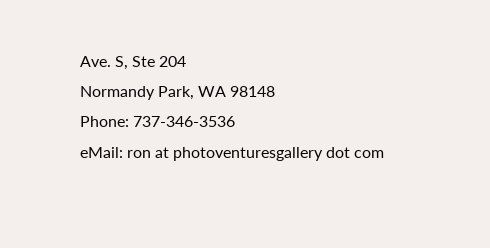Ave. S, Ste 204
Normandy Park, WA 98148
Phone: 737-346-3536
eMail: ron at photoventuresgallery dot com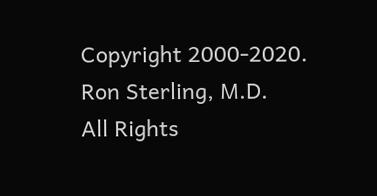Copyright 2000-2020. Ron Sterling, M.D.
All Rights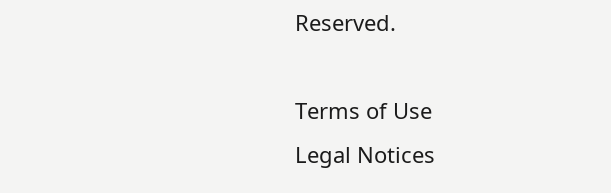Reserved.

Terms of Use
Legal Notices